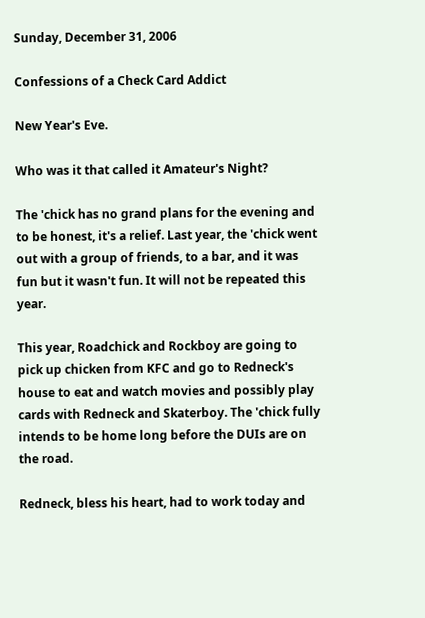Sunday, December 31, 2006

Confessions of a Check Card Addict

New Year's Eve.

Who was it that called it Amateur's Night?

The 'chick has no grand plans for the evening and to be honest, it's a relief. Last year, the 'chick went out with a group of friends, to a bar, and it was fun but it wasn't fun. It will not be repeated this year.

This year, Roadchick and Rockboy are going to pick up chicken from KFC and go to Redneck's house to eat and watch movies and possibly play cards with Redneck and Skaterboy. The 'chick fully intends to be home long before the DUIs are on the road.

Redneck, bless his heart, had to work today and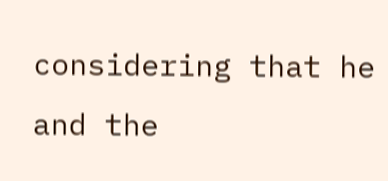considering that he and the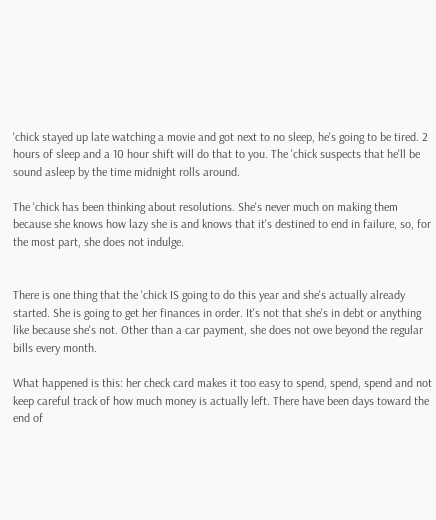'chick stayed up late watching a movie and got next to no sleep, he's going to be tired. 2 hours of sleep and a 10 hour shift will do that to you. The 'chick suspects that he'll be sound asleep by the time midnight rolls around.

The 'chick has been thinking about resolutions. She's never much on making them because she knows how lazy she is and knows that it's destined to end in failure, so, for the most part, she does not indulge.


There is one thing that the 'chick IS going to do this year and she's actually already started. She is going to get her finances in order. It's not that she's in debt or anything like because she's not. Other than a car payment, she does not owe beyond the regular bills every month.

What happened is this: her check card makes it too easy to spend, spend, spend and not keep careful track of how much money is actually left. There have been days toward the end of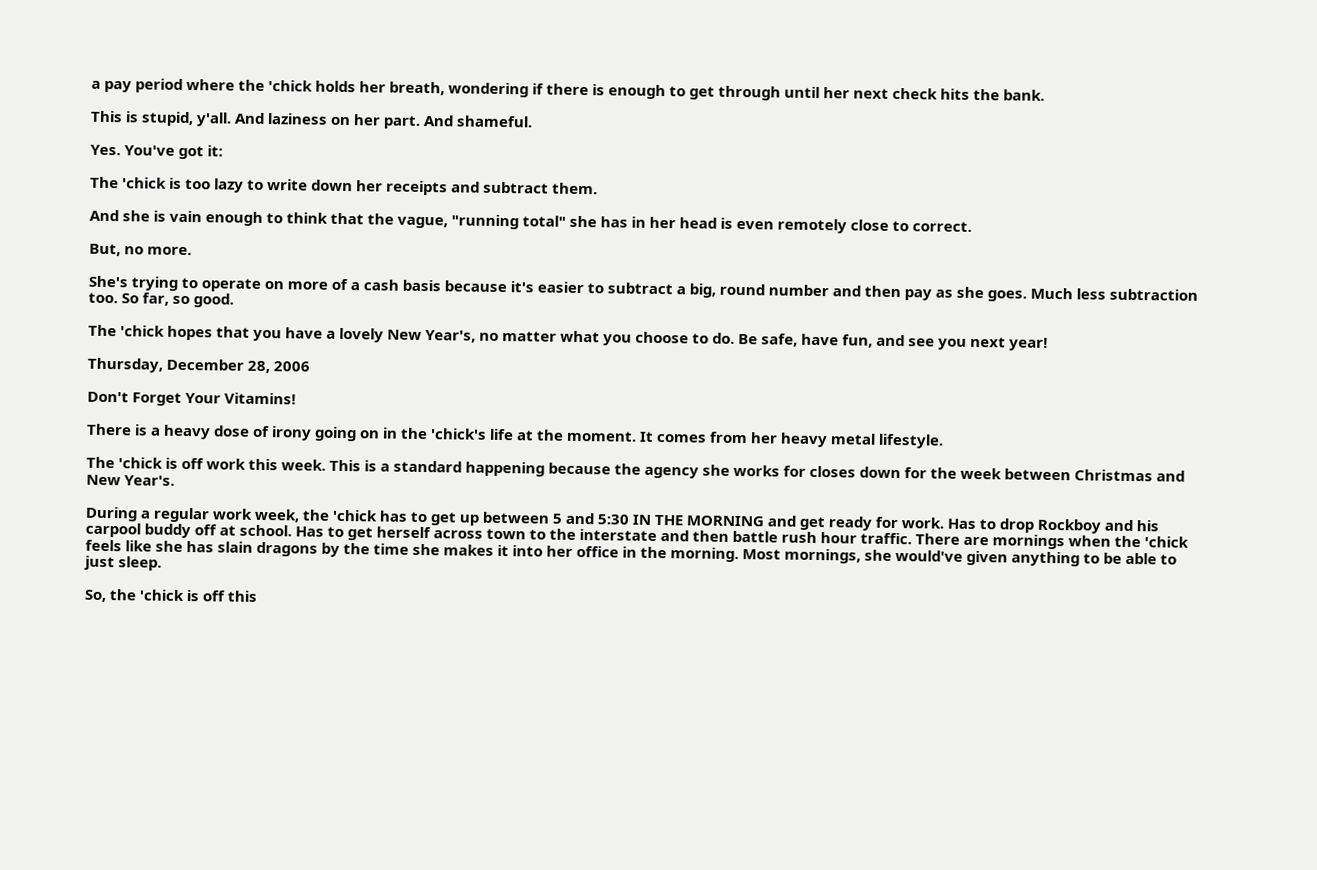a pay period where the 'chick holds her breath, wondering if there is enough to get through until her next check hits the bank.

This is stupid, y'all. And laziness on her part. And shameful.

Yes. You've got it:

The 'chick is too lazy to write down her receipts and subtract them.

And she is vain enough to think that the vague, "running total" she has in her head is even remotely close to correct.

But, no more.

She's trying to operate on more of a cash basis because it's easier to subtract a big, round number and then pay as she goes. Much less subtraction too. So far, so good.

The 'chick hopes that you have a lovely New Year's, no matter what you choose to do. Be safe, have fun, and see you next year!

Thursday, December 28, 2006

Don't Forget Your Vitamins!

There is a heavy dose of irony going on in the 'chick's life at the moment. It comes from her heavy metal lifestyle.

The 'chick is off work this week. This is a standard happening because the agency she works for closes down for the week between Christmas and New Year's.

During a regular work week, the 'chick has to get up between 5 and 5:30 IN THE MORNING and get ready for work. Has to drop Rockboy and his carpool buddy off at school. Has to get herself across town to the interstate and then battle rush hour traffic. There are mornings when the 'chick feels like she has slain dragons by the time she makes it into her office in the morning. Most mornings, she would've given anything to be able to just sleep.

So, the 'chick is off this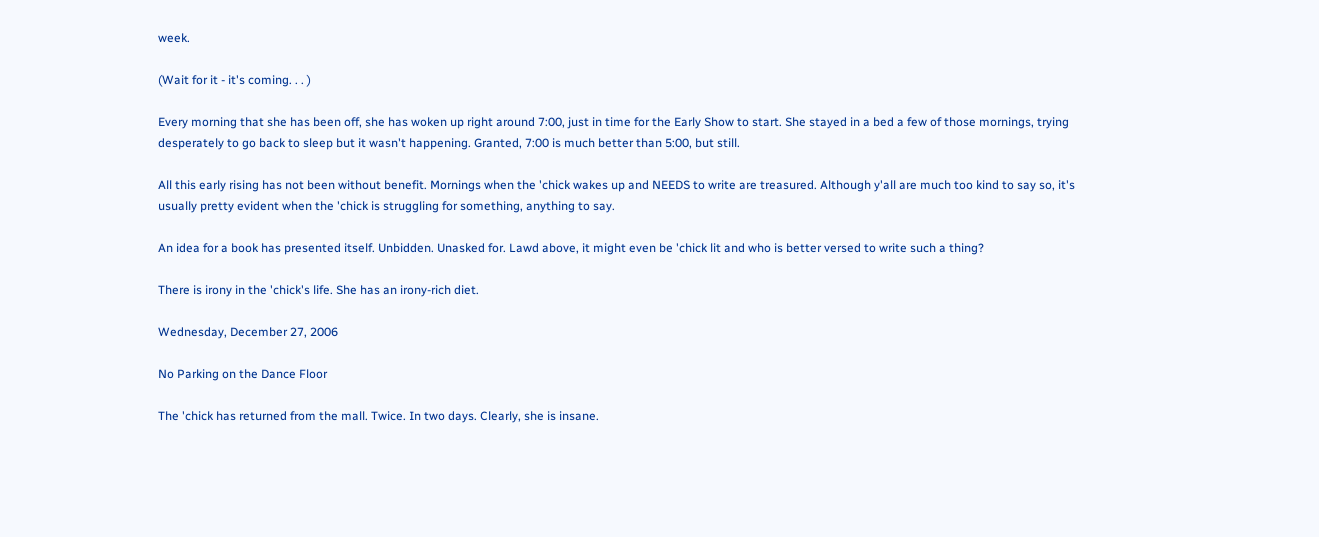week.

(Wait for it - it's coming. . . )

Every morning that she has been off, she has woken up right around 7:00, just in time for the Early Show to start. She stayed in a bed a few of those mornings, trying desperately to go back to sleep but it wasn't happening. Granted, 7:00 is much better than 5:00, but still.

All this early rising has not been without benefit. Mornings when the 'chick wakes up and NEEDS to write are treasured. Although y'all are much too kind to say so, it's usually pretty evident when the 'chick is struggling for something, anything to say.

An idea for a book has presented itself. Unbidden. Unasked for. Lawd above, it might even be 'chick lit and who is better versed to write such a thing?

There is irony in the 'chick's life. She has an irony-rich diet.

Wednesday, December 27, 2006

No Parking on the Dance Floor

The 'chick has returned from the mall. Twice. In two days. Clearly, she is insane.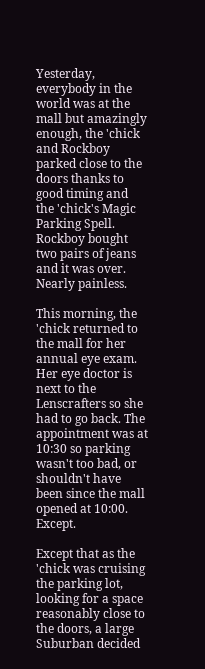Yesterday, everybody in the world was at the mall but amazingly enough, the 'chick and Rockboy parked close to the doors thanks to good timing and the 'chick's Magic Parking Spell. Rockboy bought two pairs of jeans and it was over. Nearly painless.

This morning, the 'chick returned to the mall for her annual eye exam. Her eye doctor is next to the Lenscrafters so she had to go back. The appointment was at 10:30 so parking wasn't too bad, or shouldn't have been since the mall opened at 10:00. Except.

Except that as the 'chick was cruising the parking lot, looking for a space reasonably close to the doors, a large Suburban decided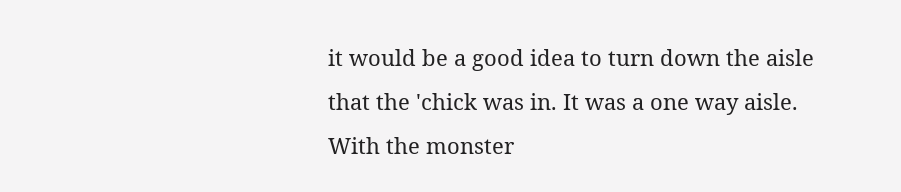it would be a good idea to turn down the aisle that the 'chick was in. It was a one way aisle. With the monster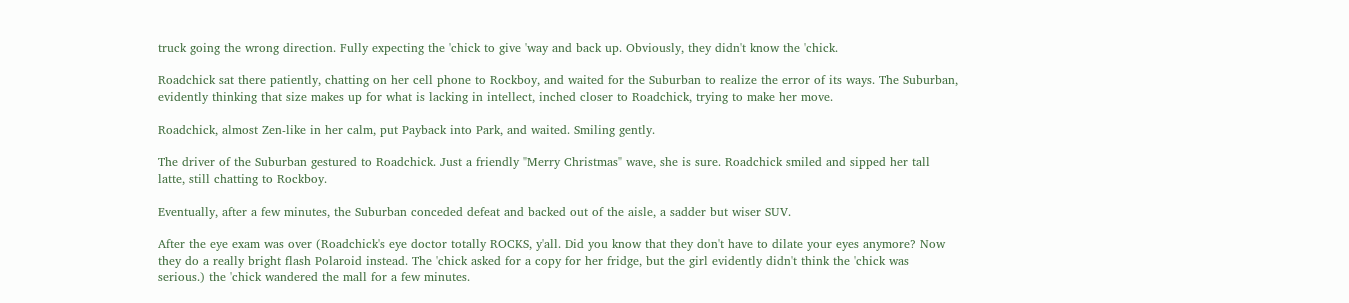truck going the wrong direction. Fully expecting the 'chick to give 'way and back up. Obviously, they didn't know the 'chick.

Roadchick sat there patiently, chatting on her cell phone to Rockboy, and waited for the Suburban to realize the error of its ways. The Suburban, evidently thinking that size makes up for what is lacking in intellect, inched closer to Roadchick, trying to make her move.

Roadchick, almost Zen-like in her calm, put Payback into Park, and waited. Smiling gently.

The driver of the Suburban gestured to Roadchick. Just a friendly "Merry Christmas" wave, she is sure. Roadchick smiled and sipped her tall latte, still chatting to Rockboy.

Eventually, after a few minutes, the Suburban conceded defeat and backed out of the aisle, a sadder but wiser SUV.

After the eye exam was over (Roadchick's eye doctor totally ROCKS, y'all. Did you know that they don't have to dilate your eyes anymore? Now they do a really bright flash Polaroid instead. The 'chick asked for a copy for her fridge, but the girl evidently didn't think the 'chick was serious.) the 'chick wandered the mall for a few minutes.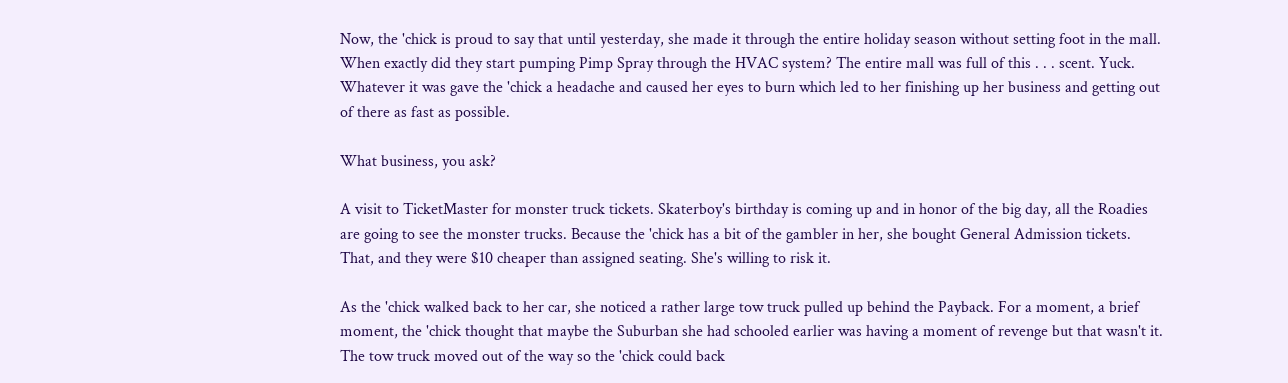Now, the 'chick is proud to say that until yesterday, she made it through the entire holiday season without setting foot in the mall. When exactly did they start pumping Pimp Spray through the HVAC system? The entire mall was full of this . . . scent. Yuck. Whatever it was gave the 'chick a headache and caused her eyes to burn which led to her finishing up her business and getting out of there as fast as possible.

What business, you ask?

A visit to TicketMaster for monster truck tickets. Skaterboy's birthday is coming up and in honor of the big day, all the Roadies are going to see the monster trucks. Because the 'chick has a bit of the gambler in her, she bought General Admission tickets. That, and they were $10 cheaper than assigned seating. She's willing to risk it.

As the 'chick walked back to her car, she noticed a rather large tow truck pulled up behind the Payback. For a moment, a brief moment, the 'chick thought that maybe the Suburban she had schooled earlier was having a moment of revenge but that wasn't it. The tow truck moved out of the way so the 'chick could back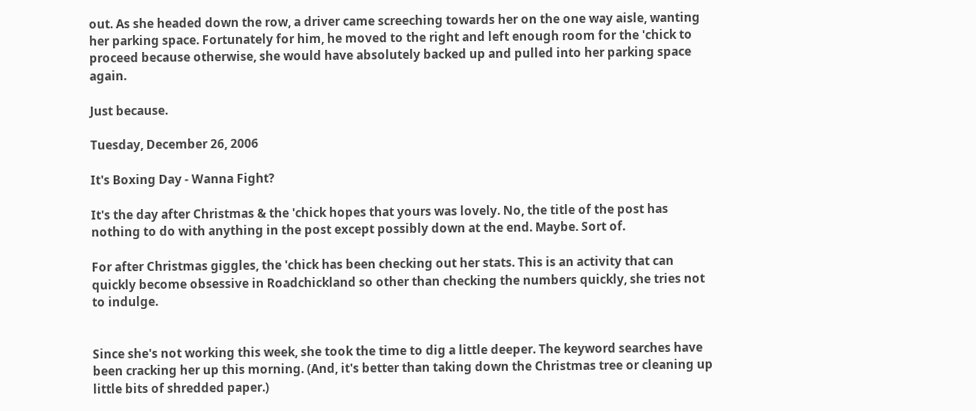out. As she headed down the row, a driver came screeching towards her on the one way aisle, wanting her parking space. Fortunately for him, he moved to the right and left enough room for the 'chick to proceed because otherwise, she would have absolutely backed up and pulled into her parking space again.

Just because.

Tuesday, December 26, 2006

It's Boxing Day - Wanna Fight?

It's the day after Christmas & the 'chick hopes that yours was lovely. No, the title of the post has nothing to do with anything in the post except possibly down at the end. Maybe. Sort of.

For after Christmas giggles, the 'chick has been checking out her stats. This is an activity that can quickly become obsessive in Roadchickland so other than checking the numbers quickly, she tries not to indulge.


Since she's not working this week, she took the time to dig a little deeper. The keyword searches have been cracking her up this morning. (And, it's better than taking down the Christmas tree or cleaning up little bits of shredded paper.)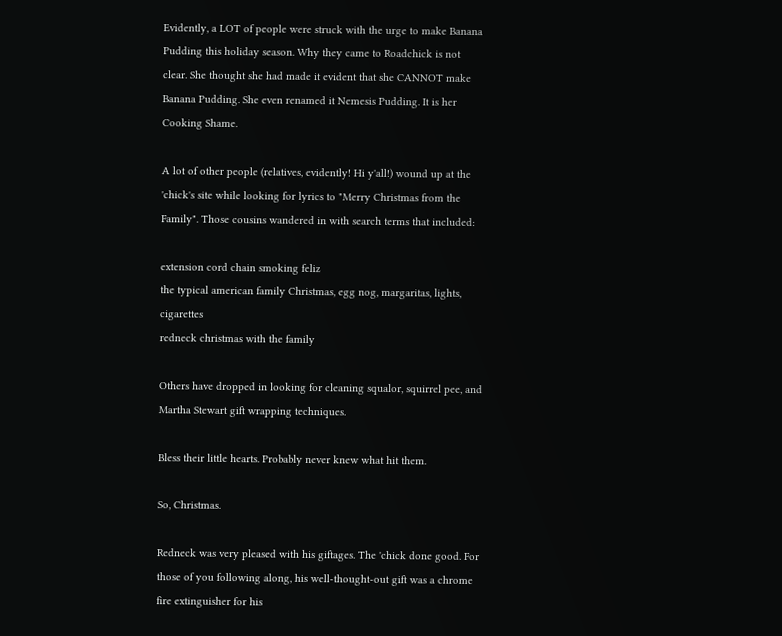Evidently, a LOT of people were struck with the urge to make Banana Pudding this holiday season. Why they came to Roadchick is not clear. She thought she had made it evident that she CANNOT make Banana Pudding. She even renamed it Nemesis Pudding. It is her Cooking Shame.

A lot of other people (relatives, evidently! Hi y'all!) wound up at the 'chick's site while looking for lyrics to "Merry Christmas from the Family". Those cousins wandered in with search terms that included:

extension cord chain smoking feliz
the typical american family Christmas, egg nog, margaritas, lights, cigarettes
redneck christmas with the family

Others have dropped in looking for cleaning squalor, squirrel pee, and Martha Stewart gift wrapping techniques.

Bless their little hearts. Probably never knew what hit them.

So, Christmas.

Redneck was very pleased with his giftages. The 'chick done good. For those of you following along, his well-thought-out gift was a chrome fire extinguisher for his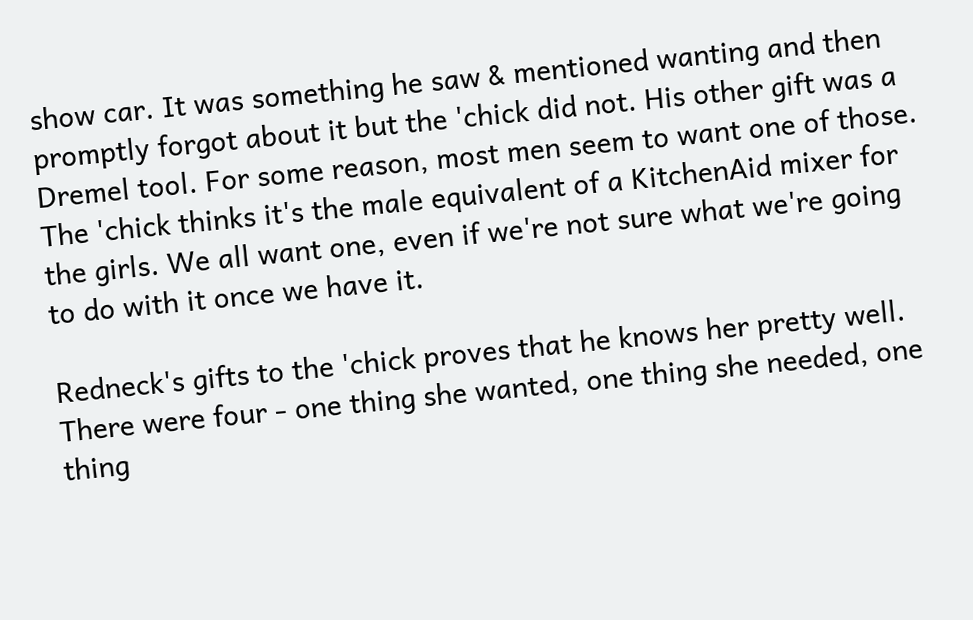show car. It was something he saw & mentioned wanting and then promptly forgot about it but the 'chick did not. His other gift was a Dremel tool. For some reason, most men seem to want one of those. The 'chick thinks it's the male equivalent of a KitchenAid mixer for the girls. We all want one, even if we're not sure what we're going to do with it once we have it.

Redneck's gifts to the 'chick proves that he knows her pretty well. There were four - one thing she wanted, one thing she needed, one thing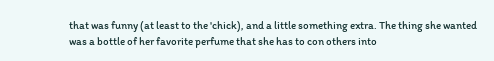that was funny (at least to the 'chick), and a little something extra. The thing she wanted was a bottle of her favorite perfume that she has to con others into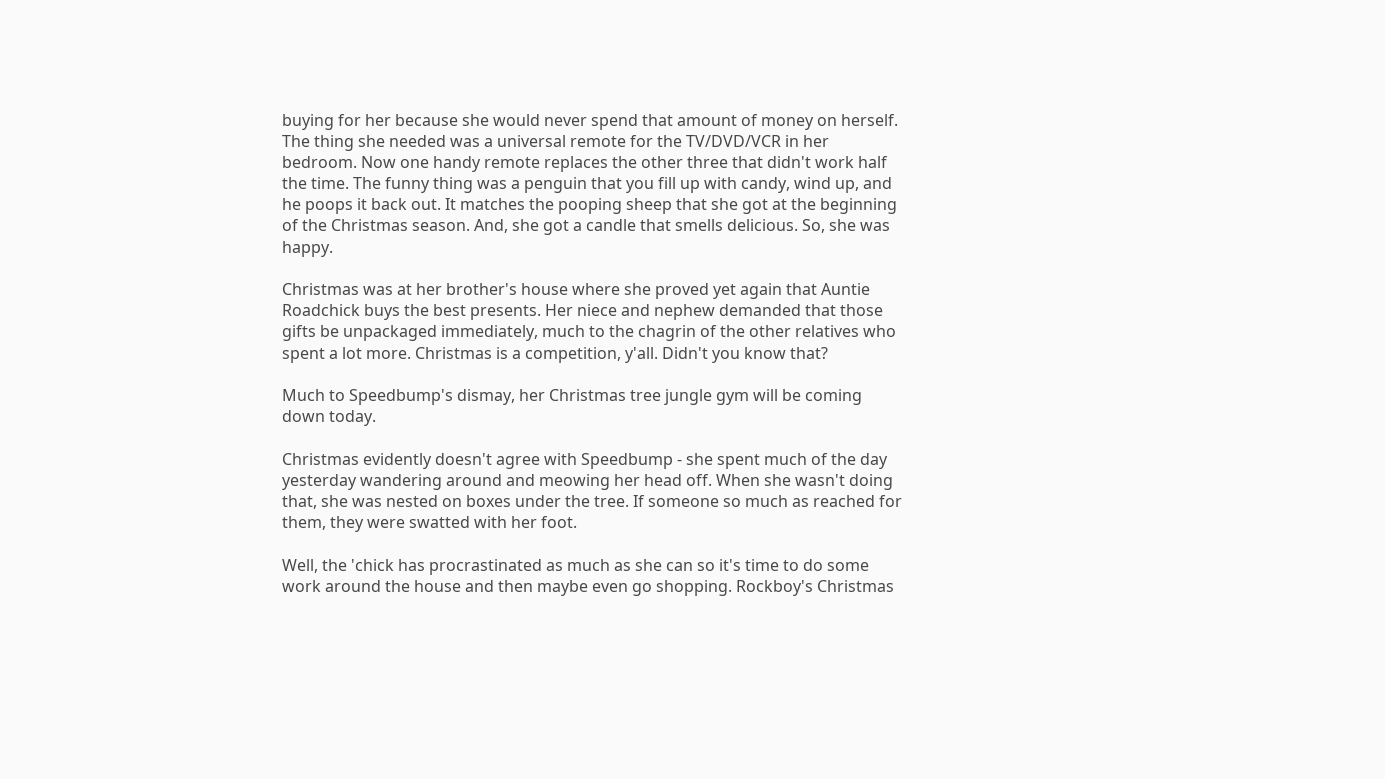buying for her because she would never spend that amount of money on herself. The thing she needed was a universal remote for the TV/DVD/VCR in her bedroom. Now one handy remote replaces the other three that didn't work half the time. The funny thing was a penguin that you fill up with candy, wind up, and he poops it back out. It matches the pooping sheep that she got at the beginning of the Christmas season. And, she got a candle that smells delicious. So, she was happy.

Christmas was at her brother's house where she proved yet again that Auntie Roadchick buys the best presents. Her niece and nephew demanded that those gifts be unpackaged immediately, much to the chagrin of the other relatives who spent a lot more. Christmas is a competition, y'all. Didn't you know that?

Much to Speedbump's dismay, her Christmas tree jungle gym will be coming down today.

Christmas evidently doesn't agree with Speedbump - she spent much of the day yesterday wandering around and meowing her head off. When she wasn't doing that, she was nested on boxes under the tree. If someone so much as reached for them, they were swatted with her foot.

Well, the 'chick has procrastinated as much as she can so it's time to do some work around the house and then maybe even go shopping. Rockboy's Christmas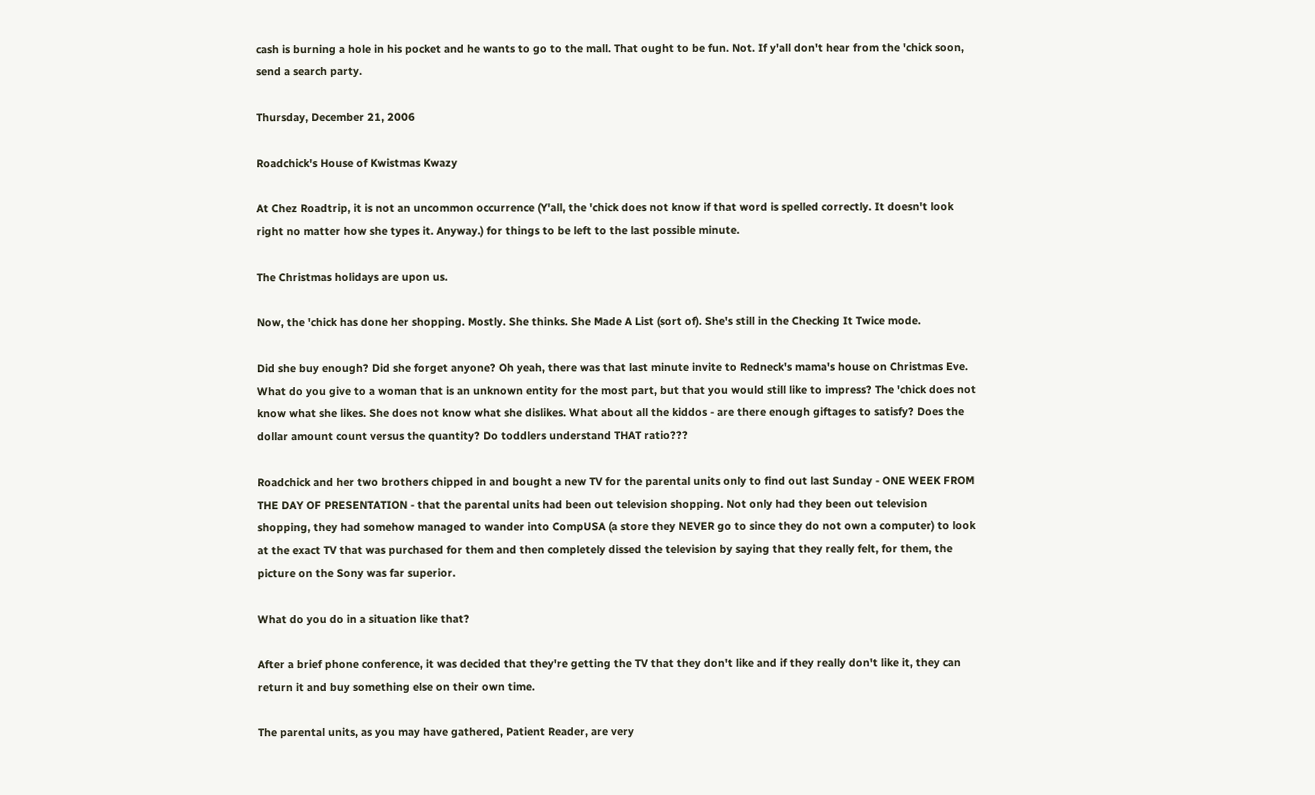cash is burning a hole in his pocket and he wants to go to the mall. That ought to be fun. Not. If y'all don't hear from the 'chick soon, send a search party.

Thursday, December 21, 2006

Roadchick's House of Kwistmas Kwazy

At Chez Roadtrip, it is not an uncommon occurrence (Y'all, the 'chick does not know if that word is spelled correctly. It doesn't look right no matter how she types it. Anyway.) for things to be left to the last possible minute.

The Christmas holidays are upon us.

Now, the 'chick has done her shopping. Mostly. She thinks. She Made A List (sort of). She's still in the Checking It Twice mode.

Did she buy enough? Did she forget anyone? Oh yeah, there was that last minute invite to Redneck's mama's house on Christmas Eve. What do you give to a woman that is an unknown entity for the most part, but that you would still like to impress? The 'chick does not know what she likes. She does not know what she dislikes. What about all the kiddos - are there enough giftages to satisfy? Does the dollar amount count versus the quantity? Do toddlers understand THAT ratio???

Roadchick and her two brothers chipped in and bought a new TV for the parental units only to find out last Sunday - ONE WEEK FROM THE DAY OF PRESENTATION - that the parental units had been out television shopping. Not only had they been out television shopping, they had somehow managed to wander into CompUSA (a store they NEVER go to since they do not own a computer) to look at the exact TV that was purchased for them and then completely dissed the television by saying that they really felt, for them, the picture on the Sony was far superior.

What do you do in a situation like that?

After a brief phone conference, it was decided that they're getting the TV that they don't like and if they really don't like it, they can return it and buy something else on their own time.

The parental units, as you may have gathered, Patient Reader, are very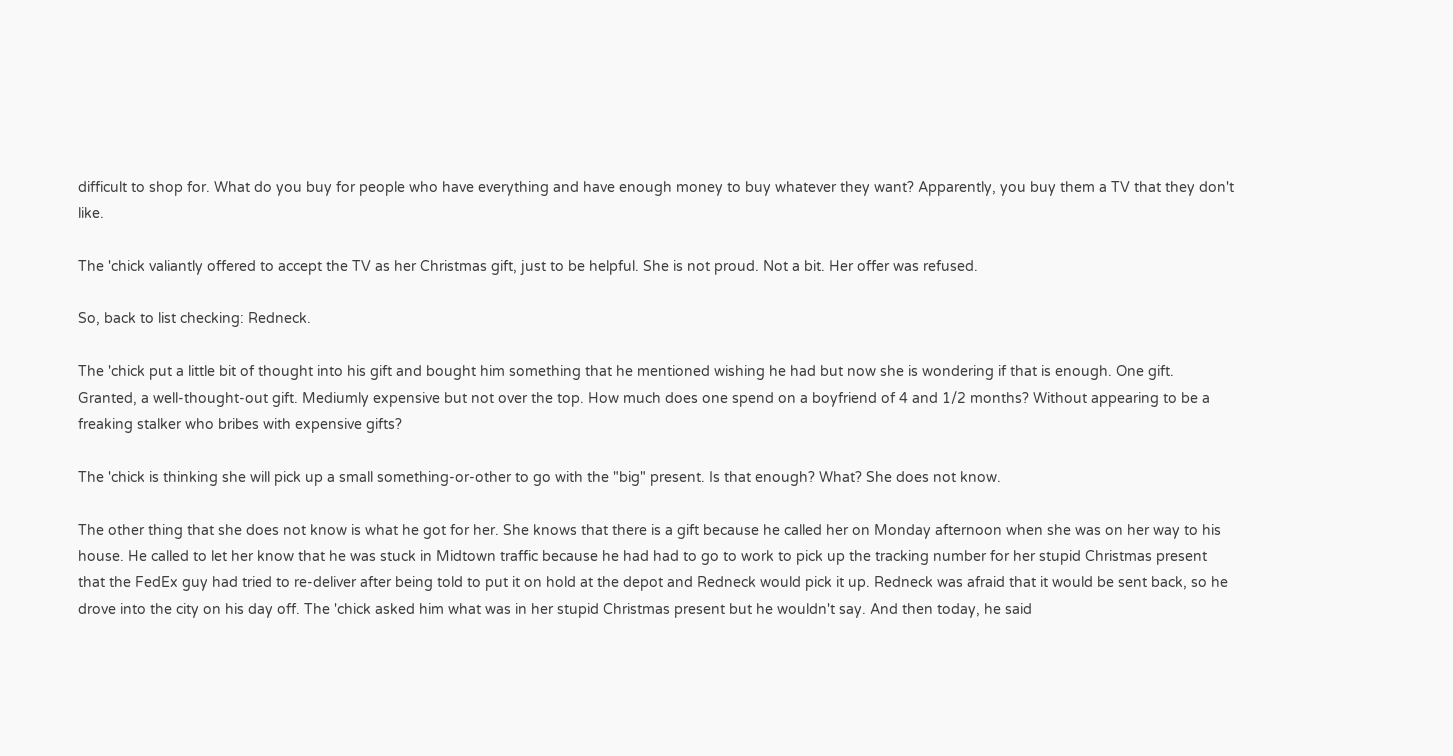difficult to shop for. What do you buy for people who have everything and have enough money to buy whatever they want? Apparently, you buy them a TV that they don't like.

The 'chick valiantly offered to accept the TV as her Christmas gift, just to be helpful. She is not proud. Not a bit. Her offer was refused.

So, back to list checking: Redneck.

The 'chick put a little bit of thought into his gift and bought him something that he mentioned wishing he had but now she is wondering if that is enough. One gift. Granted, a well-thought-out gift. Mediumly expensive but not over the top. How much does one spend on a boyfriend of 4 and 1/2 months? Without appearing to be a freaking stalker who bribes with expensive gifts?

The 'chick is thinking she will pick up a small something-or-other to go with the "big" present. Is that enough? What? She does not know.

The other thing that she does not know is what he got for her. She knows that there is a gift because he called her on Monday afternoon when she was on her way to his house. He called to let her know that he was stuck in Midtown traffic because he had had to go to work to pick up the tracking number for her stupid Christmas present that the FedEx guy had tried to re-deliver after being told to put it on hold at the depot and Redneck would pick it up. Redneck was afraid that it would be sent back, so he drove into the city on his day off. The 'chick asked him what was in her stupid Christmas present but he wouldn't say. And then today, he said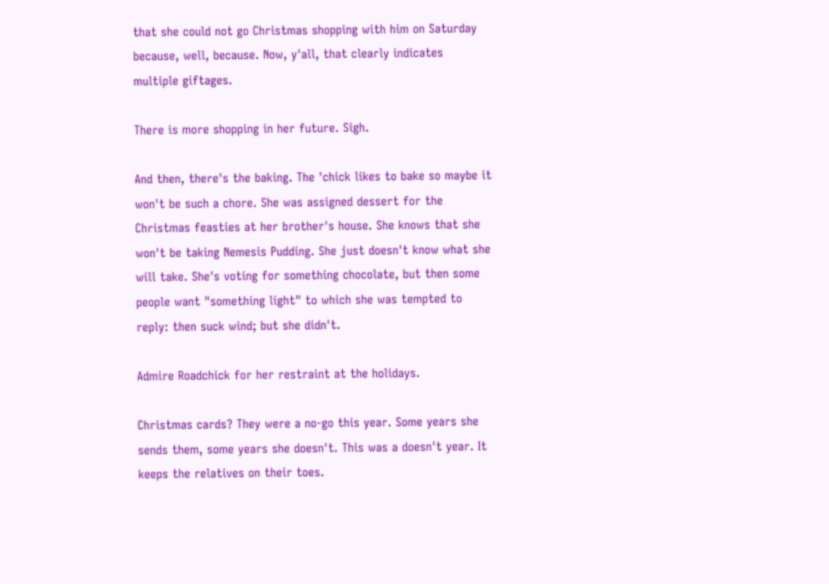that she could not go Christmas shopping with him on Saturday because, well, because. Now, y'all, that clearly indicates multiple giftages.

There is more shopping in her future. Sigh.

And then, there's the baking. The 'chick likes to bake so maybe it won't be such a chore. She was assigned dessert for the Christmas feasties at her brother's house. She knows that she won't be taking Nemesis Pudding. She just doesn't know what she will take. She's voting for something chocolate, but then some people want "something light" to which she was tempted to reply: then suck wind; but she didn't.

Admire Roadchick for her restraint at the holidays.

Christmas cards? They were a no-go this year. Some years she sends them, some years she doesn't. This was a doesn't year. It keeps the relatives on their toes.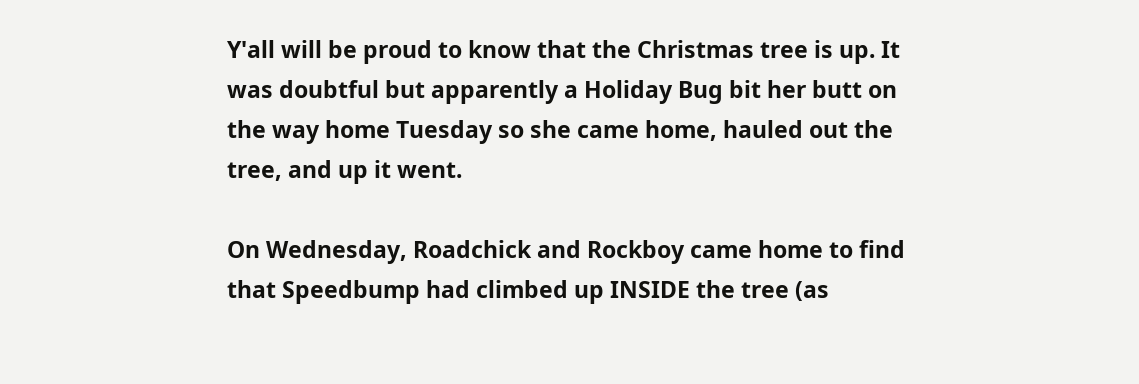Y'all will be proud to know that the Christmas tree is up. It was doubtful but apparently a Holiday Bug bit her butt on the way home Tuesday so she came home, hauled out the tree, and up it went.

On Wednesday, Roadchick and Rockboy came home to find that Speedbump had climbed up INSIDE the tree (as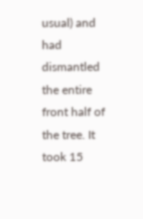usual) and had dismantled the entire front half of the tree. It took 15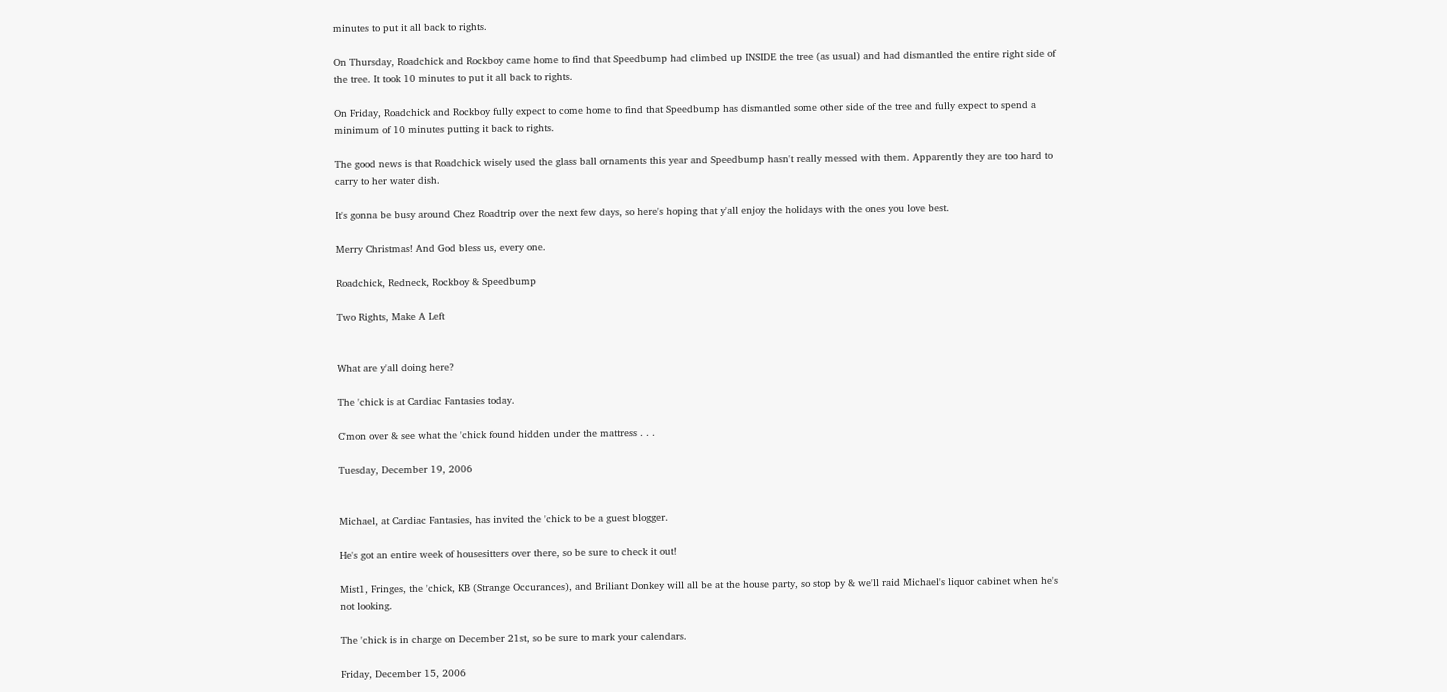minutes to put it all back to rights.

On Thursday, Roadchick and Rockboy came home to find that Speedbump had climbed up INSIDE the tree (as usual) and had dismantled the entire right side of the tree. It took 10 minutes to put it all back to rights.

On Friday, Roadchick and Rockboy fully expect to come home to find that Speedbump has dismantled some other side of the tree and fully expect to spend a minimum of 10 minutes putting it back to rights.

The good news is that Roadchick wisely used the glass ball ornaments this year and Speedbump hasn't really messed with them. Apparently they are too hard to carry to her water dish.

It's gonna be busy around Chez Roadtrip over the next few days, so here's hoping that y'all enjoy the holidays with the ones you love best.

Merry Christmas! And God bless us, every one.

Roadchick, Redneck, Rockboy & Speedbump

Two Rights, Make A Left


What are y'all doing here?

The 'chick is at Cardiac Fantasies today.

C'mon over & see what the 'chick found hidden under the mattress . . .

Tuesday, December 19, 2006


Michael, at Cardiac Fantasies, has invited the 'chick to be a guest blogger.

He's got an entire week of housesitters over there, so be sure to check it out!

Mist1, Fringes, the 'chick, KB (Strange Occurances), and Briliant Donkey will all be at the house party, so stop by & we'll raid Michael's liquor cabinet when he's not looking.

The 'chick is in charge on December 21st, so be sure to mark your calendars.

Friday, December 15, 2006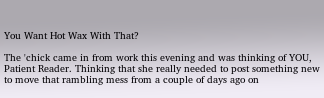You Want Hot Wax With That?

The 'chick came in from work this evening and was thinking of YOU, Patient Reader. Thinking that she really needed to post something new to move that rambling mess from a couple of days ago on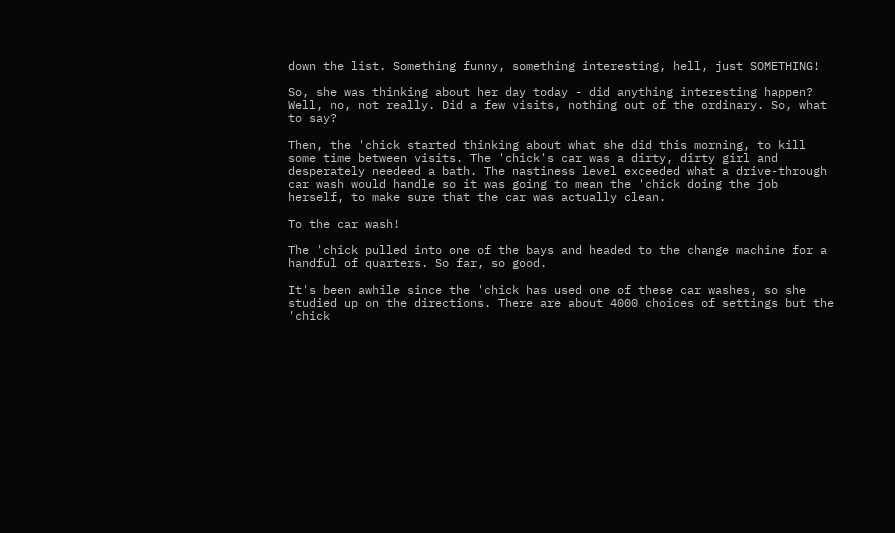down the list. Something funny, something interesting, hell, just SOMETHING!

So, she was thinking about her day today - did anything interesting happen? Well, no, not really. Did a few visits, nothing out of the ordinary. So, what to say?

Then, the 'chick started thinking about what she did this morning, to kill some time between visits. The 'chick's car was a dirty, dirty girl and desperately needeed a bath. The nastiness level exceeded what a drive-through car wash would handle so it was going to mean the 'chick doing the job herself, to make sure that the car was actually clean.

To the car wash!

The 'chick pulled into one of the bays and headed to the change machine for a handful of quarters. So far, so good.

It's been awhile since the 'chick has used one of these car washes, so she studied up on the directions. There are about 4000 choices of settings but the 'chick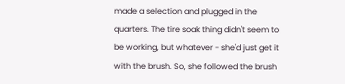made a selection and plugged in the quarters. The tire soak thing didn't seem to be working, but whatever - she'd just get it with the brush. So, she followed the brush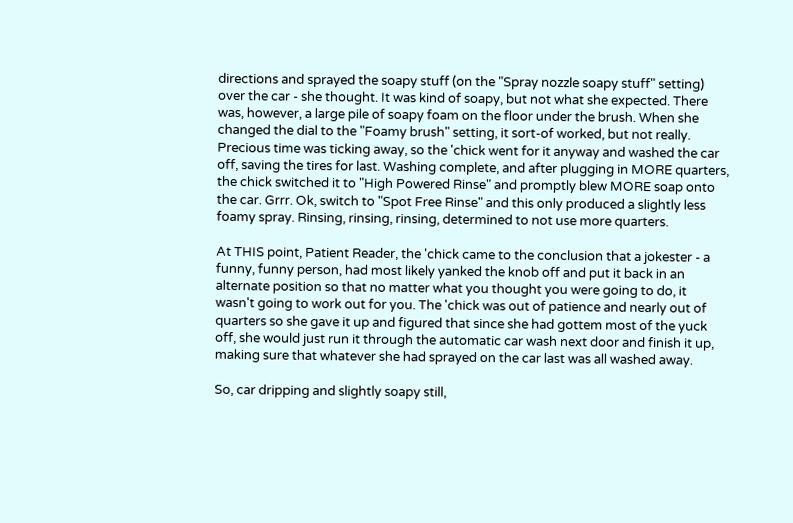directions and sprayed the soapy stuff (on the "Spray nozzle soapy stuff" setting) over the car - she thought. It was kind of soapy, but not what she expected. There was, however, a large pile of soapy foam on the floor under the brush. When she changed the dial to the "Foamy brush" setting, it sort-of worked, but not really. Precious time was ticking away, so the 'chick went for it anyway and washed the car off, saving the tires for last. Washing complete, and after plugging in MORE quarters, the chick switched it to "High Powered Rinse" and promptly blew MORE soap onto the car. Grrr. Ok, switch to "Spot Free Rinse" and this only produced a slightly less foamy spray. Rinsing, rinsing, rinsing, determined to not use more quarters.

At THIS point, Patient Reader, the 'chick came to the conclusion that a jokester - a funny, funny person, had most likely yanked the knob off and put it back in an alternate position so that no matter what you thought you were going to do, it wasn't going to work out for you. The 'chick was out of patience and nearly out of quarters so she gave it up and figured that since she had gottem most of the yuck off, she would just run it through the automatic car wash next door and finish it up, making sure that whatever she had sprayed on the car last was all washed away.

So, car dripping and slightly soapy still,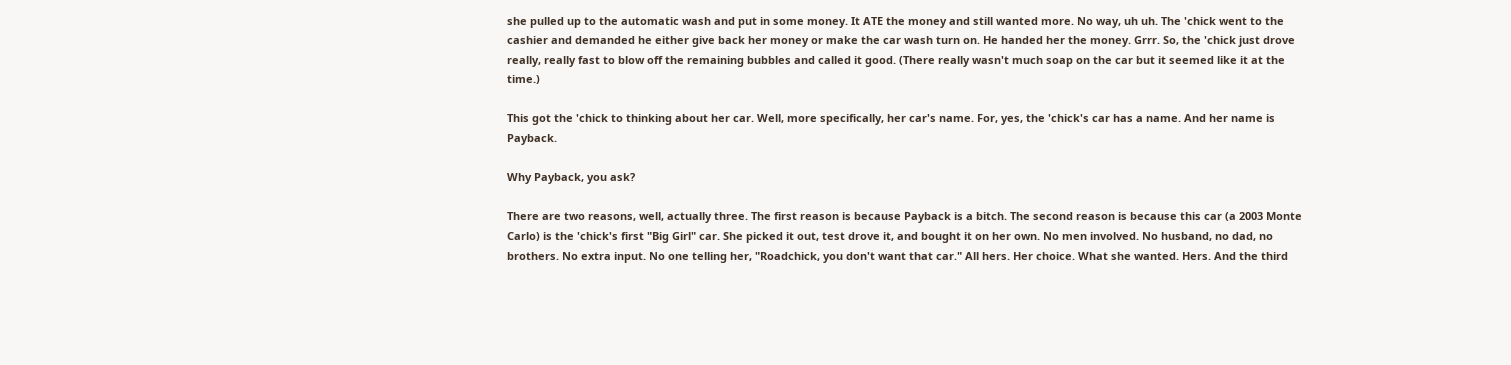she pulled up to the automatic wash and put in some money. It ATE the money and still wanted more. No way, uh uh. The 'chick went to the cashier and demanded he either give back her money or make the car wash turn on. He handed her the money. Grrr. So, the 'chick just drove really, really fast to blow off the remaining bubbles and called it good. (There really wasn't much soap on the car but it seemed like it at the time.)

This got the 'chick to thinking about her car. Well, more specifically, her car's name. For, yes, the 'chick's car has a name. And her name is Payback.

Why Payback, you ask?

There are two reasons, well, actually three. The first reason is because Payback is a bitch. The second reason is because this car (a 2003 Monte Carlo) is the 'chick's first "Big Girl" car. She picked it out, test drove it, and bought it on her own. No men involved. No husband, no dad, no brothers. No extra input. No one telling her, "Roadchick, you don't want that car." All hers. Her choice. What she wanted. Hers. And the third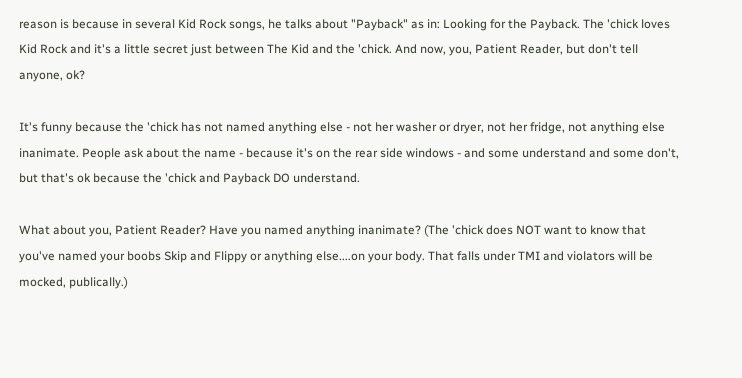reason is because in several Kid Rock songs, he talks about "Payback" as in: Looking for the Payback. The 'chick loves Kid Rock and it's a little secret just between The Kid and the 'chick. And now, you, Patient Reader, but don't tell anyone, ok?

It's funny because the 'chick has not named anything else - not her washer or dryer, not her fridge, not anything else inanimate. People ask about the name - because it's on the rear side windows - and some understand and some don't, but that's ok because the 'chick and Payback DO understand.

What about you, Patient Reader? Have you named anything inanimate? (The 'chick does NOT want to know that you've named your boobs Skip and Flippy or anything else....on your body. That falls under TMI and violators will be mocked, publically.)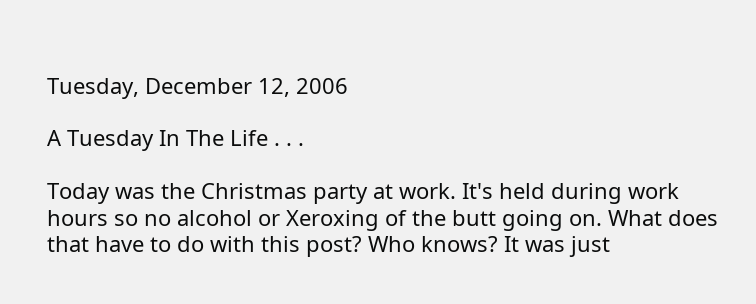Tuesday, December 12, 2006

A Tuesday In The Life . . .

Today was the Christmas party at work. It's held during work hours so no alcohol or Xeroxing of the butt going on. What does that have to do with this post? Who knows? It was just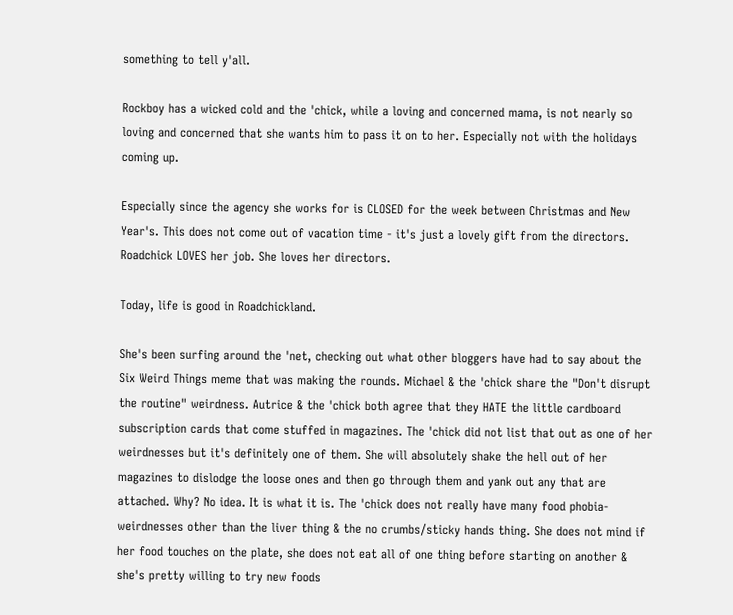something to tell y'all.

Rockboy has a wicked cold and the 'chick, while a loving and concerned mama, is not nearly so loving and concerned that she wants him to pass it on to her. Especially not with the holidays coming up.

Especially since the agency she works for is CLOSED for the week between Christmas and New Year's. This does not come out of vacation time - it's just a lovely gift from the directors. Roadchick LOVES her job. She loves her directors.

Today, life is good in Roadchickland.

She's been surfing around the 'net, checking out what other bloggers have had to say about the Six Weird Things meme that was making the rounds. Michael & the 'chick share the "Don't disrupt the routine" weirdness. Autrice & the 'chick both agree that they HATE the little cardboard subscription cards that come stuffed in magazines. The 'chick did not list that out as one of her weirdnesses but it's definitely one of them. She will absolutely shake the hell out of her magazines to dislodge the loose ones and then go through them and yank out any that are attached. Why? No idea. It is what it is. The 'chick does not really have many food phobia-weirdnesses other than the liver thing & the no crumbs/sticky hands thing. She does not mind if her food touches on the plate, she does not eat all of one thing before starting on another & she's pretty willing to try new foods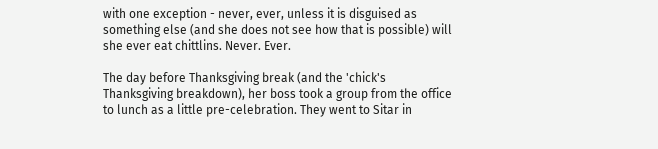with one exception - never, ever, unless it is disguised as something else (and she does not see how that is possible) will she ever eat chittlins. Never. Ever.

The day before Thanksgiving break (and the 'chick's Thanksgiving breakdown), her boss took a group from the office to lunch as a little pre-celebration. They went to Sitar in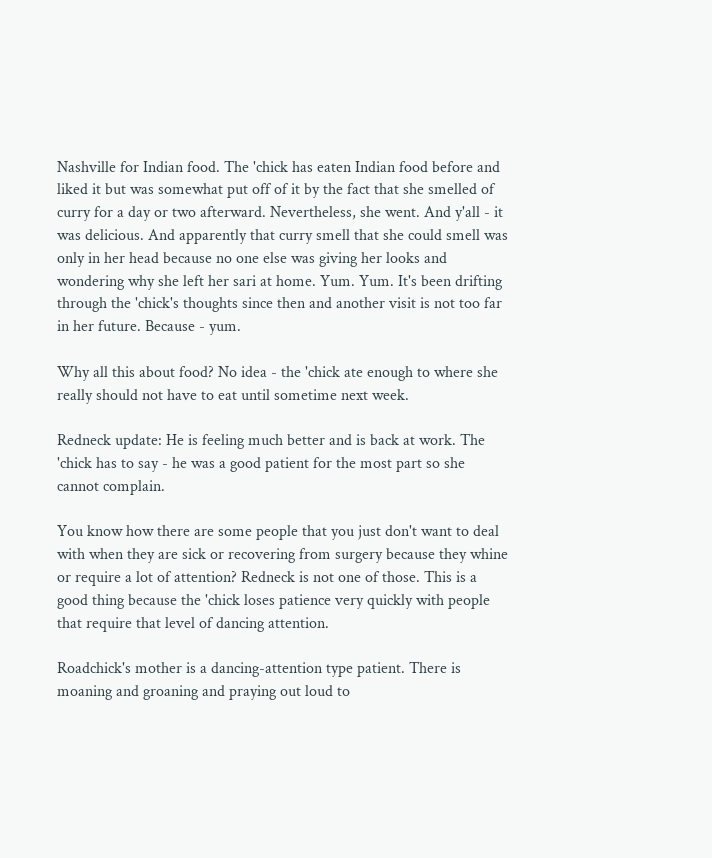Nashville for Indian food. The 'chick has eaten Indian food before and liked it but was somewhat put off of it by the fact that she smelled of curry for a day or two afterward. Nevertheless, she went. And y'all - it was delicious. And apparently that curry smell that she could smell was only in her head because no one else was giving her looks and wondering why she left her sari at home. Yum. Yum. It's been drifting through the 'chick's thoughts since then and another visit is not too far in her future. Because - yum.

Why all this about food? No idea - the 'chick ate enough to where she really should not have to eat until sometime next week.

Redneck update: He is feeling much better and is back at work. The 'chick has to say - he was a good patient for the most part so she cannot complain.

You know how there are some people that you just don't want to deal with when they are sick or recovering from surgery because they whine or require a lot of attention? Redneck is not one of those. This is a good thing because the 'chick loses patience very quickly with people that require that level of dancing attention.

Roadchick's mother is a dancing-attention type patient. There is moaning and groaning and praying out loud to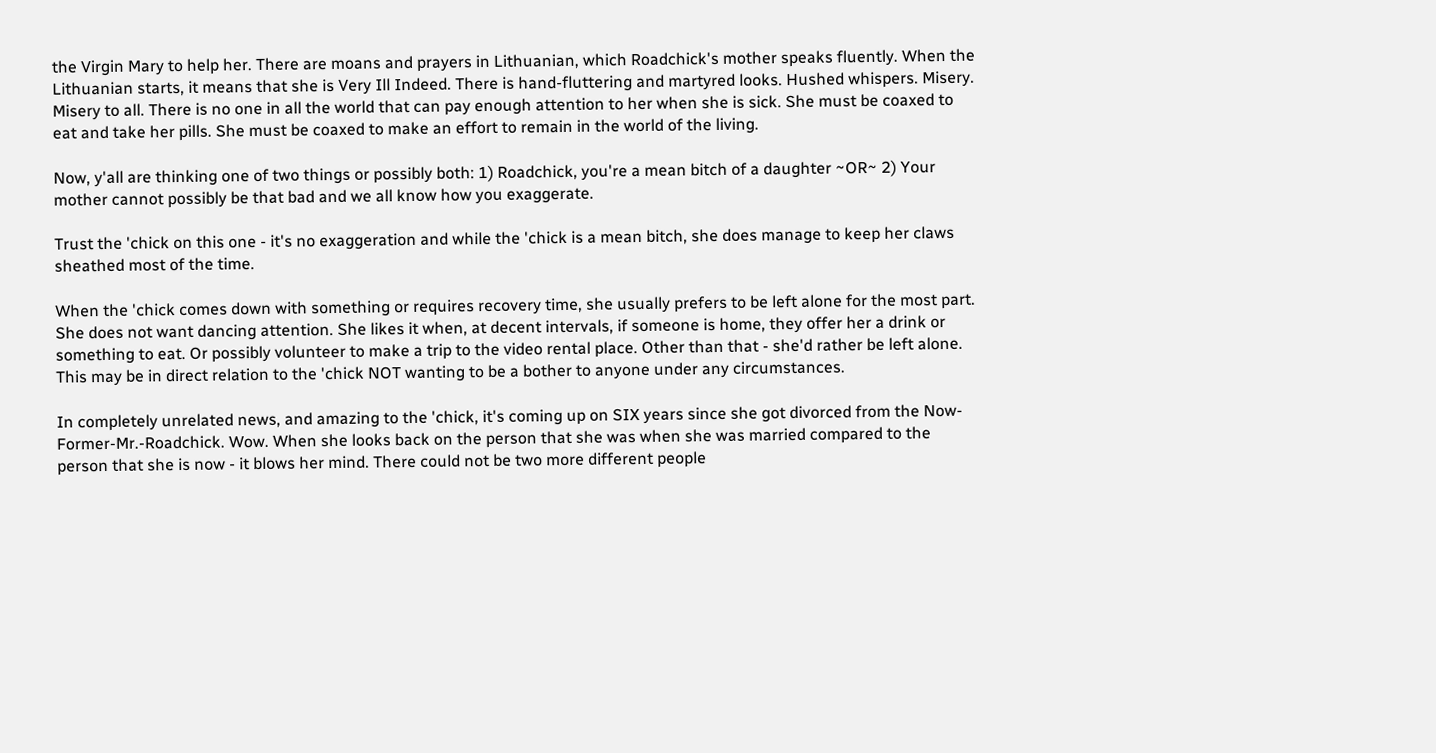the Virgin Mary to help her. There are moans and prayers in Lithuanian, which Roadchick's mother speaks fluently. When the Lithuanian starts, it means that she is Very Ill Indeed. There is hand-fluttering and martyred looks. Hushed whispers. Misery. Misery to all. There is no one in all the world that can pay enough attention to her when she is sick. She must be coaxed to eat and take her pills. She must be coaxed to make an effort to remain in the world of the living.

Now, y'all are thinking one of two things or possibly both: 1) Roadchick, you're a mean bitch of a daughter ~OR~ 2) Your mother cannot possibly be that bad and we all know how you exaggerate.

Trust the 'chick on this one - it's no exaggeration and while the 'chick is a mean bitch, she does manage to keep her claws sheathed most of the time.

When the 'chick comes down with something or requires recovery time, she usually prefers to be left alone for the most part. She does not want dancing attention. She likes it when, at decent intervals, if someone is home, they offer her a drink or something to eat. Or possibly volunteer to make a trip to the video rental place. Other than that - she'd rather be left alone. This may be in direct relation to the 'chick NOT wanting to be a bother to anyone under any circumstances.

In completely unrelated news, and amazing to the 'chick, it's coming up on SIX years since she got divorced from the Now-Former-Mr.-Roadchick. Wow. When she looks back on the person that she was when she was married compared to the person that she is now - it blows her mind. There could not be two more different people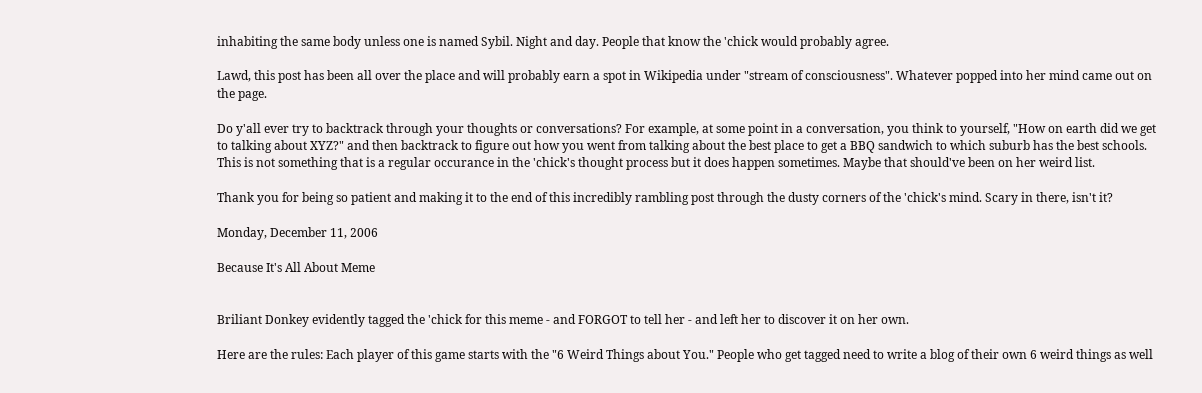inhabiting the same body unless one is named Sybil. Night and day. People that know the 'chick would probably agree.

Lawd, this post has been all over the place and will probably earn a spot in Wikipedia under "stream of consciousness". Whatever popped into her mind came out on the page.

Do y'all ever try to backtrack through your thoughts or conversations? For example, at some point in a conversation, you think to yourself, "How on earth did we get to talking about XYZ?" and then backtrack to figure out how you went from talking about the best place to get a BBQ sandwich to which suburb has the best schools. This is not something that is a regular occurance in the 'chick's thought process but it does happen sometimes. Maybe that should've been on her weird list.

Thank you for being so patient and making it to the end of this incredibly rambling post through the dusty corners of the 'chick's mind. Scary in there, isn't it?

Monday, December 11, 2006

Because It's All About Meme


Briliant Donkey evidently tagged the 'chick for this meme - and FORGOT to tell her - and left her to discover it on her own.

Here are the rules: Each player of this game starts with the "6 Weird Things about You." People who get tagged need to write a blog of their own 6 weird things as well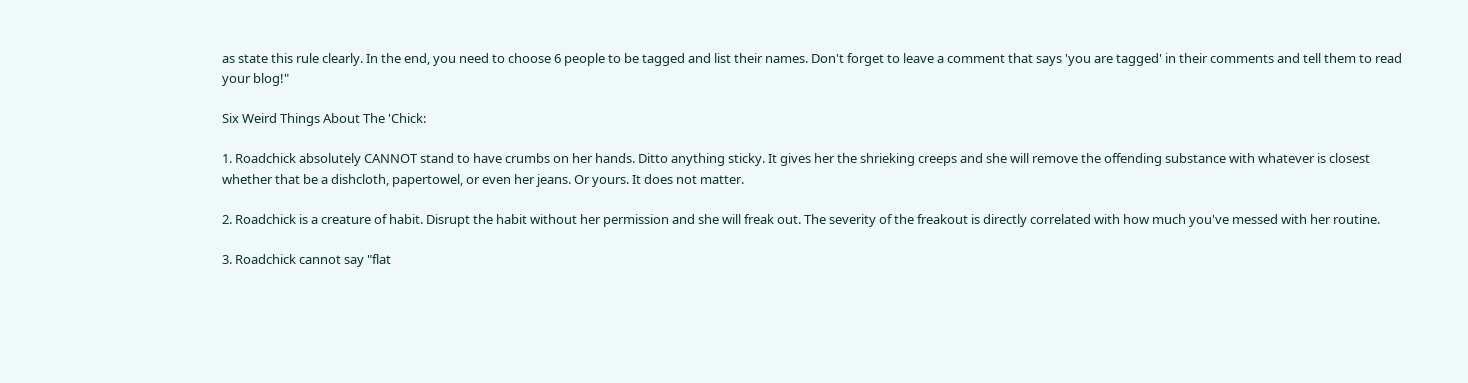as state this rule clearly. In the end, you need to choose 6 people to be tagged and list their names. Don't forget to leave a comment that says 'you are tagged' in their comments and tell them to read your blog!"

Six Weird Things About The 'Chick:

1. Roadchick absolutely CANNOT stand to have crumbs on her hands. Ditto anything sticky. It gives her the shrieking creeps and she will remove the offending substance with whatever is closest whether that be a dishcloth, papertowel, or even her jeans. Or yours. It does not matter.

2. Roadchick is a creature of habit. Disrupt the habit without her permission and she will freak out. The severity of the freakout is directly correlated with how much you've messed with her routine.

3. Roadchick cannot say "flat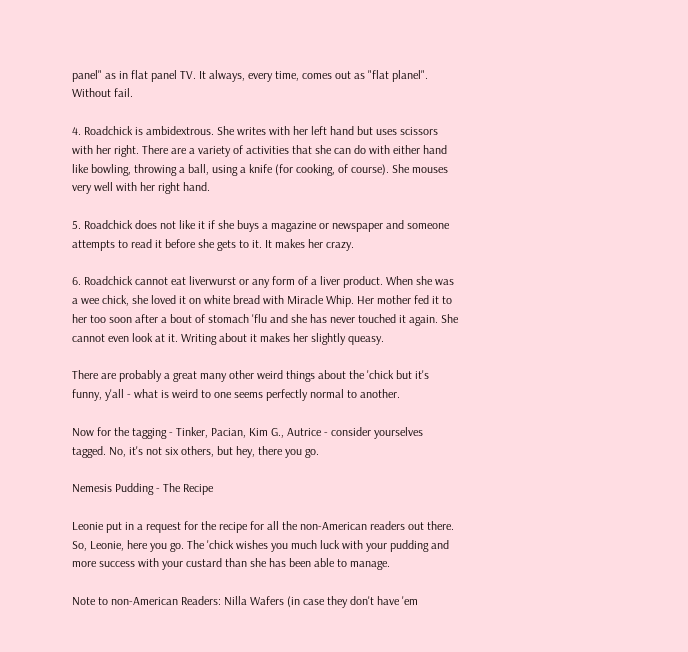panel" as in flat panel TV. It always, every time, comes out as "flat planel". Without fail.

4. Roadchick is ambidextrous. She writes with her left hand but uses scissors with her right. There are a variety of activities that she can do with either hand like bowling, throwing a ball, using a knife (for cooking, of course). She mouses very well with her right hand.

5. Roadchick does not like it if she buys a magazine or newspaper and someone attempts to read it before she gets to it. It makes her crazy.

6. Roadchick cannot eat liverwurst or any form of a liver product. When she was a wee chick, she loved it on white bread with Miracle Whip. Her mother fed it to her too soon after a bout of stomach 'flu and she has never touched it again. She cannot even look at it. Writing about it makes her slightly queasy.

There are probably a great many other weird things about the 'chick but it's funny, y'all - what is weird to one seems perfectly normal to another.

Now for the tagging - Tinker, Pacian, Kim G., Autrice - consider yourselves tagged. No, it's not six others, but hey, there you go.

Nemesis Pudding - The Recipe

Leonie put in a request for the recipe for all the non-American readers out there. So, Leonie, here you go. The 'chick wishes you much luck with your pudding and more success with your custard than she has been able to manage.

Note to non-American Readers: Nilla Wafers (in case they don't have 'em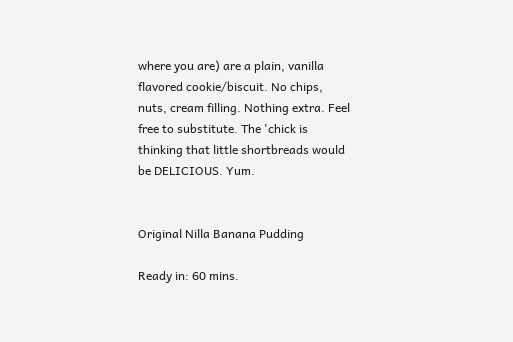where you are) are a plain, vanilla flavored cookie/biscuit. No chips, nuts, cream filling. Nothing extra. Feel free to substitute. The 'chick is thinking that little shortbreads would be DELICIOUS. Yum.


Original Nilla Banana Pudding

Ready in: 60 mins.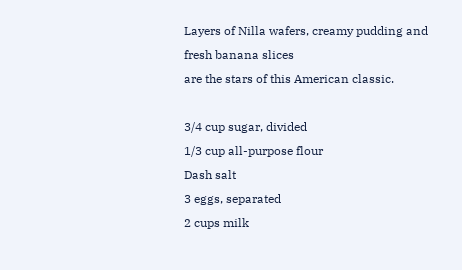Layers of Nilla wafers, creamy pudding and fresh banana slices
are the stars of this American classic.

3/4 cup sugar, divided
1/3 cup all-purpose flour
Dash salt
3 eggs, separated
2 cups milk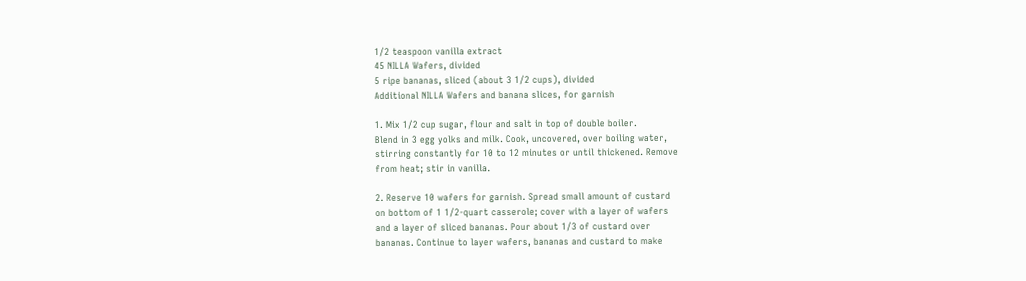1/2 teaspoon vanilla extract
45 NILLA Wafers, divided
5 ripe bananas, sliced (about 3 1/2 cups), divided
Additional NILLA Wafers and banana slices, for garnish

1. Mix 1/2 cup sugar, flour and salt in top of double boiler.
Blend in 3 egg yolks and milk. Cook, uncovered, over boiling water,
stirring constantly for 10 to 12 minutes or until thickened. Remove
from heat; stir in vanilla.

2. Reserve 10 wafers for garnish. Spread small amount of custard
on bottom of 1 1/2-quart casserole; cover with a layer of wafers
and a layer of sliced bananas. Pour about 1/3 of custard over
bananas. Continue to layer wafers, bananas and custard to make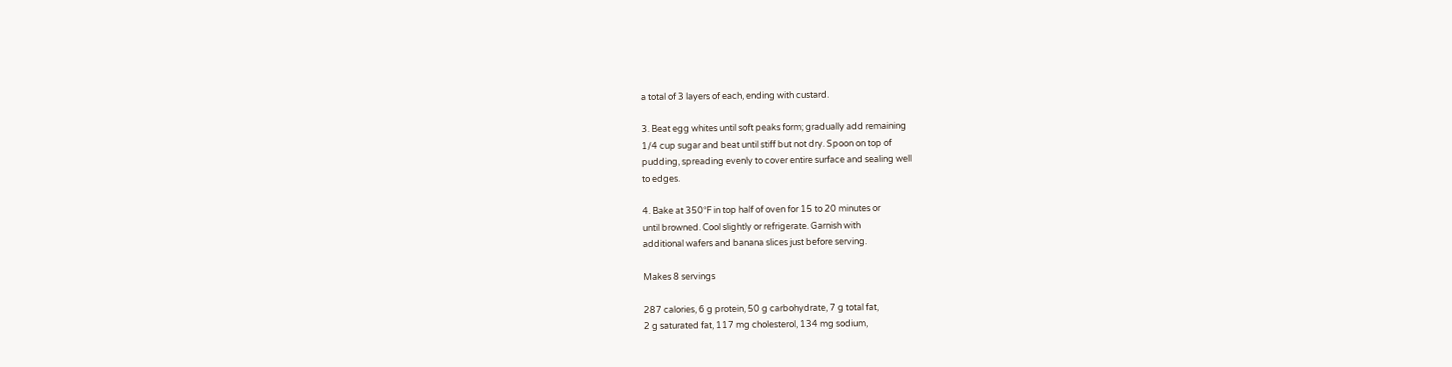a total of 3 layers of each, ending with custard.

3. Beat egg whites until soft peaks form; gradually add remaining
1/4 cup sugar and beat until stiff but not dry. Spoon on top of
pudding, spreading evenly to cover entire surface and sealing well
to edges.

4. Bake at 350°F in top half of oven for 15 to 20 minutes or
until browned. Cool slightly or refrigerate. Garnish with
additional wafers and banana slices just before serving.

Makes 8 servings

287 calories, 6 g protein, 50 g carbohydrate, 7 g total fat,
2 g saturated fat, 117 mg cholesterol, 134 mg sodium,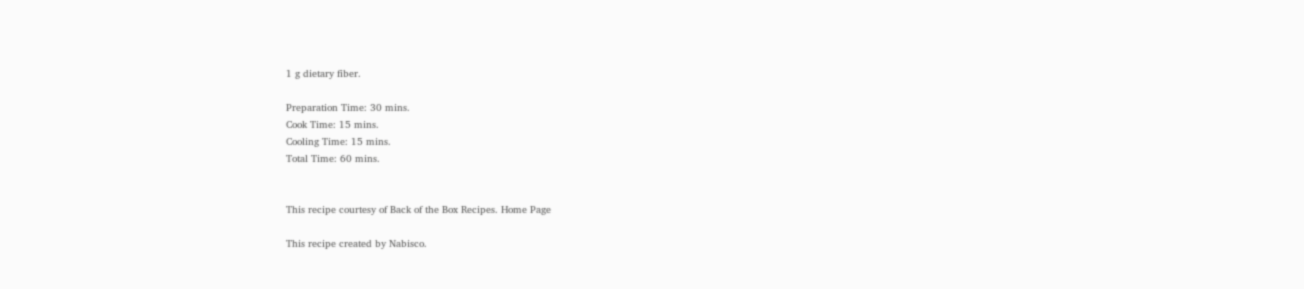1 g dietary fiber.

Preparation Time: 30 mins.
Cook Time: 15 mins.
Cooling Time: 15 mins.
Total Time: 60 mins.


This recipe courtesy of Back of the Box Recipes. Home Page

This recipe created by Nabisco.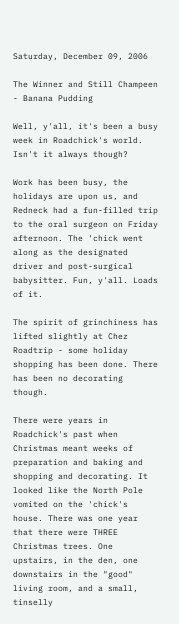Saturday, December 09, 2006

The Winner and Still Champeen - Banana Pudding

Well, y'all, it's been a busy week in Roadchick's world. Isn't it always though?

Work has been busy, the holidays are upon us, and Redneck had a fun-filled trip to the oral surgeon on Friday afternoon. The 'chick went along as the designated driver and post-surgical babysitter. Fun, y'all. Loads of it.

The spirit of grinchiness has lifted slightly at Chez Roadtrip - some holiday shopping has been done. There has been no decorating though.

There were years in Roadchick's past when Christmas meant weeks of preparation and baking and shopping and decorating. It looked like the North Pole vomited on the 'chick's house. There was one year that there were THREE Christmas trees. One upstairs, in the den, one downstairs in the "good" living room, and a small, tinselly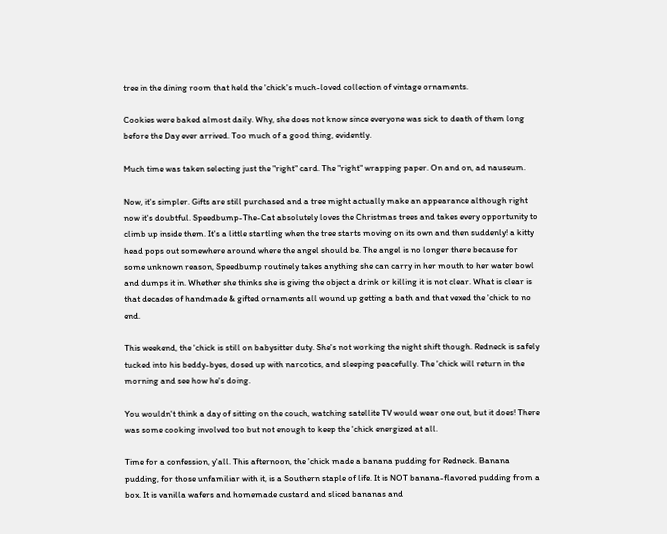tree in the dining room that held the 'chick's much-loved collection of vintage ornaments.

Cookies were baked almost daily. Why, she does not know since everyone was sick to death of them long before the Day ever arrived. Too much of a good thing, evidently.

Much time was taken selecting just the "right" card. The "right" wrapping paper. On and on, ad nauseum.

Now, it's simpler. Gifts are still purchased and a tree might actually make an appearance although right now it's doubtful. Speedbump-The-Cat absolutely loves the Christmas trees and takes every opportunity to climb up inside them. It's a little startling when the tree starts moving on its own and then suddenly! a kitty head pops out somewhere around where the angel should be. The angel is no longer there because for some unknown reason, Speedbump routinely takes anything she can carry in her mouth to her water bowl and dumps it in. Whether she thinks she is giving the object a drink or killing it is not clear. What is clear is that decades of handmade & gifted ornaments all wound up getting a bath and that vexed the 'chick to no end.

This weekend, the 'chick is still on babysitter duty. She's not working the night shift though. Redneck is safely tucked into his beddy-byes, dosed up with narcotics, and sleeping peacefully. The 'chick will return in the morning and see how he's doing.

You wouldn't think a day of sitting on the couch, watching satellite TV would wear one out, but it does! There was some cooking involved too but not enough to keep the 'chick energized at all.

Time for a confession, y'all. This afternoon, the 'chick made a banana pudding for Redneck. Banana pudding, for those unfamiliar with it, is a Southern staple of life. It is NOT banana-flavored pudding from a box. It is vanilla wafers and homemade custard and sliced bananas and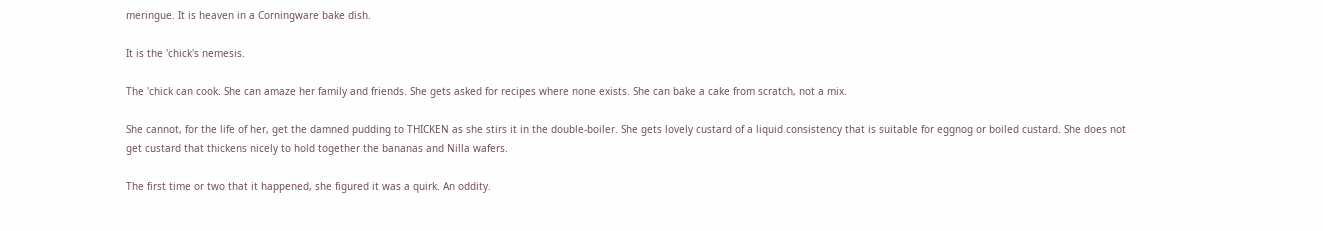meringue. It is heaven in a Corningware bake dish.

It is the 'chick's nemesis.

The 'chick can cook. She can amaze her family and friends. She gets asked for recipes where none exists. She can bake a cake from scratch, not a mix.

She cannot, for the life of her, get the damned pudding to THICKEN as she stirs it in the double-boiler. She gets lovely custard of a liquid consistency that is suitable for eggnog or boiled custard. She does not get custard that thickens nicely to hold together the bananas and Nilla wafers.

The first time or two that it happened, she figured it was a quirk. An oddity.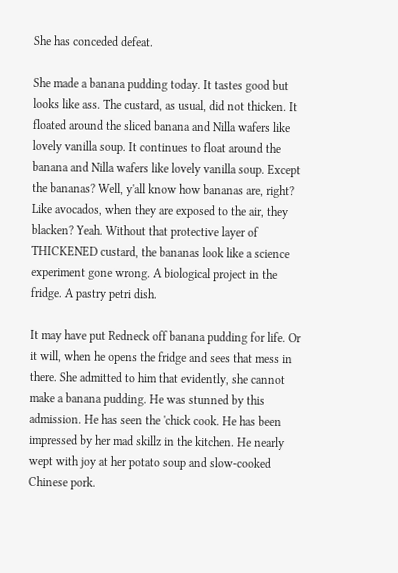She has conceded defeat.

She made a banana pudding today. It tastes good but looks like ass. The custard, as usual, did not thicken. It floated around the sliced banana and Nilla wafers like lovely vanilla soup. It continues to float around the banana and Nilla wafers like lovely vanilla soup. Except the bananas? Well, y'all know how bananas are, right? Like avocados, when they are exposed to the air, they blacken? Yeah. Without that protective layer of THICKENED custard, the bananas look like a science experiment gone wrong. A biological project in the fridge. A pastry petri dish.

It may have put Redneck off banana pudding for life. Or it will, when he opens the fridge and sees that mess in there. She admitted to him that evidently, she cannot make a banana pudding. He was stunned by this admission. He has seen the 'chick cook. He has been impressed by her mad skillz in the kitchen. He nearly wept with joy at her potato soup and slow-cooked Chinese pork.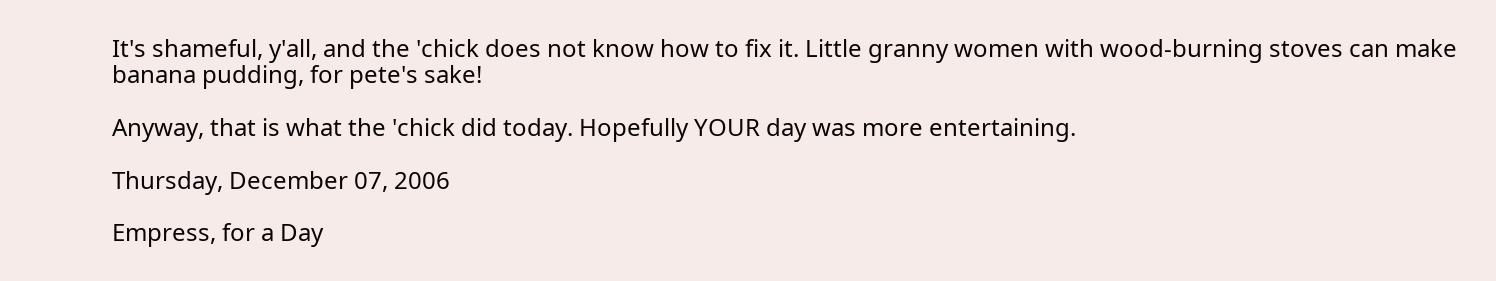It's shameful, y'all, and the 'chick does not know how to fix it. Little granny women with wood-burning stoves can make banana pudding, for pete's sake!

Anyway, that is what the 'chick did today. Hopefully YOUR day was more entertaining.

Thursday, December 07, 2006

Empress, for a Day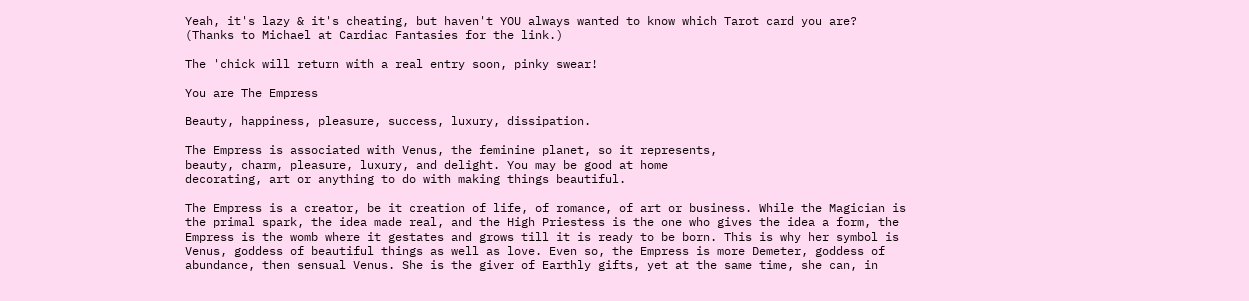Yeah, it's lazy & it's cheating, but haven't YOU always wanted to know which Tarot card you are? (Thanks to Michael at Cardiac Fantasies for the link.)

The 'chick will return with a real entry soon, pinky swear!

You are The Empress

Beauty, happiness, pleasure, success, luxury, dissipation.

The Empress is associated with Venus, the feminine planet, so it represents,
beauty, charm, pleasure, luxury, and delight. You may be good at home
decorating, art or anything to do with making things beautiful.

The Empress is a creator, be it creation of life, of romance, of art or business. While the Magician is the primal spark, the idea made real, and the High Priestess is the one who gives the idea a form, the Empress is the womb where it gestates and grows till it is ready to be born. This is why her symbol is Venus, goddess of beautiful things as well as love. Even so, the Empress is more Demeter, goddess of abundance, then sensual Venus. She is the giver of Earthly gifts, yet at the same time, she can, in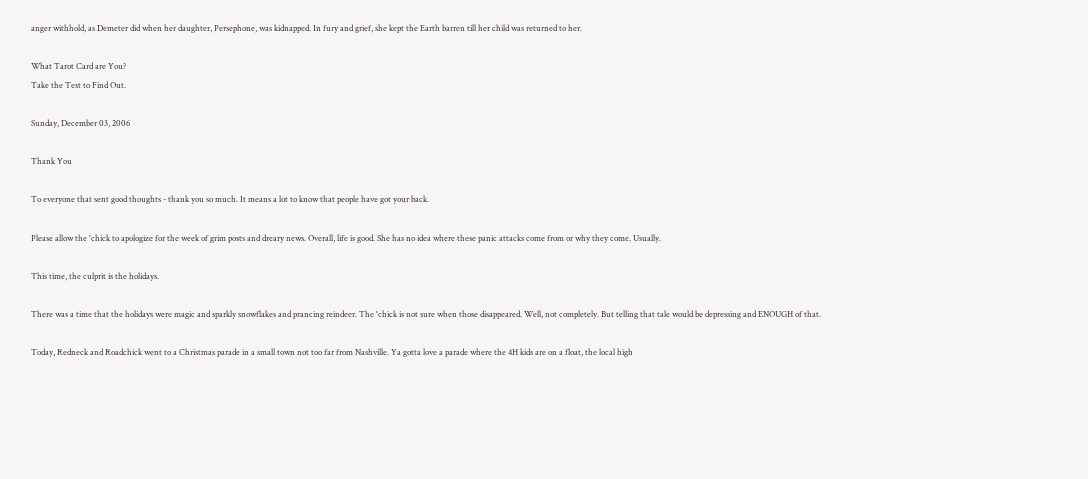anger withhold, as Demeter did when her daughter, Persephone, was kidnapped. In fury and grief, she kept the Earth barren till her child was returned to her.

What Tarot Card are You?
Take the Test to Find Out.

Sunday, December 03, 2006

Thank You

To everyone that sent good thoughts - thank you so much. It means a lot to know that people have got your back.

Please allow the 'chick to apologize for the week of grim posts and dreary news. Overall, life is good. She has no idea where these panic attacks come from or why they come. Usually.

This time, the culprit is the holidays.

There was a time that the holidays were magic and sparkly snowflakes and prancing reindeer. The 'chick is not sure when those disappeared. Well, not completely. But telling that tale would be depressing and ENOUGH of that.

Today, Redneck and Roadchick went to a Christmas parade in a small town not too far from Nashville. Ya gotta love a parade where the 4H kids are on a float, the local high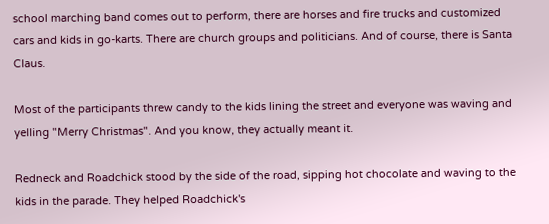school marching band comes out to perform, there are horses and fire trucks and customized cars and kids in go-karts. There are church groups and politicians. And of course, there is Santa Claus.

Most of the participants threw candy to the kids lining the street and everyone was waving and yelling "Merry Christmas". And you know, they actually meant it.

Redneck and Roadchick stood by the side of the road, sipping hot chocolate and waving to the kids in the parade. They helped Roadchick's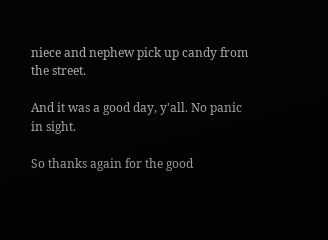niece and nephew pick up candy from the street.

And it was a good day, y'all. No panic in sight.

So thanks again for the good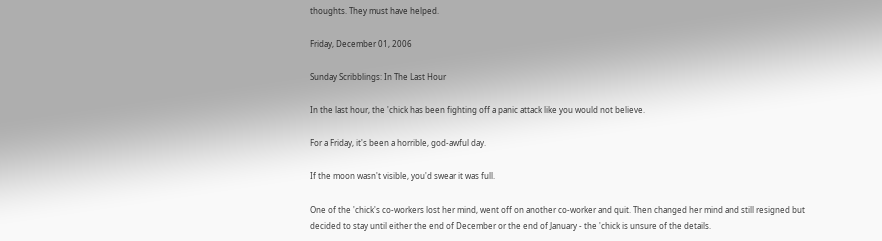thoughts. They must have helped.

Friday, December 01, 2006

Sunday Scribblings: In The Last Hour

In the last hour, the 'chick has been fighting off a panic attack like you would not believe.

For a Friday, it's been a horrible, god-awful day.

If the moon wasn't visible, you'd swear it was full.

One of the 'chick's co-workers lost her mind, went off on another co-worker and quit. Then changed her mind and still resigned but decided to stay until either the end of December or the end of January - the 'chick is unsure of the details.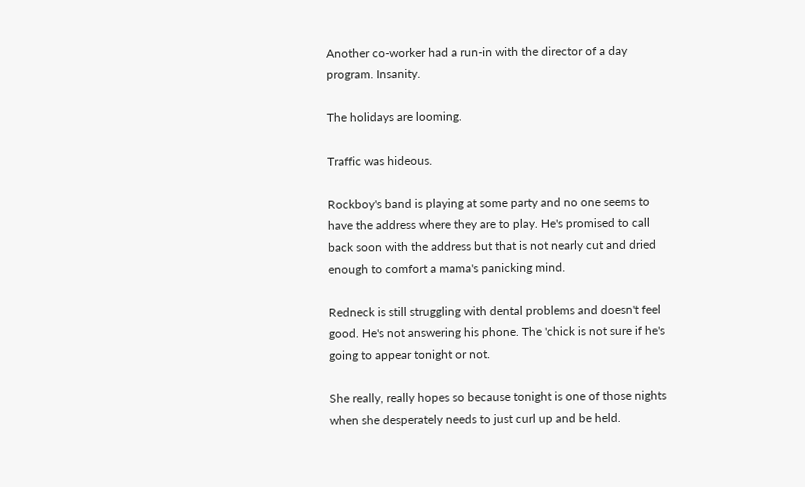Another co-worker had a run-in with the director of a day program. Insanity.

The holidays are looming.

Traffic was hideous.

Rockboy's band is playing at some party and no one seems to have the address where they are to play. He's promised to call back soon with the address but that is not nearly cut and dried enough to comfort a mama's panicking mind.

Redneck is still struggling with dental problems and doesn't feel good. He's not answering his phone. The 'chick is not sure if he's going to appear tonight or not.

She really, really hopes so because tonight is one of those nights when she desperately needs to just curl up and be held.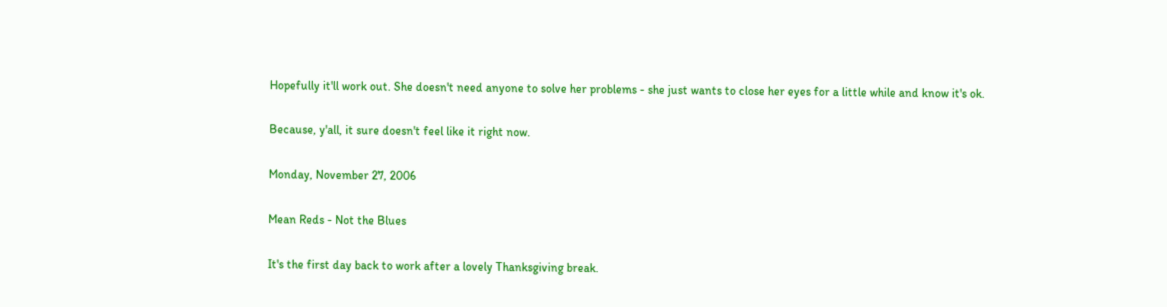Hopefully it'll work out. She doesn't need anyone to solve her problems - she just wants to close her eyes for a little while and know it's ok.

Because, y'all, it sure doesn't feel like it right now.

Monday, November 27, 2006

Mean Reds - Not the Blues

It's the first day back to work after a lovely Thanksgiving break.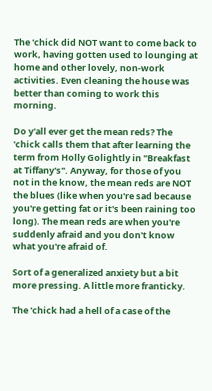The 'chick did NOT want to come back to work, having gotten used to lounging at home and other lovely, non-work activities. Even cleaning the house was better than coming to work this morning.

Do y'all ever get the mean reds? The 'chick calls them that after learning the term from Holly Golightly in "Breakfast at Tiffany's". Anyway, for those of you not in the know, the mean reds are NOT the blues (like when you're sad because you're getting fat or it's been raining too long). The mean reds are when you're suddenly afraid and you don't know what you're afraid of.

Sort of a generalized anxiety but a bit more pressing. A little more franticky.

The 'chick had a hell of a case of the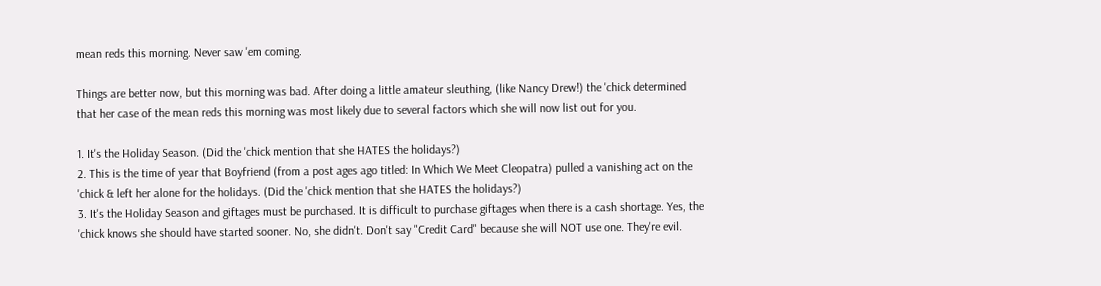mean reds this morning. Never saw 'em coming.

Things are better now, but this morning was bad. After doing a little amateur sleuthing, (like Nancy Drew!) the 'chick determined that her case of the mean reds this morning was most likely due to several factors which she will now list out for you.

1. It's the Holiday Season. (Did the 'chick mention that she HATES the holidays?)
2. This is the time of year that Boyfriend (from a post ages ago titled: In Which We Meet Cleopatra) pulled a vanishing act on the 'chick & left her alone for the holidays. (Did the 'chick mention that she HATES the holidays?)
3. It's the Holiday Season and giftages must be purchased. It is difficult to purchase giftages when there is a cash shortage. Yes, the 'chick knows she should have started sooner. No, she didn't. Don't say "Credit Card" because she will NOT use one. They're evil.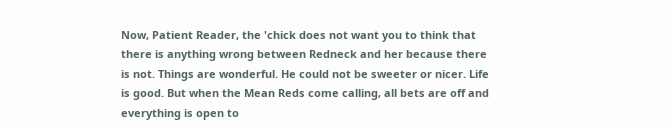Now, Patient Reader, the 'chick does not want you to think that there is anything wrong between Redneck and her because there is not. Things are wonderful. He could not be sweeter or nicer. Life is good. But when the Mean Reds come calling, all bets are off and everything is open to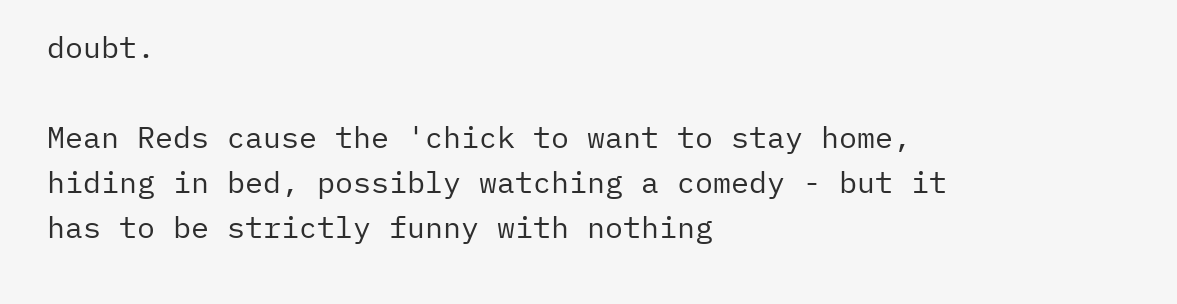doubt.

Mean Reds cause the 'chick to want to stay home, hiding in bed, possibly watching a comedy - but it has to be strictly funny with nothing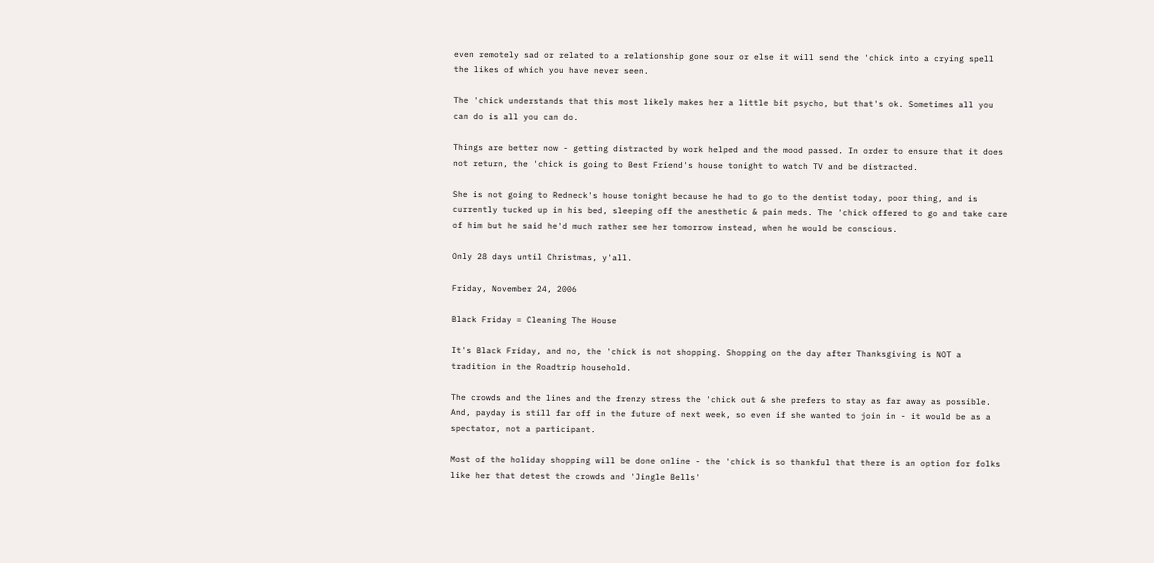even remotely sad or related to a relationship gone sour or else it will send the 'chick into a crying spell the likes of which you have never seen.

The 'chick understands that this most likely makes her a little bit psycho, but that's ok. Sometimes all you can do is all you can do.

Things are better now - getting distracted by work helped and the mood passed. In order to ensure that it does not return, the 'chick is going to Best Friend's house tonight to watch TV and be distracted.

She is not going to Redneck's house tonight because he had to go to the dentist today, poor thing, and is currently tucked up in his bed, sleeping off the anesthetic & pain meds. The 'chick offered to go and take care of him but he said he'd much rather see her tomorrow instead, when he would be conscious.

Only 28 days until Christmas, y'all.

Friday, November 24, 2006

Black Friday = Cleaning The House

It's Black Friday, and no, the 'chick is not shopping. Shopping on the day after Thanksgiving is NOT a tradition in the Roadtrip household.

The crowds and the lines and the frenzy stress the 'chick out & she prefers to stay as far away as possible. And, payday is still far off in the future of next week, so even if she wanted to join in - it would be as a spectator, not a participant.

Most of the holiday shopping will be done online - the 'chick is so thankful that there is an option for folks like her that detest the crowds and 'Jingle Bells'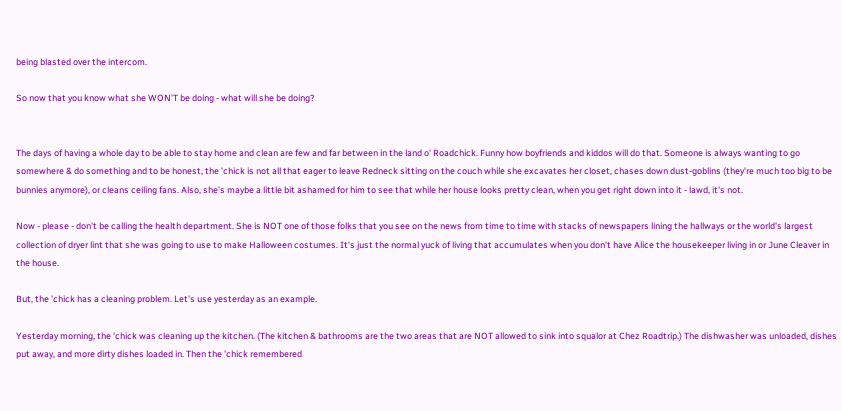being blasted over the intercom.

So now that you know what she WON'T be doing - what will she be doing?


The days of having a whole day to be able to stay home and clean are few and far between in the land o' Roadchick. Funny how boyfriends and kiddos will do that. Someone is always wanting to go somewhere & do something and to be honest, the 'chick is not all that eager to leave Redneck sitting on the couch while she excavates her closet, chases down dust-goblins (they're much too big to be bunnies anymore), or cleans ceiling fans. Also, she's maybe a little bit ashamed for him to see that while her house looks pretty clean, when you get right down into it - lawd, it's not.

Now - please - don't be calling the health department. She is NOT one of those folks that you see on the news from time to time with stacks of newspapers lining the hallways or the world's largest collection of dryer lint that she was going to use to make Halloween costumes. It's just the normal yuck of living that accumulates when you don't have Alice the housekeeper living in or June Cleaver in the house.

But, the 'chick has a cleaning problem. Let's use yesterday as an example.

Yesterday morning, the 'chick was cleaning up the kitchen. (The kitchen & bathrooms are the two areas that are NOT allowed to sink into squalor at Chez Roadtrip.) The dishwasher was unloaded, dishes put away, and more dirty dishes loaded in. Then the 'chick remembered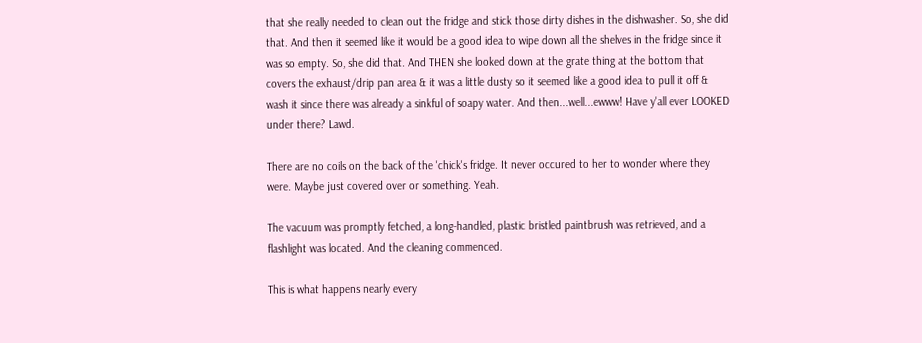that she really needed to clean out the fridge and stick those dirty dishes in the dishwasher. So, she did that. And then it seemed like it would be a good idea to wipe down all the shelves in the fridge since it was so empty. So, she did that. And THEN she looked down at the grate thing at the bottom that covers the exhaust/drip pan area & it was a little dusty so it seemed like a good idea to pull it off & wash it since there was already a sinkful of soapy water. And then...well...ewww! Have y'all ever LOOKED under there? Lawd.

There are no coils on the back of the 'chick's fridge. It never occured to her to wonder where they were. Maybe just covered over or something. Yeah.

The vacuum was promptly fetched, a long-handled, plastic bristled paintbrush was retrieved, and a flashlight was located. And the cleaning commenced.

This is what happens nearly every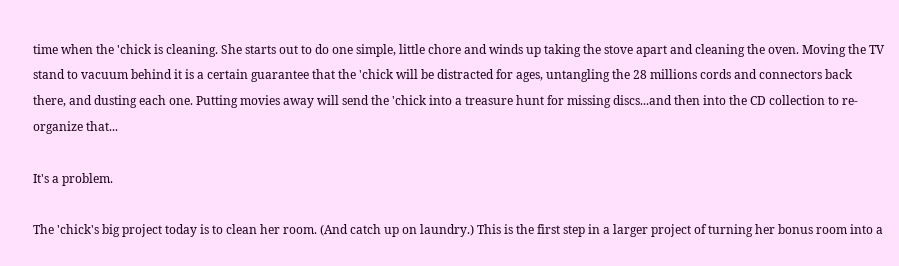time when the 'chick is cleaning. She starts out to do one simple, little chore and winds up taking the stove apart and cleaning the oven. Moving the TV stand to vacuum behind it is a certain guarantee that the 'chick will be distracted for ages, untangling the 28 millions cords and connectors back there, and dusting each one. Putting movies away will send the 'chick into a treasure hunt for missing discs...and then into the CD collection to re-organize that...

It's a problem.

The 'chick's big project today is to clean her room. (And catch up on laundry.) This is the first step in a larger project of turning her bonus room into a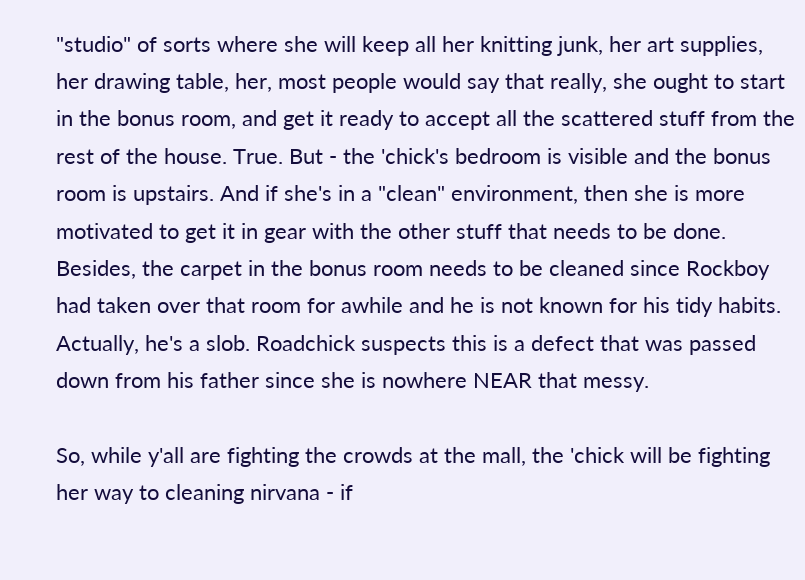"studio" of sorts where she will keep all her knitting junk, her art supplies, her drawing table, her, most people would say that really, she ought to start in the bonus room, and get it ready to accept all the scattered stuff from the rest of the house. True. But - the 'chick's bedroom is visible and the bonus room is upstairs. And if she's in a "clean" environment, then she is more motivated to get it in gear with the other stuff that needs to be done. Besides, the carpet in the bonus room needs to be cleaned since Rockboy had taken over that room for awhile and he is not known for his tidy habits. Actually, he's a slob. Roadchick suspects this is a defect that was passed down from his father since she is nowhere NEAR that messy.

So, while y'all are fighting the crowds at the mall, the 'chick will be fighting her way to cleaning nirvana - if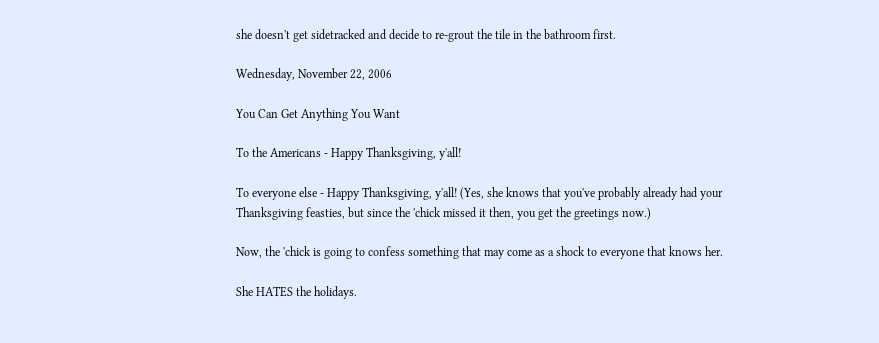she doesn't get sidetracked and decide to re-grout the tile in the bathroom first.

Wednesday, November 22, 2006

You Can Get Anything You Want

To the Americans - Happy Thanksgiving, y'all!

To everyone else - Happy Thanksgiving, y'all! (Yes, she knows that you've probably already had your Thanksgiving feasties, but since the 'chick missed it then, you get the greetings now.)

Now, the 'chick is going to confess something that may come as a shock to everyone that knows her.

She HATES the holidays.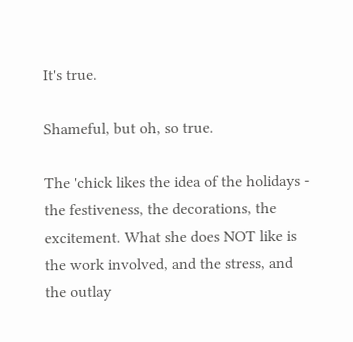It's true.

Shameful, but oh, so true.

The 'chick likes the idea of the holidays - the festiveness, the decorations, the excitement. What she does NOT like is the work involved, and the stress, and the outlay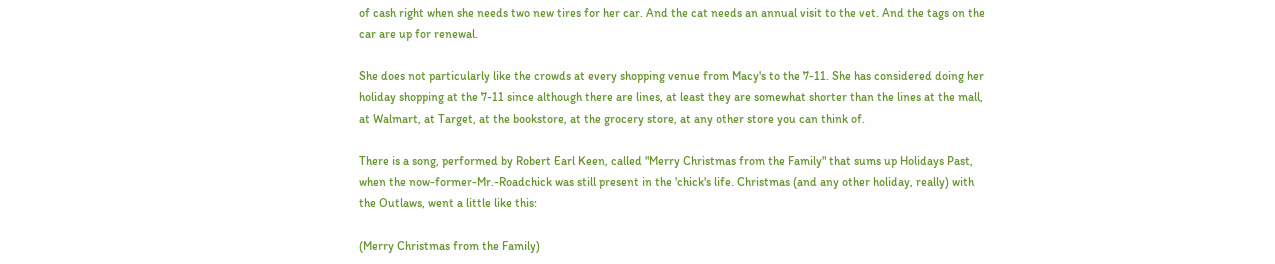of cash right when she needs two new tires for her car. And the cat needs an annual visit to the vet. And the tags on the car are up for renewal.

She does not particularly like the crowds at every shopping venue from Macy's to the 7-11. She has considered doing her holiday shopping at the 7-11 since although there are lines, at least they are somewhat shorter than the lines at the mall, at Walmart, at Target, at the bookstore, at the grocery store, at any other store you can think of.

There is a song, performed by Robert Earl Keen, called "Merry Christmas from the Family" that sums up Holidays Past, when the now-former-Mr.-Roadchick was still present in the 'chick's life. Christmas (and any other holiday, really) with the Outlaws, went a little like this:

(Merry Christmas from the Family)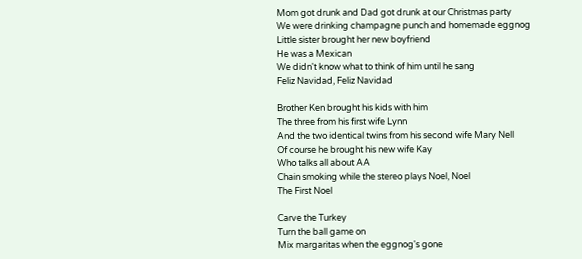Mom got drunk and Dad got drunk at our Christmas party
We were drinking champagne punch and homemade eggnog
Little sister brought her new boyfriend
He was a Mexican
We didn't know what to think of him until he sang
Feliz Navidad, Feliz Navidad

Brother Ken brought his kids with him
The three from his first wife Lynn
And the two identical twins from his second wife Mary Nell
Of course he brought his new wife Kay
Who talks all about AA
Chain smoking while the stereo plays Noel, Noel
The First Noel

Carve the Turkey
Turn the ball game on
Mix margaritas when the eggnog's gone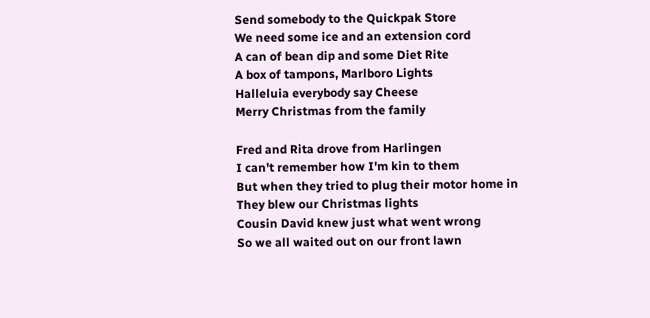Send somebody to the Quickpak Store
We need some ice and an extension cord
A can of bean dip and some Diet Rite
A box of tampons, Marlboro Lights
Halleluia everybody say Cheese
Merry Christmas from the family

Fred and Rita drove from Harlingen
I can't remember how I'm kin to them
But when they tried to plug their motor home in
They blew our Christmas lights
Cousin David knew just what went wrong
So we all waited out on our front lawn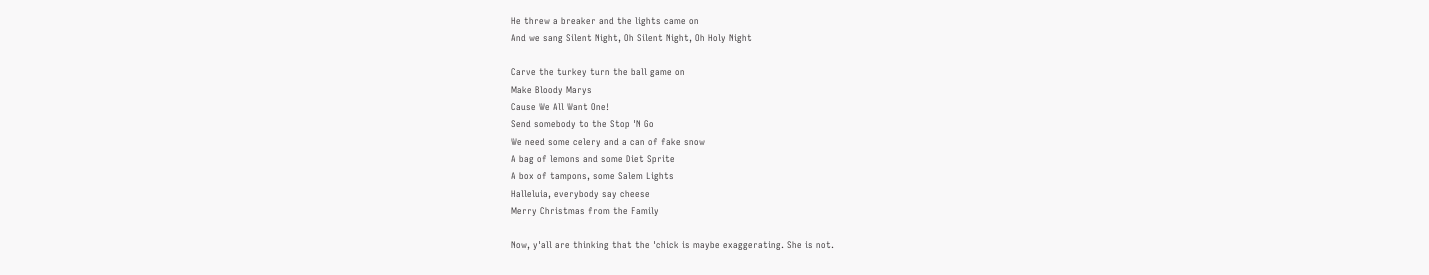He threw a breaker and the lights came on
And we sang Silent Night, Oh Silent Night, Oh Holy Night

Carve the turkey turn the ball game on
Make Bloody Marys
Cause We All Want One!
Send somebody to the Stop 'N Go
We need some celery and a can of fake snow
A bag of lemons and some Diet Sprite
A box of tampons, some Salem Lights
Halleluia, everybody say cheese
Merry Christmas from the Family

Now, y'all are thinking that the 'chick is maybe exaggerating. She is not.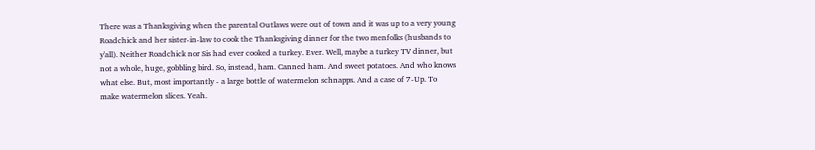There was a Thanksgiving when the parental Outlaws were out of town and it was up to a very young Roadchick and her sister-in-law to cook the Thanksgiving dinner for the two menfolks (husbands to y'all). Neither Roadchick nor Sis had ever cooked a turkey. Ever. Well, maybe a turkey TV dinner, but not a whole, huge, gobbling bird. So, instead, ham. Canned ham. And sweet potatoes. And who knows what else. But, most importantly - a large bottle of watermelon schnapps. And a case of 7-Up. To make watermelon slices. Yeah.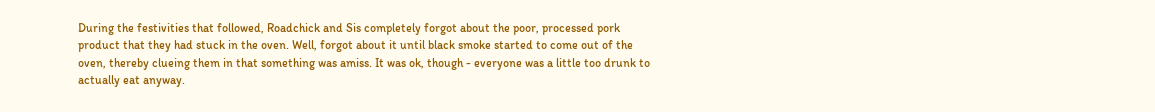During the festivities that followed, Roadchick and Sis completely forgot about the poor, processed pork product that they had stuck in the oven. Well, forgot about it until black smoke started to come out of the oven, thereby clueing them in that something was amiss. It was ok, though - everyone was a little too drunk to actually eat anyway.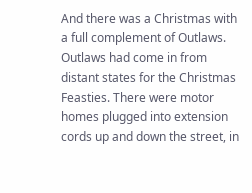And there was a Christmas with a full complement of Outlaws. Outlaws had come in from distant states for the Christmas Feasties. There were motor homes plugged into extension cords up and down the street, in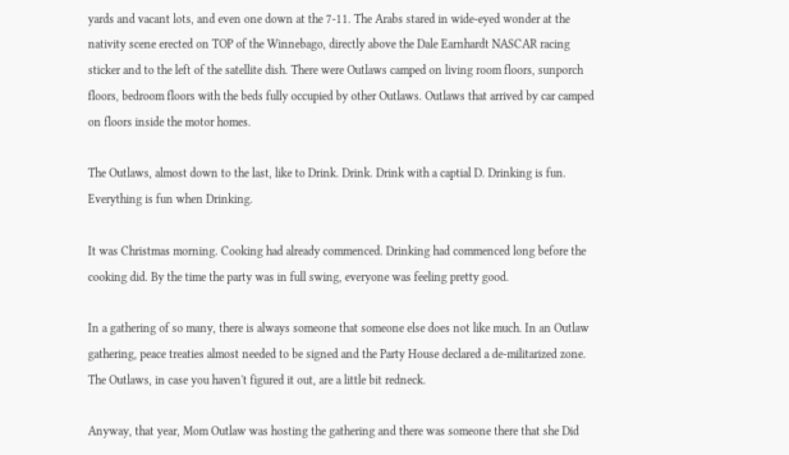yards and vacant lots, and even one down at the 7-11. The Arabs stared in wide-eyed wonder at the nativity scene erected on TOP of the Winnebago, directly above the Dale Earnhardt NASCAR racing sticker and to the left of the satellite dish. There were Outlaws camped on living room floors, sunporch floors, bedroom floors with the beds fully occupied by other Outlaws. Outlaws that arrived by car camped on floors inside the motor homes.

The Outlaws, almost down to the last, like to Drink. Drink. Drink with a captial D. Drinking is fun. Everything is fun when Drinking.

It was Christmas morning. Cooking had already commenced. Drinking had commenced long before the cooking did. By the time the party was in full swing, everyone was feeling pretty good.

In a gathering of so many, there is always someone that someone else does not like much. In an Outlaw gathering, peace treaties almost needed to be signed and the Party House declared a de-militarized zone. The Outlaws, in case you haven't figured it out, are a little bit redneck.

Anyway, that year, Mom Outlaw was hosting the gathering and there was someone there that she Did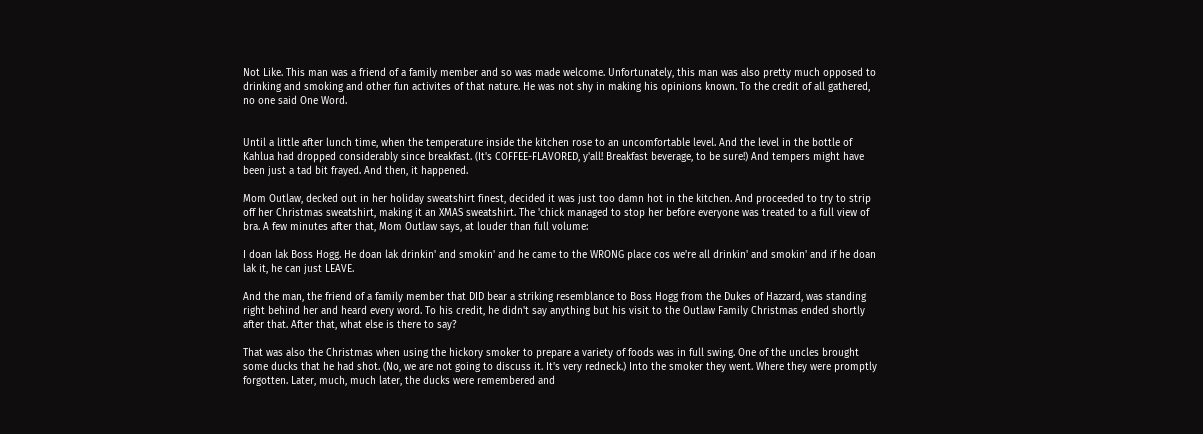Not Like. This man was a friend of a family member and so was made welcome. Unfortunately, this man was also pretty much opposed to drinking and smoking and other fun activites of that nature. He was not shy in making his opinions known. To the credit of all gathered, no one said One Word.


Until a little after lunch time, when the temperature inside the kitchen rose to an uncomfortable level. And the level in the bottle of Kahlua had dropped considerably since breakfast. (It's COFFEE-FLAVORED, y'all! Breakfast beverage, to be sure!) And tempers might have been just a tad bit frayed. And then, it happened.

Mom Outlaw, decked out in her holiday sweatshirt finest, decided it was just too damn hot in the kitchen. And proceeded to try to strip off her Christmas sweatshirt, making it an XMAS sweatshirt. The 'chick managed to stop her before everyone was treated to a full view of bra. A few minutes after that, Mom Outlaw says, at louder than full volume:

I doan lak Boss Hogg. He doan lak drinkin' and smokin' and he came to the WRONG place cos we're all drinkin' and smokin' and if he doan lak it, he can just LEAVE.

And the man, the friend of a family member that DID bear a striking resemblance to Boss Hogg from the Dukes of Hazzard, was standing right behind her and heard every word. To his credit, he didn't say anything but his visit to the Outlaw Family Christmas ended shortly after that. After that, what else is there to say?

That was also the Christmas when using the hickory smoker to prepare a variety of foods was in full swing. One of the uncles brought some ducks that he had shot. (No, we are not going to discuss it. It's very redneck.) Into the smoker they went. Where they were promptly forgotten. Later, much, much later, the ducks were remembered and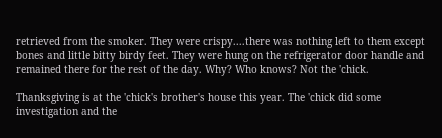retrieved from the smoker. They were crispy....there was nothing left to them except bones and little bitty birdy feet. They were hung on the refrigerator door handle and remained there for the rest of the day. Why? Who knows? Not the 'chick.

Thanksgiving is at the 'chick's brother's house this year. The 'chick did some investigation and the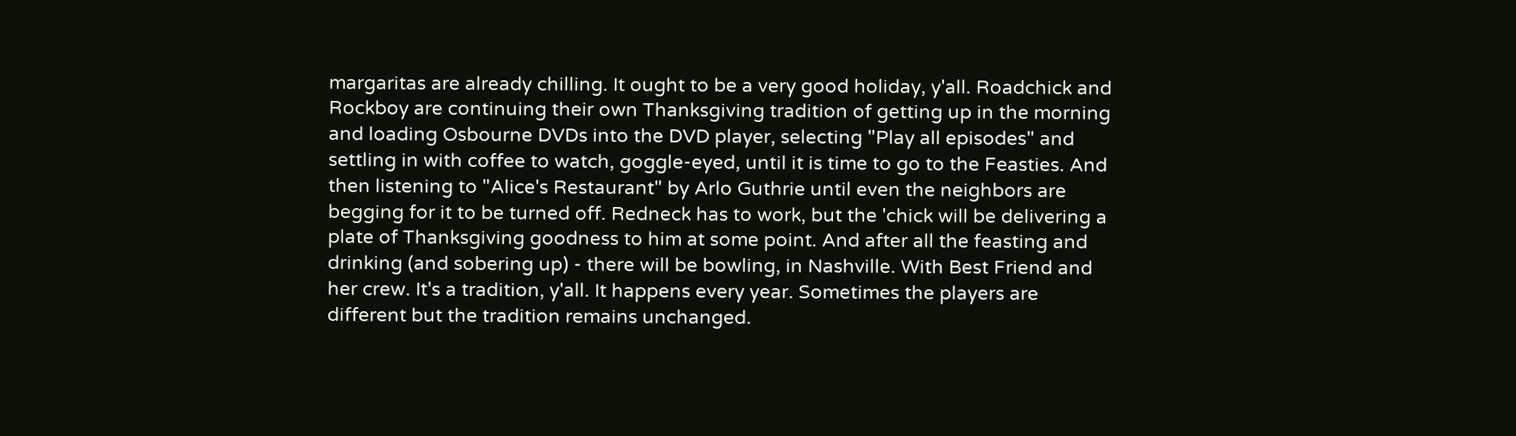margaritas are already chilling. It ought to be a very good holiday, y'all. Roadchick and Rockboy are continuing their own Thanksgiving tradition of getting up in the morning and loading Osbourne DVDs into the DVD player, selecting "Play all episodes" and settling in with coffee to watch, goggle-eyed, until it is time to go to the Feasties. And then listening to "Alice's Restaurant" by Arlo Guthrie until even the neighbors are begging for it to be turned off. Redneck has to work, but the 'chick will be delivering a plate of Thanksgiving goodness to him at some point. And after all the feasting and drinking (and sobering up) - there will be bowling, in Nashville. With Best Friend and her crew. It's a tradition, y'all. It happens every year. Sometimes the players are different but the tradition remains unchanged.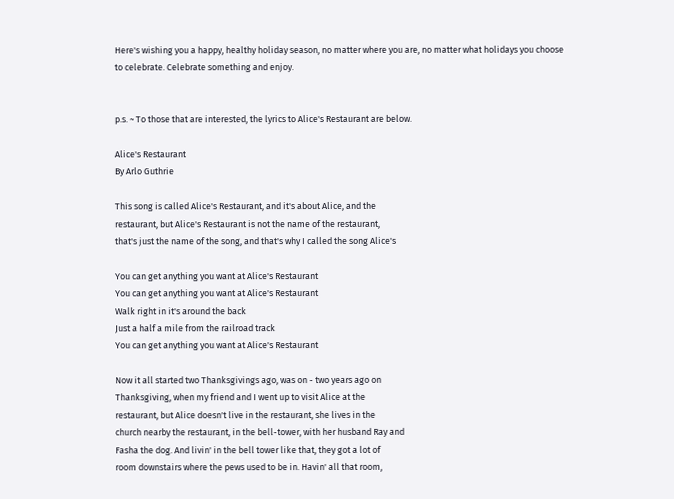Here's wishing you a happy, healthy holiday season, no matter where you are, no matter what holidays you choose to celebrate. Celebrate something and enjoy.


p.s. ~ To those that are interested, the lyrics to Alice's Restaurant are below.

Alice's Restaurant
By Arlo Guthrie

This song is called Alice's Restaurant, and it's about Alice, and the
restaurant, but Alice's Restaurant is not the name of the restaurant,
that's just the name of the song, and that's why I called the song Alice's

You can get anything you want at Alice's Restaurant
You can get anything you want at Alice's Restaurant
Walk right in it's around the back
Just a half a mile from the railroad track
You can get anything you want at Alice's Restaurant

Now it all started two Thanksgivings ago, was on - two years ago on
Thanksgiving, when my friend and I went up to visit Alice at the
restaurant, but Alice doesn't live in the restaurant, she lives in the
church nearby the restaurant, in the bell-tower, with her husband Ray and
Fasha the dog. And livin' in the bell tower like that, they got a lot of
room downstairs where the pews used to be in. Havin' all that room,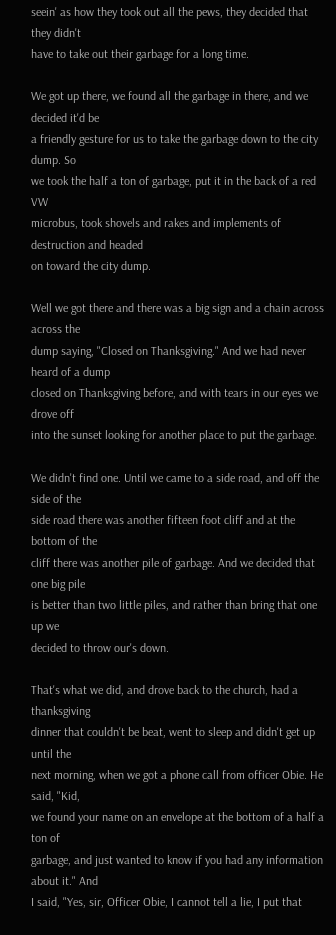seein' as how they took out all the pews, they decided that they didn't
have to take out their garbage for a long time.

We got up there, we found all the garbage in there, and we decided it'd be
a friendly gesture for us to take the garbage down to the city dump. So
we took the half a ton of garbage, put it in the back of a red VW
microbus, took shovels and rakes and implements of destruction and headed
on toward the city dump.

Well we got there and there was a big sign and a chain across across the
dump saying, "Closed on Thanksgiving." And we had never heard of a dump
closed on Thanksgiving before, and with tears in our eyes we drove off
into the sunset looking for another place to put the garbage.

We didn't find one. Until we came to a side road, and off the side of the
side road there was another fifteen foot cliff and at the bottom of the
cliff there was another pile of garbage. And we decided that one big pile
is better than two little piles, and rather than bring that one up we
decided to throw our's down.

That's what we did, and drove back to the church, had a thanksgiving
dinner that couldn't be beat, went to sleep and didn't get up until the
next morning, when we got a phone call from officer Obie. He said, "Kid,
we found your name on an envelope at the bottom of a half a ton of
garbage, and just wanted to know if you had any information about it." And
I said, "Yes, sir, Officer Obie, I cannot tell a lie, I put that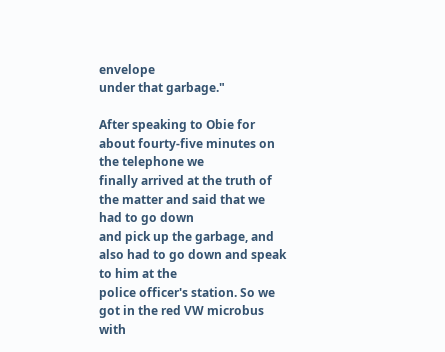envelope
under that garbage."

After speaking to Obie for about fourty-five minutes on the telephone we
finally arrived at the truth of the matter and said that we had to go down
and pick up the garbage, and also had to go down and speak to him at the
police officer's station. So we got in the red VW microbus with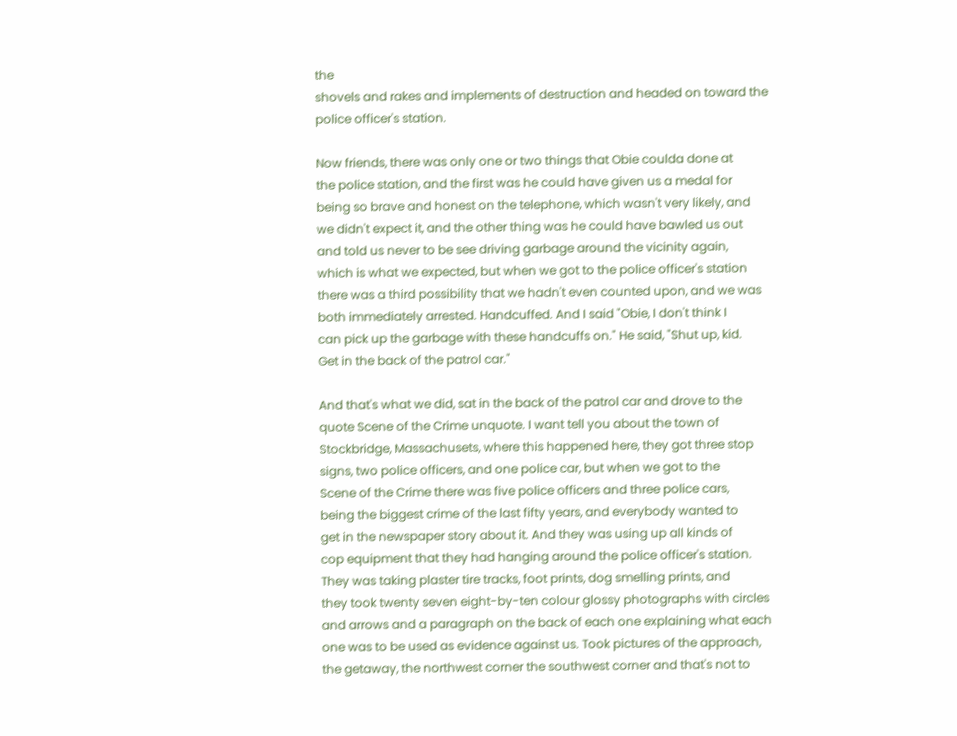the
shovels and rakes and implements of destruction and headed on toward the
police officer's station.

Now friends, there was only one or two things that Obie coulda done at
the police station, and the first was he could have given us a medal for
being so brave and honest on the telephone, which wasn't very likely, and
we didn't expect it, and the other thing was he could have bawled us out
and told us never to be see driving garbage around the vicinity again,
which is what we expected, but when we got to the police officer's station
there was a third possibility that we hadn't even counted upon, and we was
both immediately arrested. Handcuffed. And I said "Obie, I don't think I
can pick up the garbage with these handcuffs on." He said, "Shut up, kid.
Get in the back of the patrol car."

And that's what we did, sat in the back of the patrol car and drove to the
quote Scene of the Crime unquote. I want tell you about the town of
Stockbridge, Massachusets, where this happened here, they got three stop
signs, two police officers, and one police car, but when we got to the
Scene of the Crime there was five police officers and three police cars,
being the biggest crime of the last fifty years, and everybody wanted to
get in the newspaper story about it. And they was using up all kinds of
cop equipment that they had hanging around the police officer's station.
They was taking plaster tire tracks, foot prints, dog smelling prints, and
they took twenty seven eight-by-ten colour glossy photographs with circles
and arrows and a paragraph on the back of each one explaining what each
one was to be used as evidence against us. Took pictures of the approach,
the getaway, the northwest corner the southwest corner and that's not to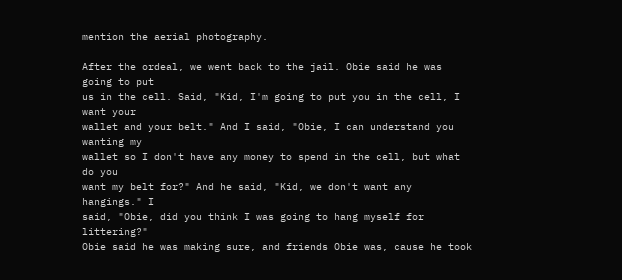mention the aerial photography.

After the ordeal, we went back to the jail. Obie said he was going to put
us in the cell. Said, "Kid, I'm going to put you in the cell, I want your
wallet and your belt." And I said, "Obie, I can understand you wanting my
wallet so I don't have any money to spend in the cell, but what do you
want my belt for?" And he said, "Kid, we don't want any hangings." I
said, "Obie, did you think I was going to hang myself for littering?"
Obie said he was making sure, and friends Obie was, cause he took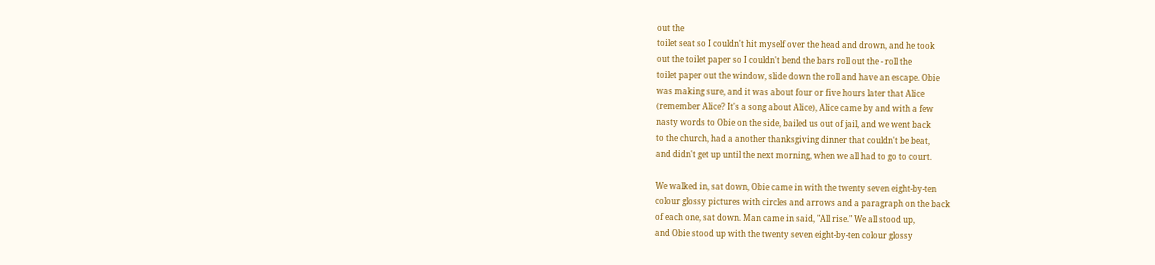out the
toilet seat so I couldn't hit myself over the head and drown, and he took
out the toilet paper so I couldn't bend the bars roll out the - roll the
toilet paper out the window, slide down the roll and have an escape. Obie
was making sure, and it was about four or five hours later that Alice
(remember Alice? It's a song about Alice), Alice came by and with a few
nasty words to Obie on the side, bailed us out of jail, and we went back
to the church, had a another thanksgiving dinner that couldn't be beat,
and didn't get up until the next morning, when we all had to go to court.

We walked in, sat down, Obie came in with the twenty seven eight-by-ten
colour glossy pictures with circles and arrows and a paragraph on the back
of each one, sat down. Man came in said, "All rise." We all stood up,
and Obie stood up with the twenty seven eight-by-ten colour glossy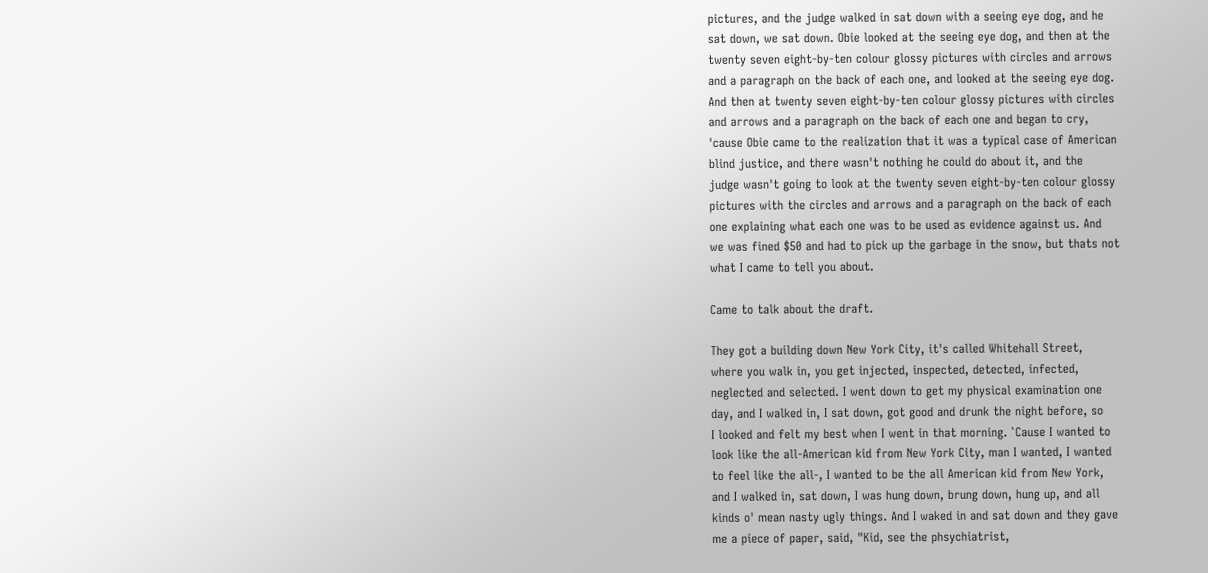pictures, and the judge walked in sat down with a seeing eye dog, and he
sat down, we sat down. Obie looked at the seeing eye dog, and then at the
twenty seven eight-by-ten colour glossy pictures with circles and arrows
and a paragraph on the back of each one, and looked at the seeing eye dog.
And then at twenty seven eight-by-ten colour glossy pictures with circles
and arrows and a paragraph on the back of each one and began to cry,
'cause Obie came to the realization that it was a typical case of American
blind justice, and there wasn't nothing he could do about it, and the
judge wasn't going to look at the twenty seven eight-by-ten colour glossy
pictures with the circles and arrows and a paragraph on the back of each
one explaining what each one was to be used as evidence against us. And
we was fined $50 and had to pick up the garbage in the snow, but thats not
what I came to tell you about.

Came to talk about the draft.

They got a building down New York City, it's called Whitehall Street,
where you walk in, you get injected, inspected, detected, infected,
neglected and selected. I went down to get my physical examination one
day, and I walked in, I sat down, got good and drunk the night before, so
I looked and felt my best when I went in that morning. `Cause I wanted to
look like the all-American kid from New York City, man I wanted, I wanted
to feel like the all-, I wanted to be the all American kid from New York,
and I walked in, sat down, I was hung down, brung down, hung up, and all
kinds o' mean nasty ugly things. And I waked in and sat down and they gave
me a piece of paper, said, "Kid, see the phsychiatrist,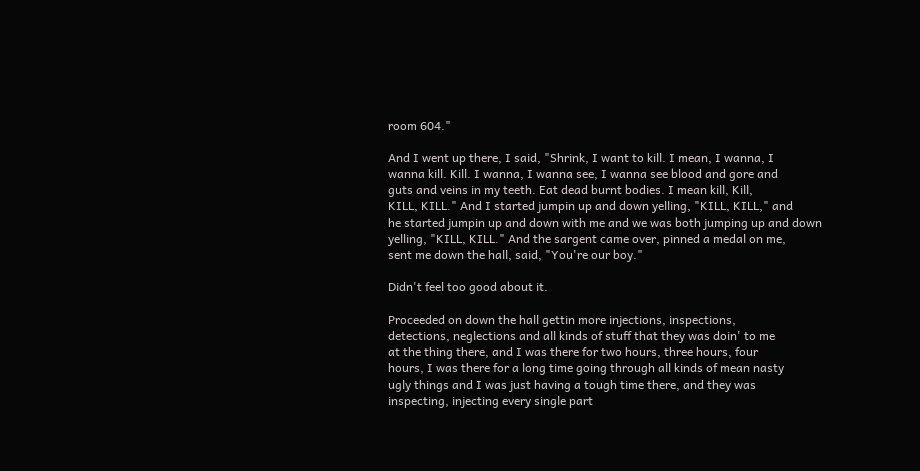room 604."

And I went up there, I said, "Shrink, I want to kill. I mean, I wanna, I
wanna kill. Kill. I wanna, I wanna see, I wanna see blood and gore and
guts and veins in my teeth. Eat dead burnt bodies. I mean kill, Kill,
KILL, KILL." And I started jumpin up and down yelling, "KILL, KILL," and
he started jumpin up and down with me and we was both jumping up and down
yelling, "KILL, KILL." And the sargent came over, pinned a medal on me,
sent me down the hall, said, "You're our boy."

Didn't feel too good about it.

Proceeded on down the hall gettin more injections, inspections,
detections, neglections and all kinds of stuff that they was doin' to me
at the thing there, and I was there for two hours, three hours, four
hours, I was there for a long time going through all kinds of mean nasty
ugly things and I was just having a tough time there, and they was
inspecting, injecting every single part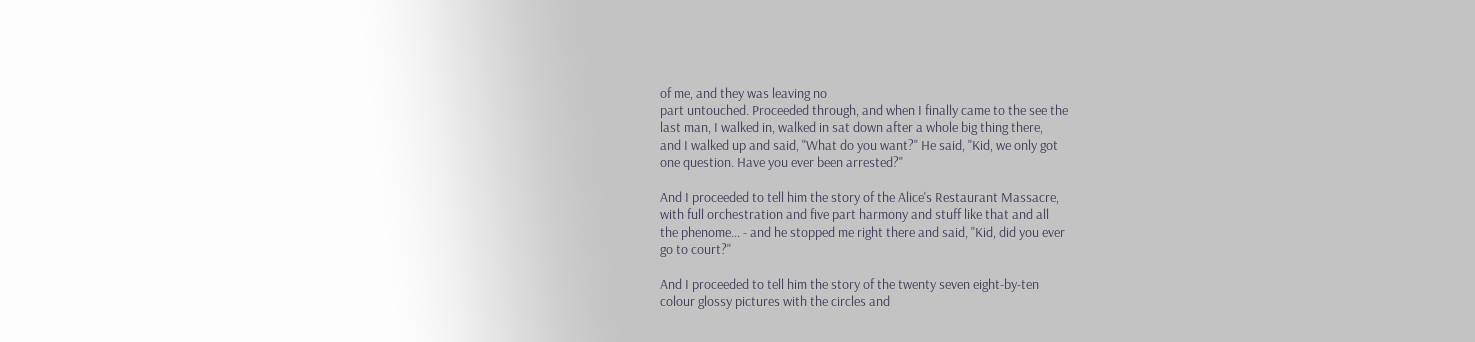of me, and they was leaving no
part untouched. Proceeded through, and when I finally came to the see the
last man, I walked in, walked in sat down after a whole big thing there,
and I walked up and said, "What do you want?" He said, "Kid, we only got
one question. Have you ever been arrested?"

And I proceeded to tell him the story of the Alice's Restaurant Massacre,
with full orchestration and five part harmony and stuff like that and all
the phenome... - and he stopped me right there and said, "Kid, did you ever
go to court?"

And I proceeded to tell him the story of the twenty seven eight-by-ten
colour glossy pictures with the circles and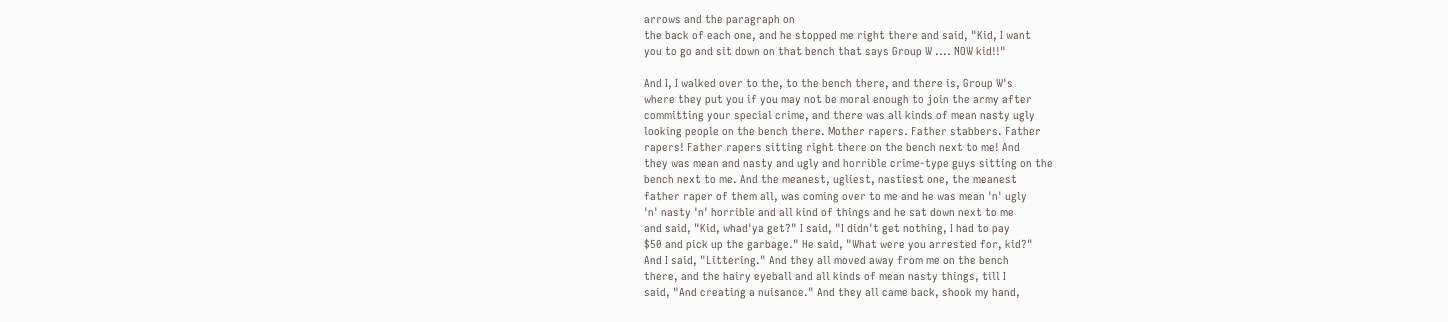arrows and the paragraph on
the back of each one, and he stopped me right there and said, "Kid, I want
you to go and sit down on that bench that says Group W .... NOW kid!!"

And I, I walked over to the, to the bench there, and there is, Group W's
where they put you if you may not be moral enough to join the army after
committing your special crime, and there was all kinds of mean nasty ugly
looking people on the bench there. Mother rapers. Father stabbers. Father
rapers! Father rapers sitting right there on the bench next to me! And
they was mean and nasty and ugly and horrible crime-type guys sitting on the
bench next to me. And the meanest, ugliest, nastiest one, the meanest
father raper of them all, was coming over to me and he was mean 'n' ugly
'n' nasty 'n' horrible and all kind of things and he sat down next to me
and said, "Kid, whad'ya get?" I said, "I didn't get nothing, I had to pay
$50 and pick up the garbage." He said, "What were you arrested for, kid?"
And I said, "Littering." And they all moved away from me on the bench
there, and the hairy eyeball and all kinds of mean nasty things, till I
said, "And creating a nuisance." And they all came back, shook my hand,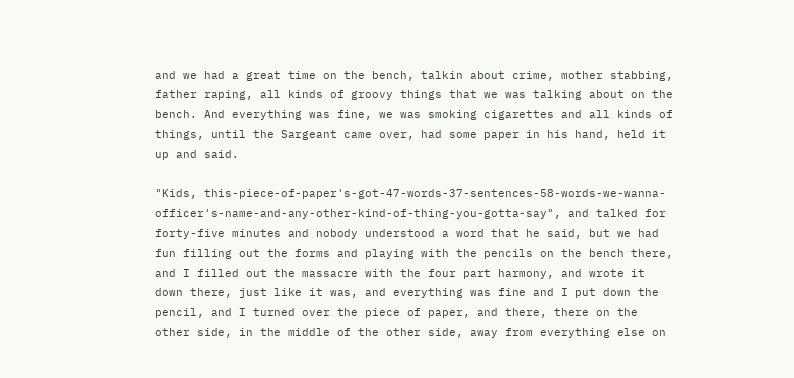and we had a great time on the bench, talkin about crime, mother stabbing,
father raping, all kinds of groovy things that we was talking about on the
bench. And everything was fine, we was smoking cigarettes and all kinds of
things, until the Sargeant came over, had some paper in his hand, held it
up and said.

"Kids, this-piece-of-paper's-got-47-words-37-sentences-58-words-we-wanna-
officer's-name-and-any-other-kind-of-thing-you-gotta-say", and talked for
forty-five minutes and nobody understood a word that he said, but we had
fun filling out the forms and playing with the pencils on the bench there,
and I filled out the massacre with the four part harmony, and wrote it
down there, just like it was, and everything was fine and I put down the
pencil, and I turned over the piece of paper, and there, there on the
other side, in the middle of the other side, away from everything else on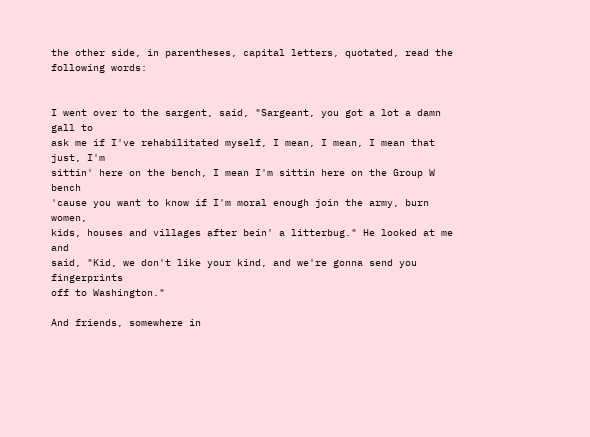the other side, in parentheses, capital letters, quotated, read the
following words:


I went over to the sargent, said, "Sargeant, you got a lot a damn gall to
ask me if I've rehabilitated myself, I mean, I mean, I mean that just, I'm
sittin' here on the bench, I mean I'm sittin here on the Group W bench
'cause you want to know if I'm moral enough join the army, burn women,
kids, houses and villages after bein' a litterbug." He looked at me and
said, "Kid, we don't like your kind, and we're gonna send you fingerprints
off to Washington."

And friends, somewhere in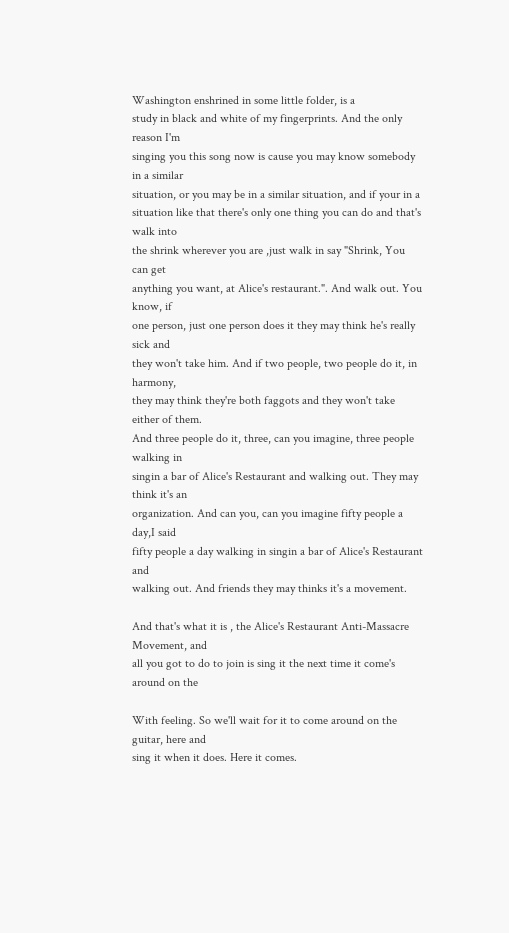Washington enshrined in some little folder, is a
study in black and white of my fingerprints. And the only reason I'm
singing you this song now is cause you may know somebody in a similar
situation, or you may be in a similar situation, and if your in a
situation like that there's only one thing you can do and that's walk into
the shrink wherever you are ,just walk in say "Shrink, You can get
anything you want, at Alice's restaurant.". And walk out. You know, if
one person, just one person does it they may think he's really sick and
they won't take him. And if two people, two people do it, in harmony,
they may think they're both faggots and they won't take either of them.
And three people do it, three, can you imagine, three people walking in
singin a bar of Alice's Restaurant and walking out. They may think it's an
organization. And can you, can you imagine fifty people a day,I said
fifty people a day walking in singin a bar of Alice's Restaurant and
walking out. And friends they may thinks it's a movement.

And that's what it is , the Alice's Restaurant Anti-Massacre Movement, and
all you got to do to join is sing it the next time it come's around on the

With feeling. So we'll wait for it to come around on the guitar, here and
sing it when it does. Here it comes.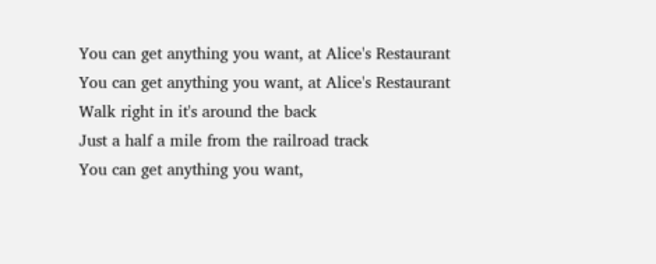You can get anything you want, at Alice's Restaurant
You can get anything you want, at Alice's Restaurant
Walk right in it's around the back
Just a half a mile from the railroad track
You can get anything you want,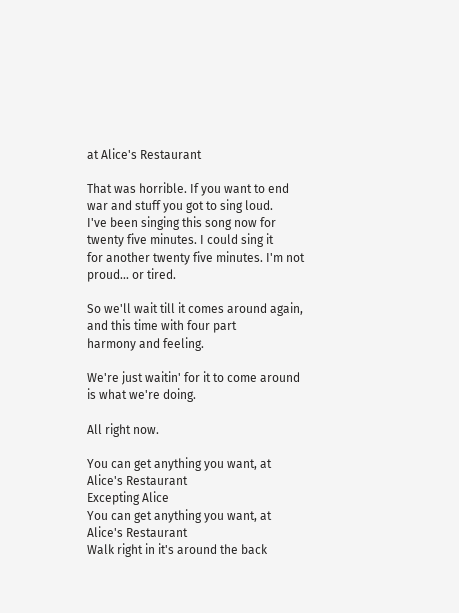at Alice's Restaurant

That was horrible. If you want to end war and stuff you got to sing loud.
I've been singing this song now for twenty five minutes. I could sing it
for another twenty five minutes. I'm not proud... or tired.

So we'll wait till it comes around again, and this time with four part
harmony and feeling.

We're just waitin' for it to come around is what we're doing.

All right now.

You can get anything you want, at Alice's Restaurant
Excepting Alice
You can get anything you want, at Alice's Restaurant
Walk right in it's around the back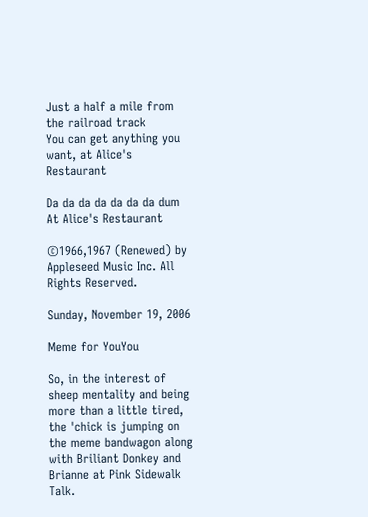Just a half a mile from the railroad track
You can get anything you want, at Alice's Restaurant

Da da da da da da da dum
At Alice's Restaurant

©1966,1967 (Renewed) by Appleseed Music Inc. All Rights Reserved.

Sunday, November 19, 2006

Meme for YouYou

So, in the interest of sheep mentality and being more than a little tired, the 'chick is jumping on the meme bandwagon along with Briliant Donkey and Brianne at Pink Sidewalk Talk.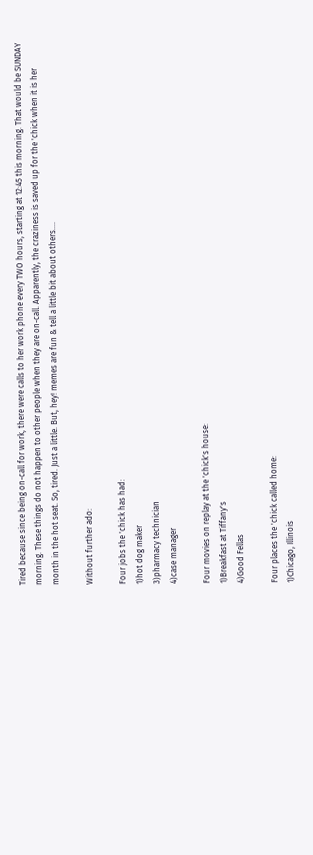Tired because since being on-call for work, there were calls to her work phone every TWO hours, starting at 12:45 this morning. That would be SUNDAY morning. These things do not happen to other people when they are on-call. Apparently, the craziness is saved up for the 'chick when it is her month in the hot seat. So, tired. Just a little. But, hey! memes are fun & tell a little bit about others....

Without further ado:

Four jobs the 'chick has had:
1)hot dog maker
3)pharmacy technician
4)case manager

Four movies on replay at the 'chick's house:
1)Breakfast at Tiffany's
4)Good Fellas

Four places the 'chick called home:
1)Chicago, Illinois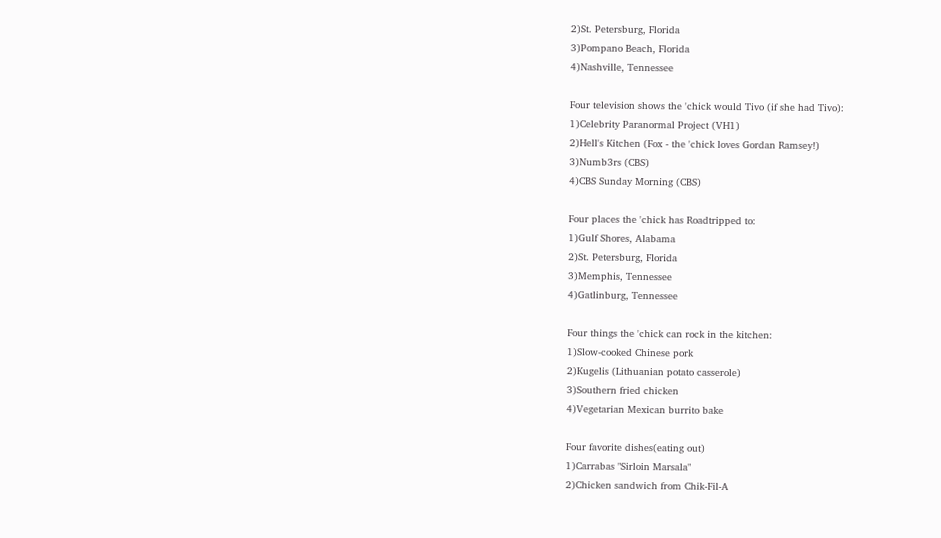2)St. Petersburg, Florida
3)Pompano Beach, Florida
4)Nashville, Tennessee

Four television shows the 'chick would Tivo (if she had Tivo):
1)Celebrity Paranormal Project (VH1)
2)Hell's Kitchen (Fox - the 'chick loves Gordan Ramsey!)
3)Numb3rs (CBS)
4)CBS Sunday Morning (CBS)

Four places the 'chick has Roadtripped to:
1)Gulf Shores, Alabama
2)St. Petersburg, Florida
3)Memphis, Tennessee
4)Gatlinburg, Tennessee

Four things the 'chick can rock in the kitchen:
1)Slow-cooked Chinese pork
2)Kugelis (Lithuanian potato casserole)
3)Southern fried chicken
4)Vegetarian Mexican burrito bake

Four favorite dishes(eating out)
1)Carrabas "Sirloin Marsala"
2)Chicken sandwich from Chik-Fil-A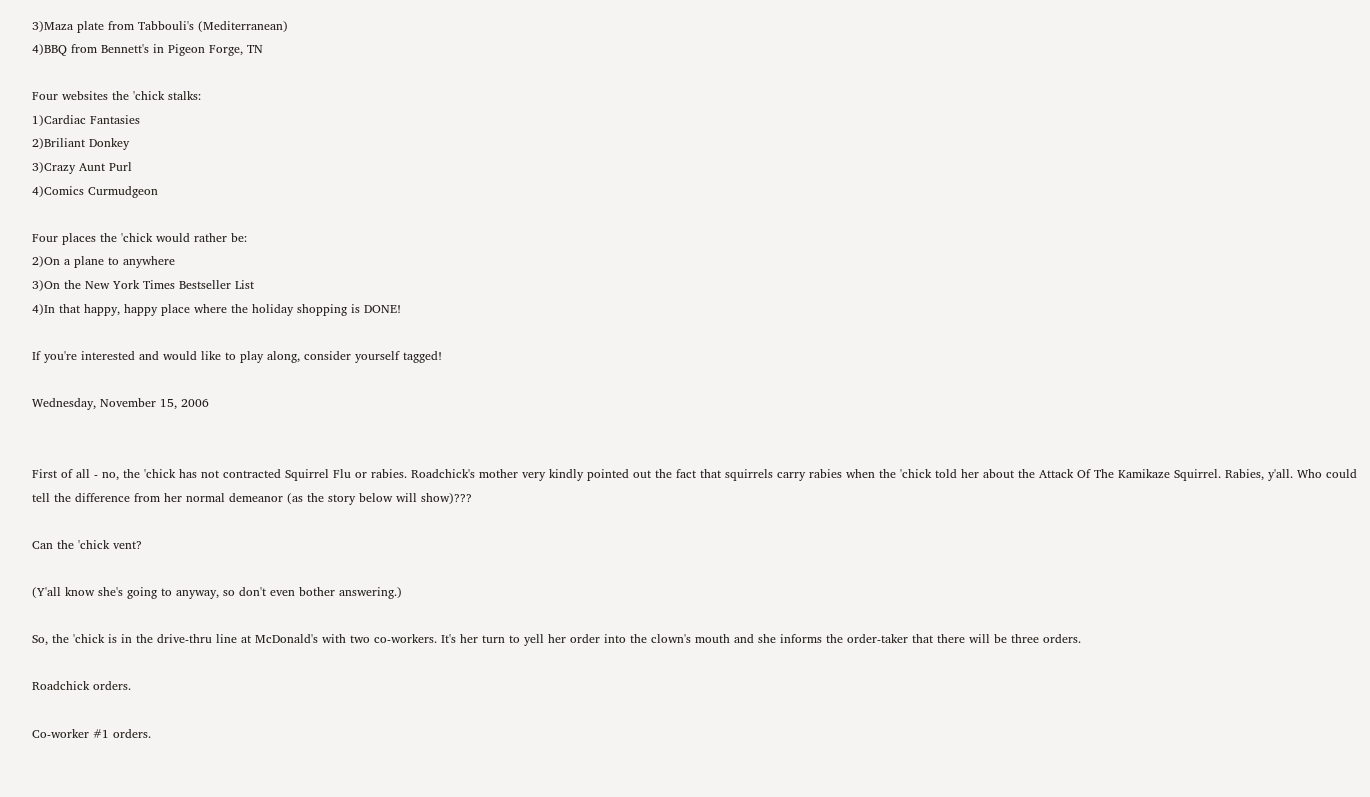3)Maza plate from Tabbouli's (Mediterranean)
4)BBQ from Bennett's in Pigeon Forge, TN

Four websites the 'chick stalks:
1)Cardiac Fantasies
2)Briliant Donkey
3)Crazy Aunt Purl
4)Comics Curmudgeon

Four places the 'chick would rather be:
2)On a plane to anywhere
3)On the New York Times Bestseller List
4)In that happy, happy place where the holiday shopping is DONE!

If you're interested and would like to play along, consider yourself tagged!

Wednesday, November 15, 2006


First of all - no, the 'chick has not contracted Squirrel Flu or rabies. Roadchick's mother very kindly pointed out the fact that squirrels carry rabies when the 'chick told her about the Attack Of The Kamikaze Squirrel. Rabies, y'all. Who could tell the difference from her normal demeanor (as the story below will show)???

Can the 'chick vent?

(Y'all know she's going to anyway, so don't even bother answering.)

So, the 'chick is in the drive-thru line at McDonald's with two co-workers. It's her turn to yell her order into the clown's mouth and she informs the order-taker that there will be three orders.

Roadchick orders.

Co-worker #1 orders.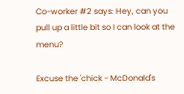Co-worker #2 says: Hey, can you pull up a little bit so I can look at the menu?

Excuse the 'chick - McDonald's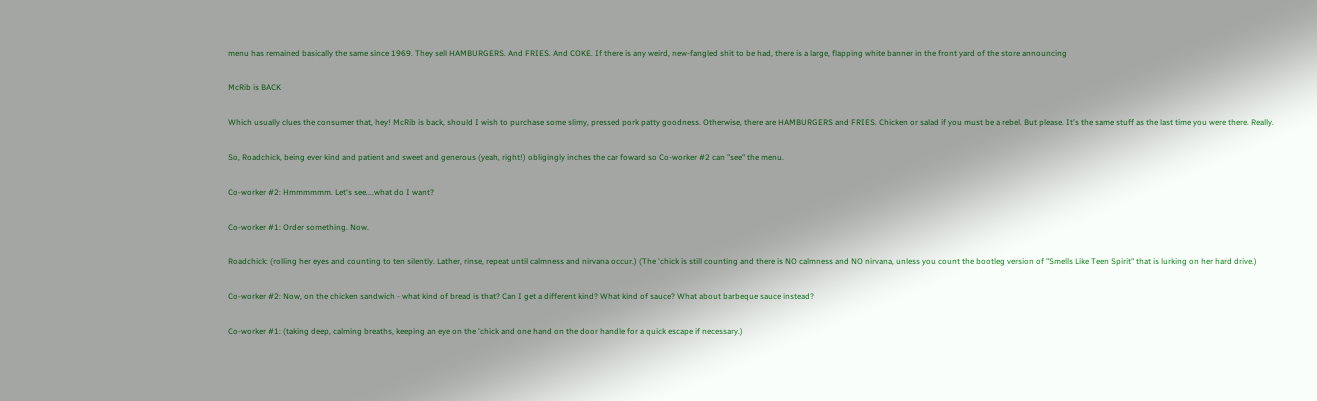menu has remained basically the same since 1969. They sell HAMBURGERS. And FRIES. And COKE. If there is any weird, new-fangled shit to be had, there is a large, flapping white banner in the front yard of the store announcing

McRib is BACK

Which usually clues the consumer that, hey! McRib is back, should I wish to purchase some slimy, pressed pork patty goodness. Otherwise, there are HAMBURGERS and FRIES. Chicken or salad if you must be a rebel. But please. It's the same stuff as the last time you were there. Really.

So, Roadchick, being ever kind and patient and sweet and generous (yeah, right!) obligingly inches the car foward so Co-worker #2 can "see" the menu.

Co-worker #2: Hmmmmmm. Let's see....what do I want?

Co-worker #1: Order something. Now.

Roadchick: (rolling her eyes and counting to ten silently. Lather, rinse, repeat until calmness and nirvana occur.) (The 'chick is still counting and there is NO calmness and NO nirvana, unless you count the bootleg version of "Smells Like Teen Spirit" that is lurking on her hard drive.)

Co-worker #2: Now, on the chicken sandwich - what kind of bread is that? Can I get a different kind? What kind of sauce? What about barbeque sauce instead?

Co-worker #1: (taking deep, calming breaths, keeping an eye on the 'chick and one hand on the door handle for a quick escape if necessary.)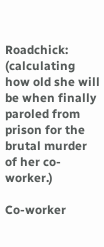Roadchick: (calculating how old she will be when finally paroled from prison for the brutal murder of her co-worker.)

Co-worker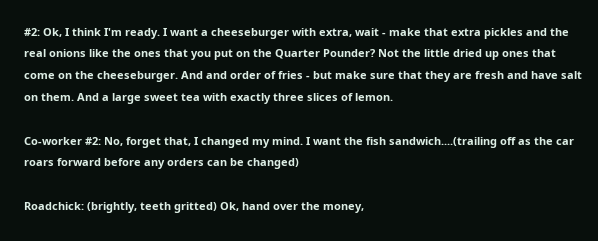#2: Ok, I think I'm ready. I want a cheeseburger with extra, wait - make that extra pickles and the real onions like the ones that you put on the Quarter Pounder? Not the little dried up ones that come on the cheeseburger. And and order of fries - but make sure that they are fresh and have salt on them. And a large sweet tea with exactly three slices of lemon.

Co-worker #2: No, forget that, I changed my mind. I want the fish sandwich....(trailing off as the car roars forward before any orders can be changed)

Roadchick: (brightly, teeth gritted) Ok, hand over the money,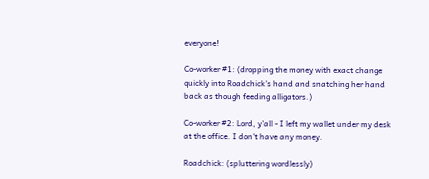everyone!

Co-worker #1: (dropping the money with exact change quickly into Roadchick's hand and snatching her hand back as though feeding alligators.)

Co-worker #2: Lord, y'all - I left my wallet under my desk at the office. I don't have any money.

Roadchick: (spluttering wordlessly)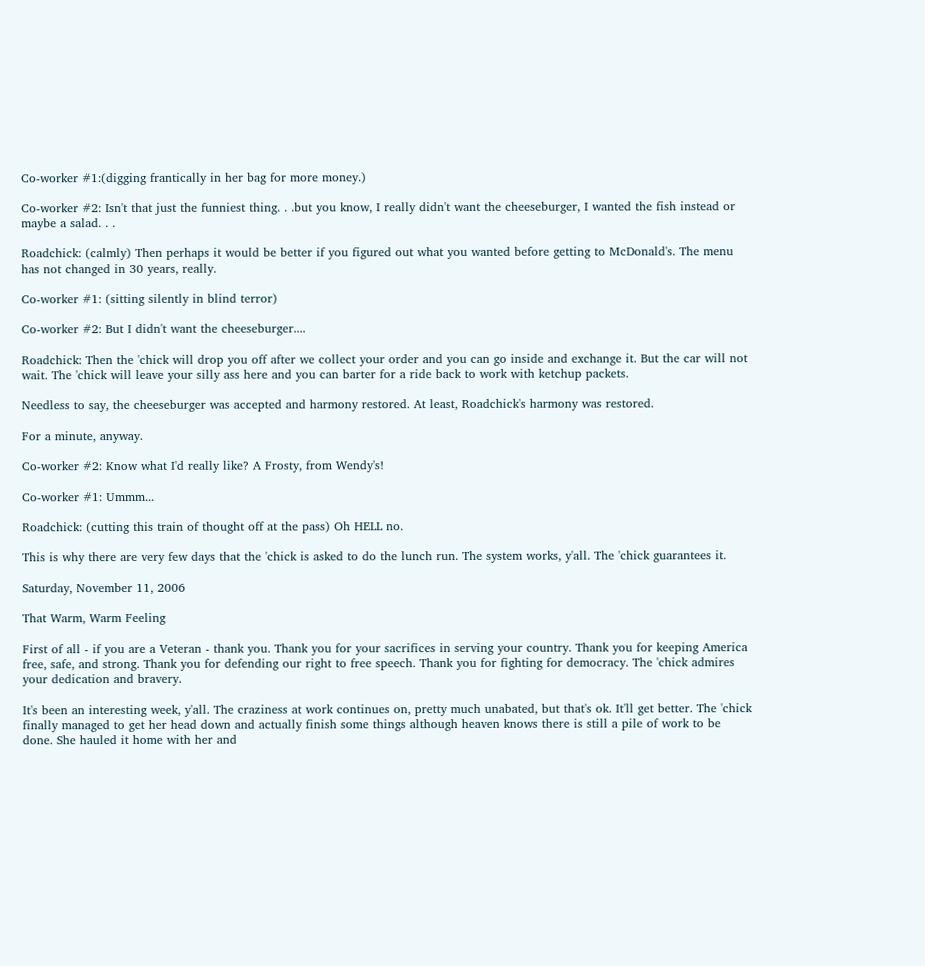Co-worker #1:(digging frantically in her bag for more money.)

Co-worker #2: Isn't that just the funniest thing. . .but you know, I really didn't want the cheeseburger, I wanted the fish instead or maybe a salad. . .

Roadchick: (calmly) Then perhaps it would be better if you figured out what you wanted before getting to McDonald's. The menu has not changed in 30 years, really.

Co-worker #1: (sitting silently in blind terror)

Co-worker #2: But I didn't want the cheeseburger....

Roadchick: Then the 'chick will drop you off after we collect your order and you can go inside and exchange it. But the car will not wait. The 'chick will leave your silly ass here and you can barter for a ride back to work with ketchup packets.

Needless to say, the cheeseburger was accepted and harmony restored. At least, Roadchick's harmony was restored.

For a minute, anyway.

Co-worker #2: Know what I'd really like? A Frosty, from Wendy's!

Co-worker #1: Ummm...

Roadchick: (cutting this train of thought off at the pass) Oh HELL no.

This is why there are very few days that the 'chick is asked to do the lunch run. The system works, y'all. The 'chick guarantees it.

Saturday, November 11, 2006

That Warm, Warm Feeling

First of all - if you are a Veteran - thank you. Thank you for your sacrifices in serving your country. Thank you for keeping America free, safe, and strong. Thank you for defending our right to free speech. Thank you for fighting for democracy. The 'chick admires your dedication and bravery.

It's been an interesting week, y'all. The craziness at work continues on, pretty much unabated, but that's ok. It'll get better. The 'chick finally managed to get her head down and actually finish some things although heaven knows there is still a pile of work to be done. She hauled it home with her and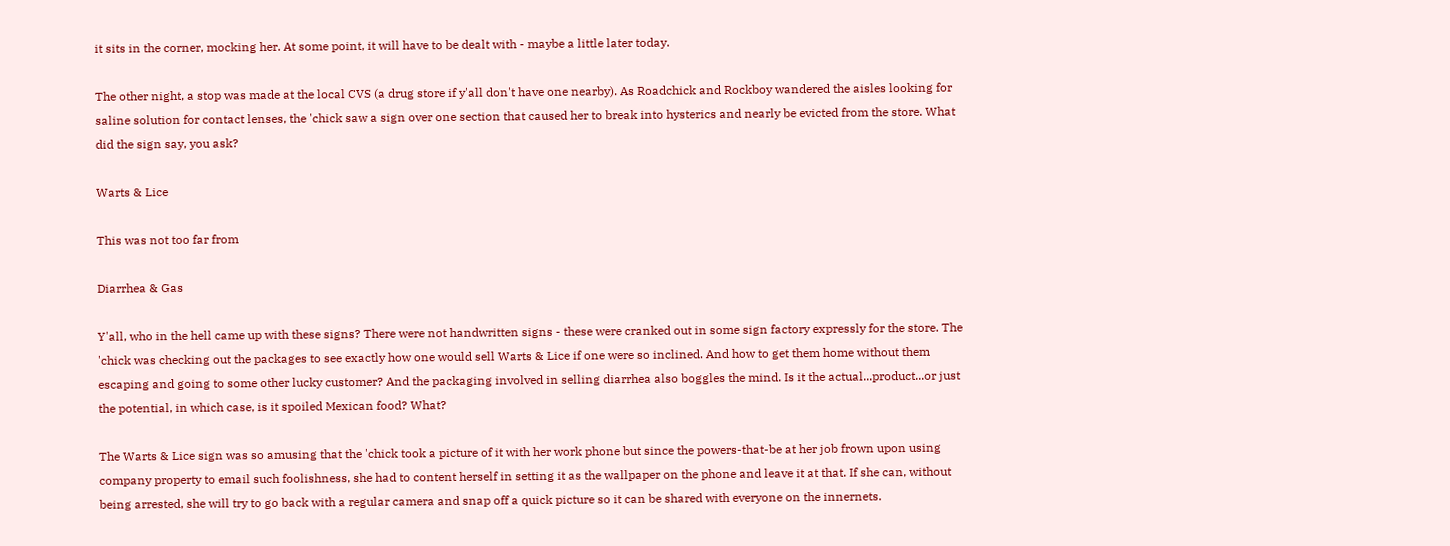it sits in the corner, mocking her. At some point, it will have to be dealt with - maybe a little later today.

The other night, a stop was made at the local CVS (a drug store if y'all don't have one nearby). As Roadchick and Rockboy wandered the aisles looking for saline solution for contact lenses, the 'chick saw a sign over one section that caused her to break into hysterics and nearly be evicted from the store. What did the sign say, you ask?

Warts & Lice

This was not too far from

Diarrhea & Gas

Y'all, who in the hell came up with these signs? There were not handwritten signs - these were cranked out in some sign factory expressly for the store. The 'chick was checking out the packages to see exactly how one would sell Warts & Lice if one were so inclined. And how to get them home without them escaping and going to some other lucky customer? And the packaging involved in selling diarrhea also boggles the mind. Is it the actual...product...or just the potential, in which case, is it spoiled Mexican food? What?

The Warts & Lice sign was so amusing that the 'chick took a picture of it with her work phone but since the powers-that-be at her job frown upon using company property to email such foolishness, she had to content herself in setting it as the wallpaper on the phone and leave it at that. If she can, without being arrested, she will try to go back with a regular camera and snap off a quick picture so it can be shared with everyone on the innernets.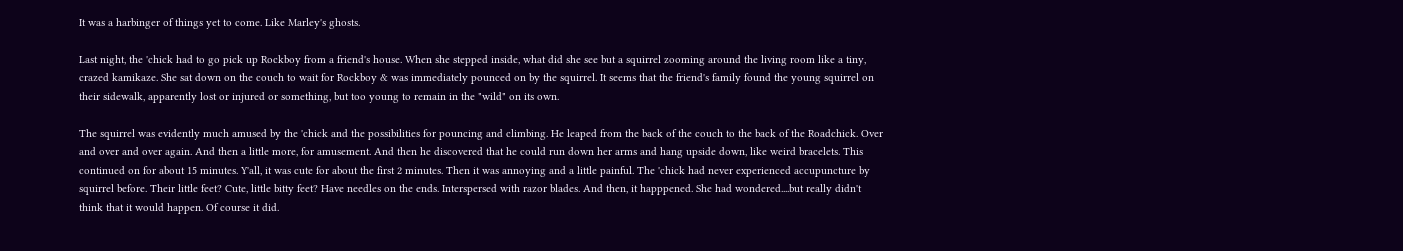It was a harbinger of things yet to come. Like Marley's ghosts.

Last night, the 'chick had to go pick up Rockboy from a friend's house. When she stepped inside, what did she see but a squirrel zooming around the living room like a tiny, crazed kamikaze. She sat down on the couch to wait for Rockboy & was immediately pounced on by the squirrel. It seems that the friend's family found the young squirrel on their sidewalk, apparently lost or injured or something, but too young to remain in the "wild" on its own.

The squirrel was evidently much amused by the 'chick and the possibilities for pouncing and climbing. He leaped from the back of the couch to the back of the Roadchick. Over and over and over again. And then a little more, for amusement. And then he discovered that he could run down her arms and hang upside down, like weird bracelets. This continued on for about 15 minutes. Y'all, it was cute for about the first 2 minutes. Then it was annoying and a little painful. The 'chick had never experienced accupuncture by squirrel before. Their little feet? Cute, little bitty feet? Have needles on the ends. Interspersed with razor blades. And then, it happpened. She had wondered....but really didn't think that it would happen. Of course it did.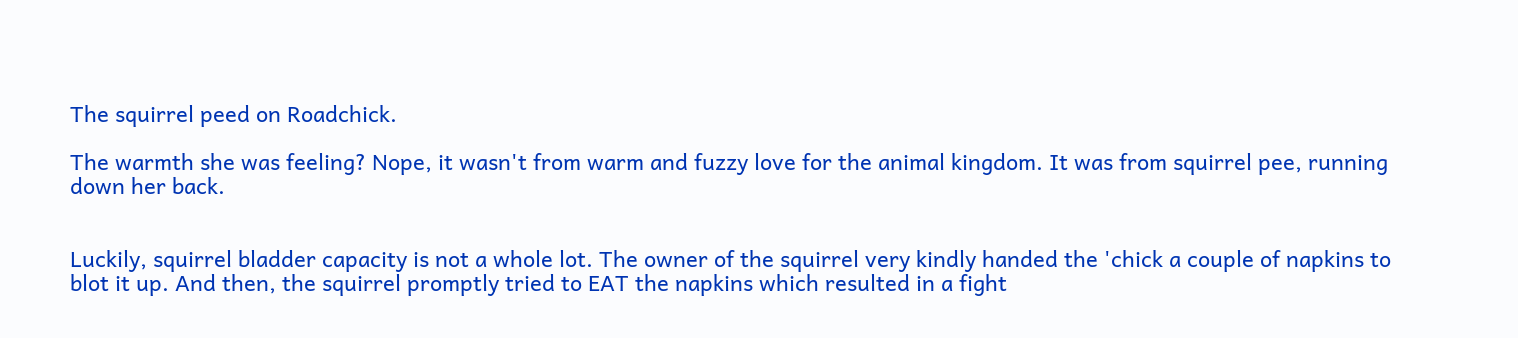The squirrel peed on Roadchick.

The warmth she was feeling? Nope, it wasn't from warm and fuzzy love for the animal kingdom. It was from squirrel pee, running down her back.


Luckily, squirrel bladder capacity is not a whole lot. The owner of the squirrel very kindly handed the 'chick a couple of napkins to blot it up. And then, the squirrel promptly tried to EAT the napkins which resulted in a fight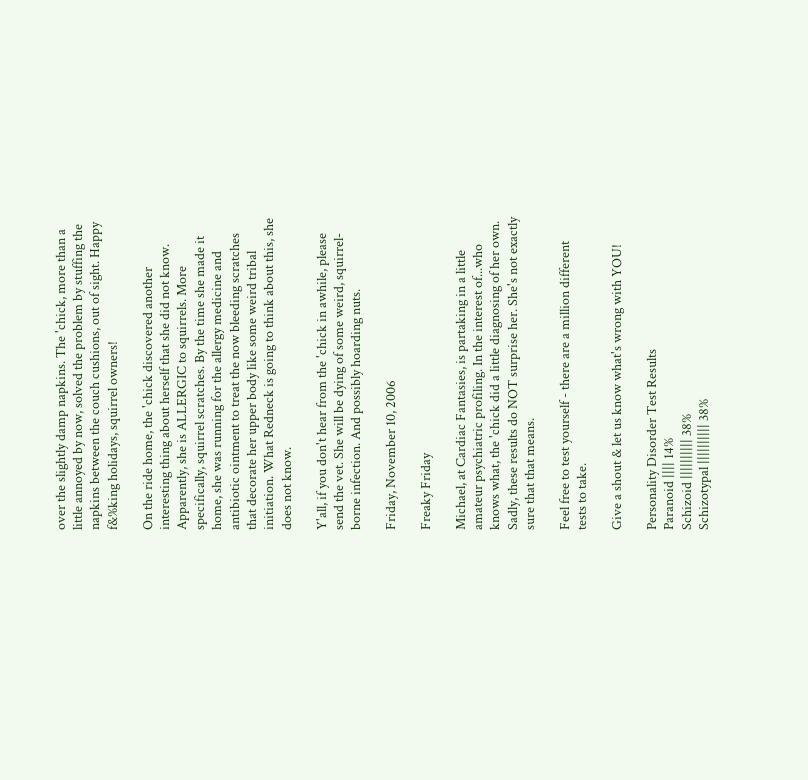over the slightly damp napkins. The 'chick, more than a little annoyed by now, solved the problem by stuffing the napkins between the couch cushions, out of sight. Happy f&%king holidays, squirrel owners!

On the ride home, the 'chick discovered another interesting thing about herself that she did not know. Apparently, she is ALLERGIC to squirrels. More specifically, squirrel scratches. By the time she made it home, she was running for the allergy medicine and antibiotic ointment to treat the now bleeding scratches that decorate her upper body like some weird tribal initiation. What Redneck is going to think about this, she does not know.

Y'all, if you don't hear from the 'chick in awhile, please send the vet. She will be dying of some weird, squirrel-borne infection. And possibly hoarding nuts.

Friday, November 10, 2006

Freaky Friday

Michael, at Cardiac Fantasies, is partaking in a little amateur psychiatric profiling. In the interest of...who knows what, the 'chick did a little diagnosing of her own. Sadly, these results do NOT surprise her. She's not exactly sure that that means.

Feel free to test yourself - there are a million different tests to take.

Give a shout & let us know what's wrong with YOU!

Personality Disorder Test Results
Paranoid |||| 14%
Schizoid |||||||||| 38%
Schizotypal |||||||||| 38%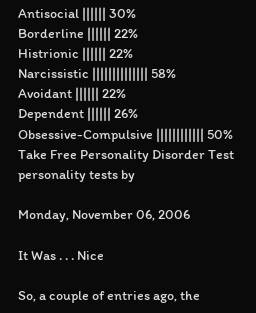Antisocial |||||| 30%
Borderline |||||| 22%
Histrionic |||||| 22%
Narcissistic |||||||||||||| 58%
Avoidant |||||| 22%
Dependent |||||| 26%
Obsessive-Compulsive |||||||||||| 50%
Take Free Personality Disorder Test
personality tests by

Monday, November 06, 2006

It Was . . . Nice

So, a couple of entries ago, the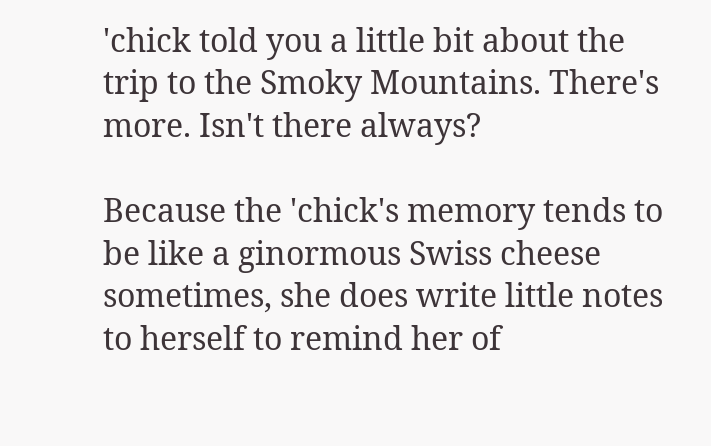'chick told you a little bit about the
trip to the Smoky Mountains. There's more. Isn't there always?

Because the 'chick's memory tends to be like a ginormous Swiss cheese
sometimes, she does write little notes to herself to remind her of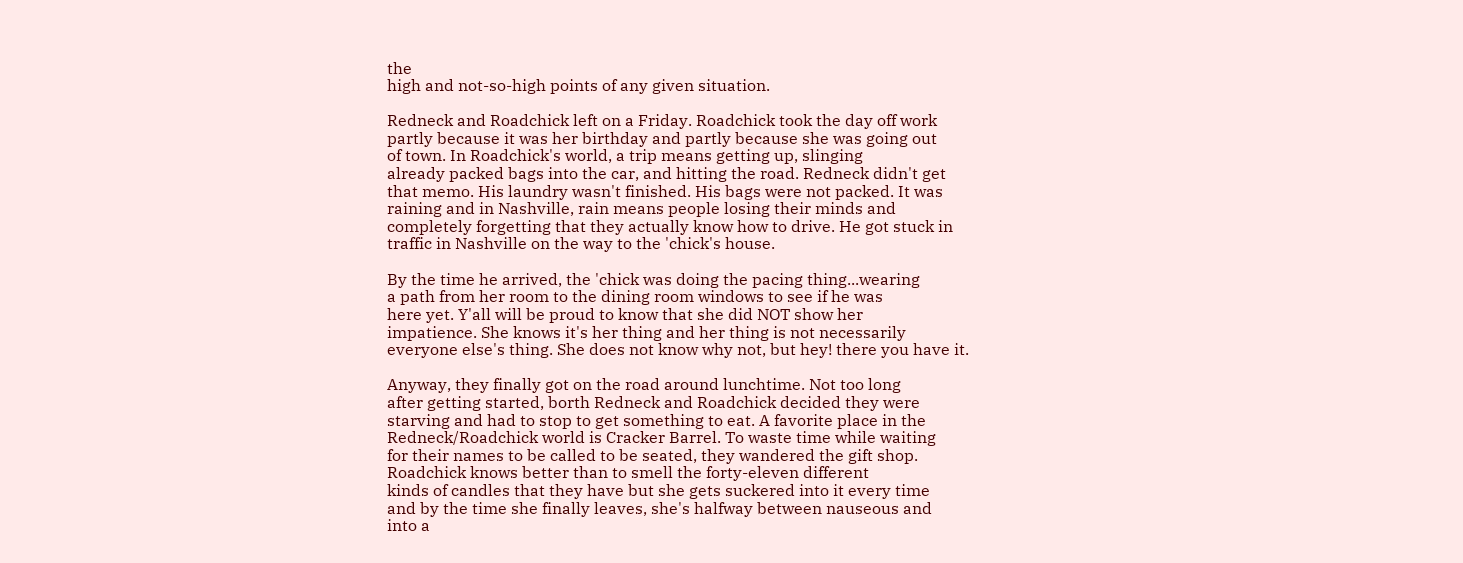the
high and not-so-high points of any given situation.

Redneck and Roadchick left on a Friday. Roadchick took the day off work
partly because it was her birthday and partly because she was going out
of town. In Roadchick's world, a trip means getting up, slinging
already packed bags into the car, and hitting the road. Redneck didn't get
that memo. His laundry wasn't finished. His bags were not packed. It was
raining and in Nashville, rain means people losing their minds and
completely forgetting that they actually know how to drive. He got stuck in
traffic in Nashville on the way to the 'chick's house.

By the time he arrived, the 'chick was doing the pacing thing...wearing
a path from her room to the dining room windows to see if he was
here yet. Y'all will be proud to know that she did NOT show her
impatience. She knows it's her thing and her thing is not necessarily
everyone else's thing. She does not know why not, but hey! there you have it.

Anyway, they finally got on the road around lunchtime. Not too long
after getting started, borth Redneck and Roadchick decided they were
starving and had to stop to get something to eat. A favorite place in the
Redneck/Roadchick world is Cracker Barrel. To waste time while waiting
for their names to be called to be seated, they wandered the gift shop.
Roadchick knows better than to smell the forty-eleven different
kinds of candles that they have but she gets suckered into it every time
and by the time she finally leaves, she's halfway between nauseous and
into a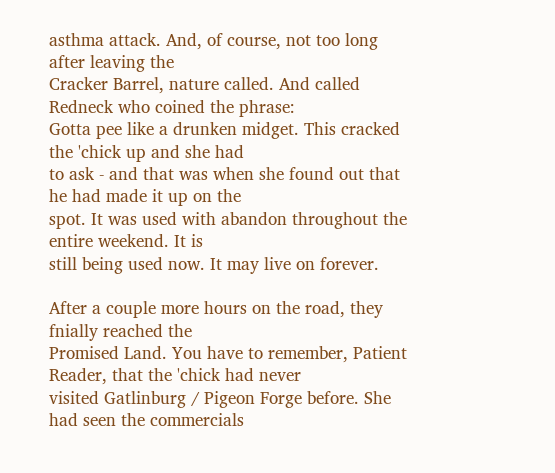asthma attack. And, of course, not too long after leaving the
Cracker Barrel, nature called. And called Redneck who coined the phrase:
Gotta pee like a drunken midget. This cracked the 'chick up and she had
to ask - and that was when she found out that he had made it up on the
spot. It was used with abandon throughout the entire weekend. It is
still being used now. It may live on forever.

After a couple more hours on the road, they fnially reached the
Promised Land. You have to remember, Patient Reader, that the 'chick had never
visited Gatlinburg / Pigeon Forge before. She had seen the commercials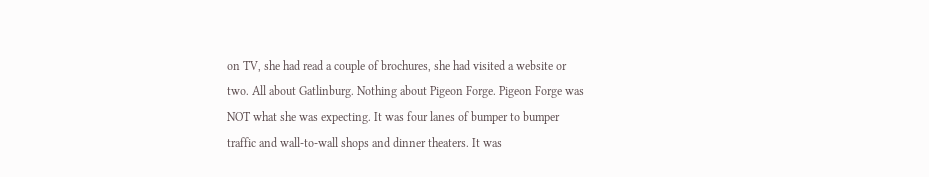on TV, she had read a couple of brochures, she had visited a website or
two. All about Gatlinburg. Nothing about Pigeon Forge. Pigeon Forge was
NOT what she was expecting. It was four lanes of bumper to bumper
traffic and wall-to-wall shops and dinner theaters. It was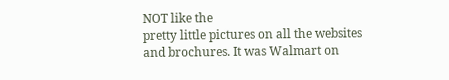NOT like the
pretty little pictures on all the websites and brochures. It was Walmart on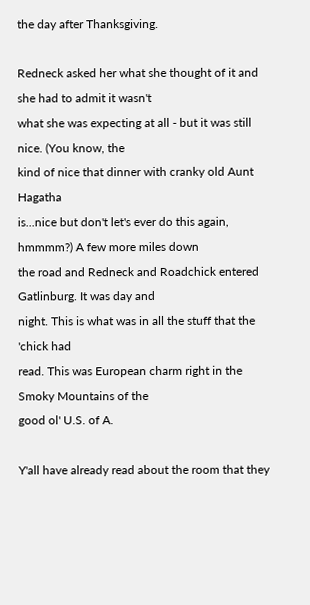the day after Thanksgiving.

Redneck asked her what she thought of it and she had to admit it wasn't
what she was expecting at all - but it was still nice. (You know, the
kind of nice that dinner with cranky old Aunt Hagatha
is...nice but don't let's ever do this again, hmmmm?) A few more miles down
the road and Redneck and Roadchick entered Gatlinburg. It was day and
night. This is what was in all the stuff that the 'chick had
read. This was European charm right in the Smoky Mountains of the
good ol' U.S. of A.

Y'all have already read about the room that they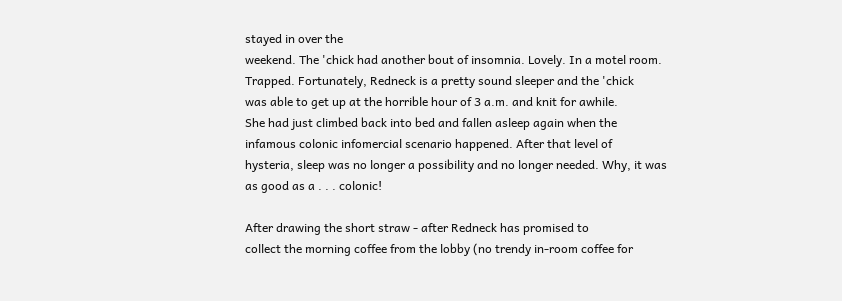stayed in over the
weekend. The 'chick had another bout of insomnia. Lovely. In a motel room.
Trapped. Fortunately, Redneck is a pretty sound sleeper and the 'chick
was able to get up at the horrible hour of 3 a.m. and knit for awhile.
She had just climbed back into bed and fallen asleep again when the
infamous colonic infomercial scenario happened. After that level of
hysteria, sleep was no longer a possibility and no longer needed. Why, it was
as good as a . . . colonic!

After drawing the short straw - after Redneck has promised to
collect the morning coffee from the lobby (no trendy in-room coffee for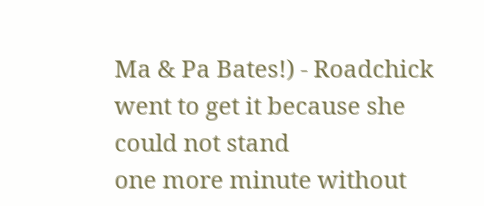Ma & Pa Bates!) - Roadchick went to get it because she could not stand
one more minute without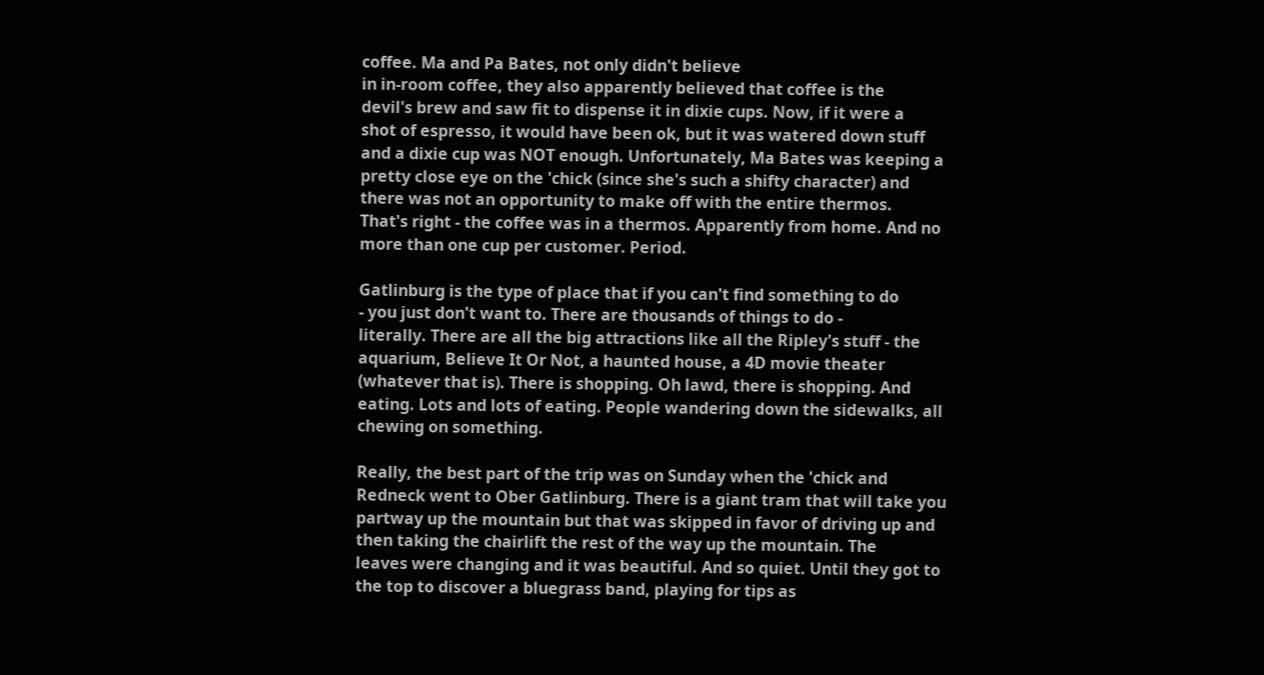coffee. Ma and Pa Bates, not only didn't believe
in in-room coffee, they also apparently believed that coffee is the
devil's brew and saw fit to dispense it in dixie cups. Now, if it were a
shot of espresso, it would have been ok, but it was watered down stuff
and a dixie cup was NOT enough. Unfortunately, Ma Bates was keeping a
pretty close eye on the 'chick (since she's such a shifty character) and
there was not an opportunity to make off with the entire thermos.
That's right - the coffee was in a thermos. Apparently from home. And no
more than one cup per customer. Period.

Gatlinburg is the type of place that if you can't find something to do
- you just don't want to. There are thousands of things to do -
literally. There are all the big attractions like all the Ripley's stuff - the
aquarium, Believe It Or Not, a haunted house, a 4D movie theater
(whatever that is). There is shopping. Oh lawd, there is shopping. And
eating. Lots and lots of eating. People wandering down the sidewalks, all
chewing on something.

Really, the best part of the trip was on Sunday when the 'chick and
Redneck went to Ober Gatlinburg. There is a giant tram that will take you
partway up the mountain but that was skipped in favor of driving up and
then taking the chairlift the rest of the way up the mountain. The
leaves were changing and it was beautiful. And so quiet. Until they got to
the top to discover a bluegrass band, playing for tips as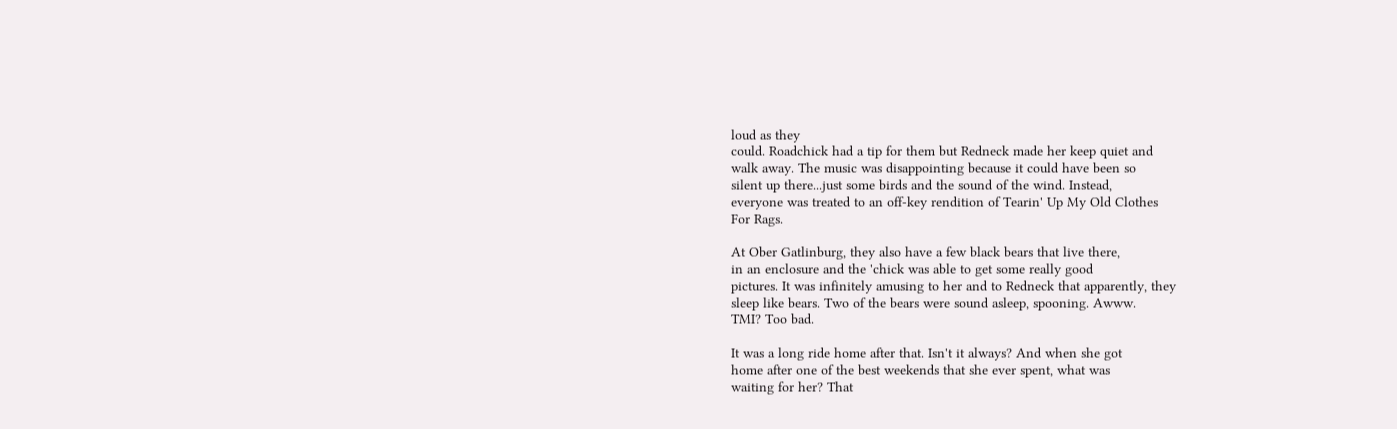loud as they
could. Roadchick had a tip for them but Redneck made her keep quiet and
walk away. The music was disappointing because it could have been so
silent up there...just some birds and the sound of the wind. Instead,
everyone was treated to an off-key rendition of Tearin' Up My Old Clothes
For Rags.

At Ober Gatlinburg, they also have a few black bears that live there,
in an enclosure and the 'chick was able to get some really good
pictures. It was infinitely amusing to her and to Redneck that apparently, they
sleep like bears. Two of the bears were sound asleep, spooning. Awww.
TMI? Too bad.

It was a long ride home after that. Isn't it always? And when she got
home after one of the best weekends that she ever spent, what was
waiting for her? That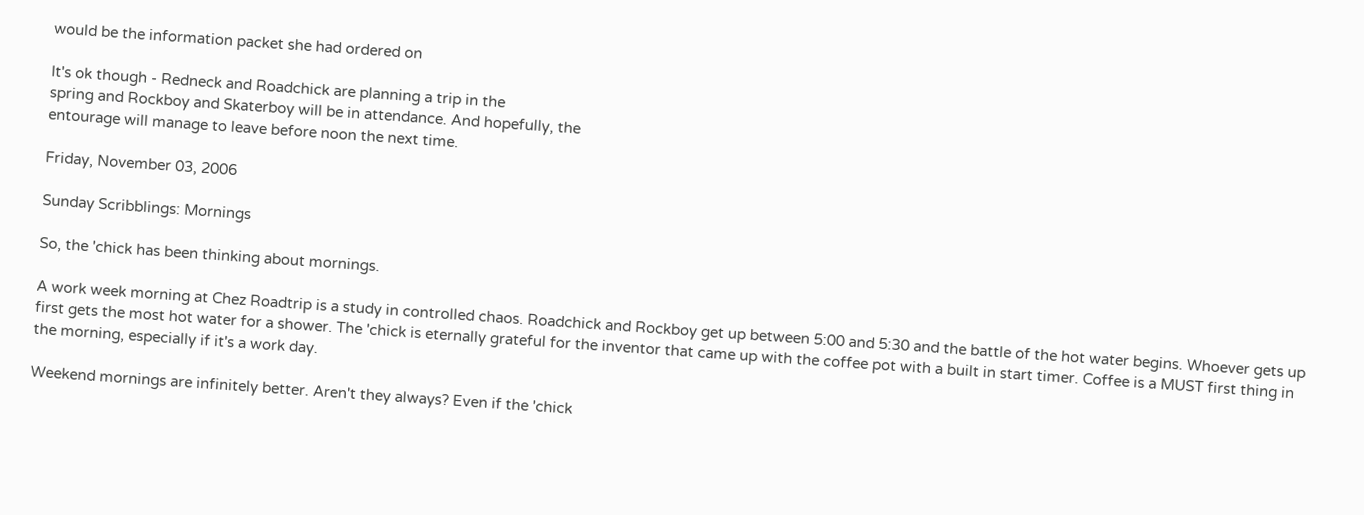would be the information packet she had ordered on

It's ok though - Redneck and Roadchick are planning a trip in the
spring and Rockboy and Skaterboy will be in attendance. And hopefully, the
entourage will manage to leave before noon the next time.

Friday, November 03, 2006

Sunday Scribblings: Mornings

So, the 'chick has been thinking about mornings.

A work week morning at Chez Roadtrip is a study in controlled chaos. Roadchick and Rockboy get up between 5:00 and 5:30 and the battle of the hot water begins. Whoever gets up first gets the most hot water for a shower. The 'chick is eternally grateful for the inventor that came up with the coffee pot with a built in start timer. Coffee is a MUST first thing in the morning, especially if it's a work day.

Weekend mornings are infinitely better. Aren't they always? Even if the 'chick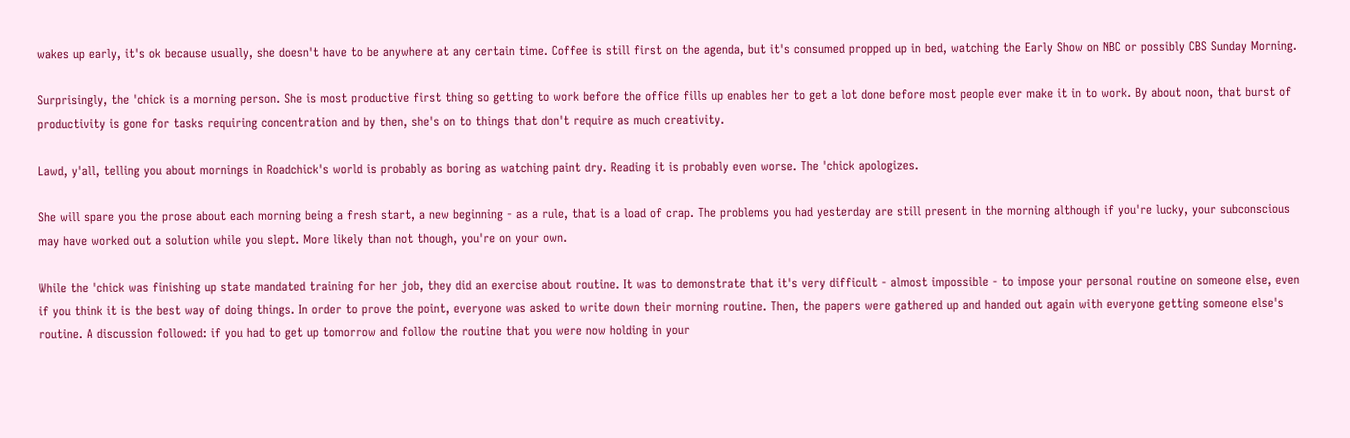wakes up early, it's ok because usually, she doesn't have to be anywhere at any certain time. Coffee is still first on the agenda, but it's consumed propped up in bed, watching the Early Show on NBC or possibly CBS Sunday Morning.

Surprisingly, the 'chick is a morning person. She is most productive first thing so getting to work before the office fills up enables her to get a lot done before most people ever make it in to work. By about noon, that burst of productivity is gone for tasks requiring concentration and by then, she's on to things that don't require as much creativity.

Lawd, y'all, telling you about mornings in Roadchick's world is probably as boring as watching paint dry. Reading it is probably even worse. The 'chick apologizes.

She will spare you the prose about each morning being a fresh start, a new beginning - as a rule, that is a load of crap. The problems you had yesterday are still present in the morning although if you're lucky, your subconscious may have worked out a solution while you slept. More likely than not though, you're on your own.

While the 'chick was finishing up state mandated training for her job, they did an exercise about routine. It was to demonstrate that it's very difficult - almost impossible - to impose your personal routine on someone else, even if you think it is the best way of doing things. In order to prove the point, everyone was asked to write down their morning routine. Then, the papers were gathered up and handed out again with everyone getting someone else's routine. A discussion followed: if you had to get up tomorrow and follow the routine that you were now holding in your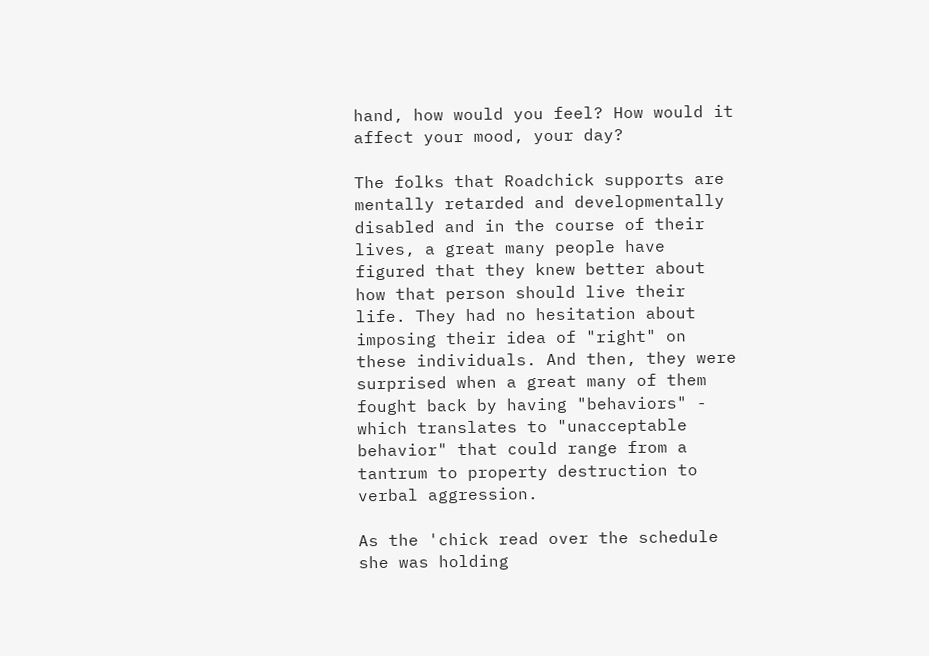hand, how would you feel? How would it affect your mood, your day?

The folks that Roadchick supports are mentally retarded and developmentally disabled and in the course of their lives, a great many people have figured that they knew better about how that person should live their life. They had no hesitation about imposing their idea of "right" on these individuals. And then, they were surprised when a great many of them fought back by having "behaviors" - which translates to "unacceptable behavior" that could range from a tantrum to property destruction to verbal aggression.

As the 'chick read over the schedule she was holding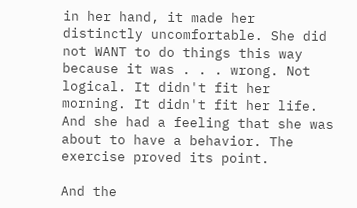in her hand, it made her distinctly uncomfortable. She did not WANT to do things this way because it was . . . wrong. Not logical. It didn't fit her morning. It didn't fit her life. And she had a feeling that she was about to have a behavior. The exercise proved its point.

And the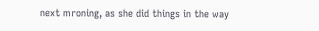next mroning, as she did things in the way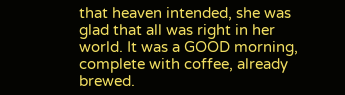that heaven intended, she was glad that all was right in her world. It was a GOOD morning, complete with coffee, already brewed.